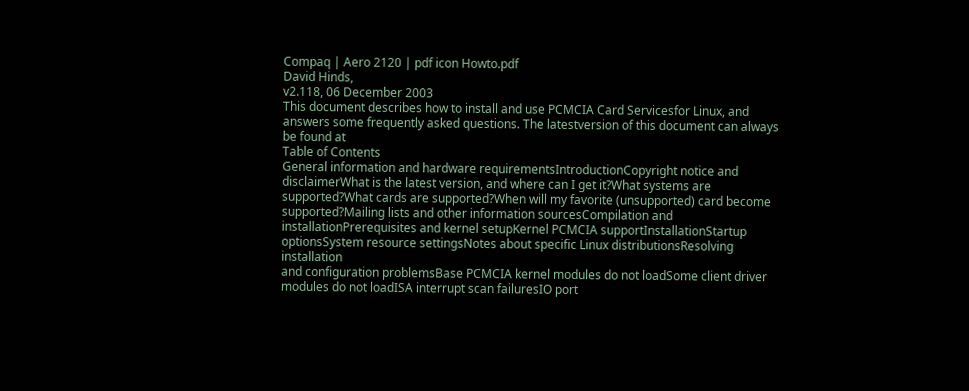Compaq | Aero 2120 | pdf icon Howto.pdf
David Hinds,
v2.118, 06 December 2003
This document describes how to install and use PCMCIA Card Servicesfor Linux, and
answers some frequently asked questions. The latestversion of this document can always
be found at
Table of Contents
General information and hardware requirementsIntroductionCopyright notice and
disclaimerWhat is the latest version, and where can I get it?What systems are
supported?What cards are supported?When will my favorite (unsupported) card become
supported?Mailing lists and other information sourcesCompilation and
installationPrerequisites and kernel setupKernel PCMCIA supportInstallationStartup
optionsSystem resource settingsNotes about specific Linux distributionsResolving installation
and configuration problemsBase PCMCIA kernel modules do not loadSome client driver
modules do not loadISA interrupt scan failuresIO port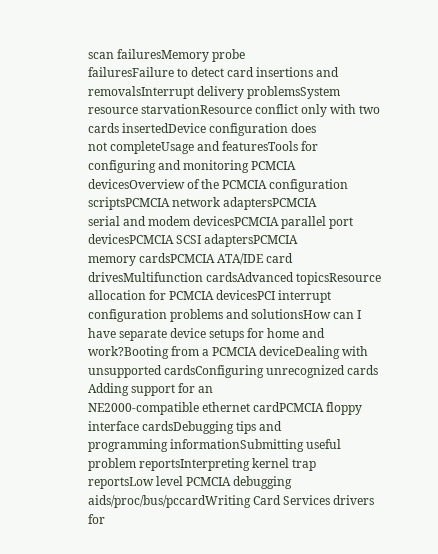scan failuresMemory probe
failuresFailure to detect card insertions and removalsInterrupt delivery problemsSystem
resource starvationResource conflict only with two cards insertedDevice configuration does
not completeUsage and featuresTools for configuring and monitoring PCMCIA
devicesOverview of the PCMCIA configuration scriptsPCMCIA network adaptersPCMCIA
serial and modem devicesPCMCIA parallel port devicesPCMCIA SCSI adaptersPCMCIA
memory cardsPCMCIA ATA/IDE card drivesMultifunction cardsAdvanced topicsResource
allocation for PCMCIA devicesPCI interrupt configuration problems and solutionsHow can I
have separate device setups for home and work?Booting from a PCMCIA deviceDealing with
unsupported cardsConfiguring unrecognized cards Adding support for an
NE2000-compatible ethernet cardPCMCIA floppy interface cardsDebugging tips and
programming informationSubmitting useful problem reportsInterpreting kernel trap
reportsLow level PCMCIA debugging aids/proc/bus/pccardWriting Card Services drivers for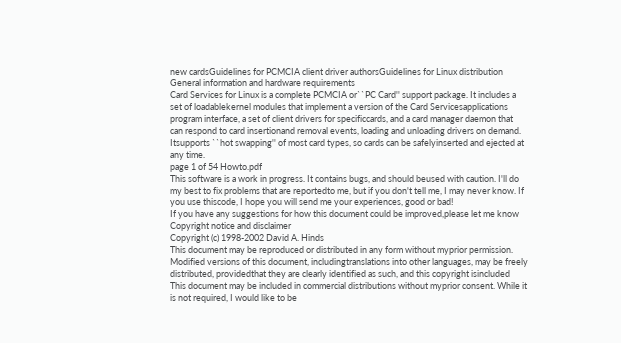new cardsGuidelines for PCMCIA client driver authorsGuidelines for Linux distribution
General information and hardware requirements
Card Services for Linux is a complete PCMCIA or``PC Card'' support package. It includes a
set of loadablekernel modules that implement a version of the Card Servicesapplications
program interface, a set of client drivers for specificcards, and a card manager daemon that
can respond to card insertionand removal events, loading and unloading drivers on demand.
Itsupports ``hot swapping'' of most card types, so cards can be safelyinserted and ejected at
any time.
page 1 of 54 Howto.pdf
This software is a work in progress. It contains bugs, and should beused with caution. I'll do
my best to fix problems that are reportedto me, but if you don't tell me, I may never know. If
you use thiscode, I hope you will send me your experiences, good or bad!
If you have any suggestions for how this document could be improved,please let me know
Copyright notice and disclaimer
Copyright (c) 1998-2002 David A. Hinds
This document may be reproduced or distributed in any form without myprior permission.
Modified versions of this document, includingtranslations into other languages, may be freely
distributed, providedthat they are clearly identified as such, and this copyright isincluded
This document may be included in commercial distributions without myprior consent. While it
is not required, I would like to be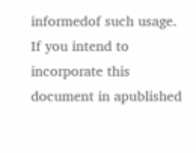informedof such usage. If you intend to incorporate this
document in apublished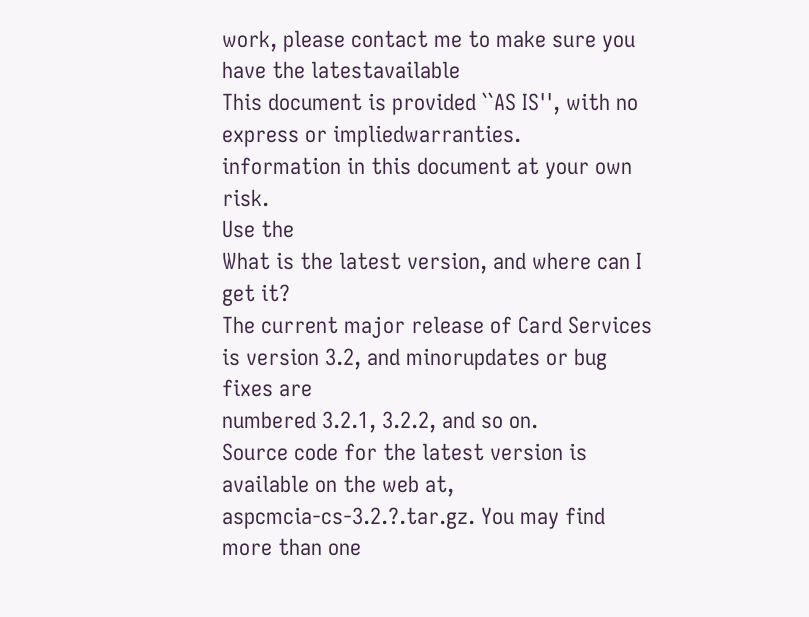work, please contact me to make sure you have the latestavailable
This document is provided ``AS IS'', with no express or impliedwarranties.
information in this document at your own risk.
Use the
What is the latest version, and where can I get it?
The current major release of Card Services is version 3.2, and minorupdates or bug fixes are
numbered 3.2.1, 3.2.2, and so on.
Source code for the latest version is available on the web at,
aspcmcia-cs-3.2.?.tar.gz. You may find more than one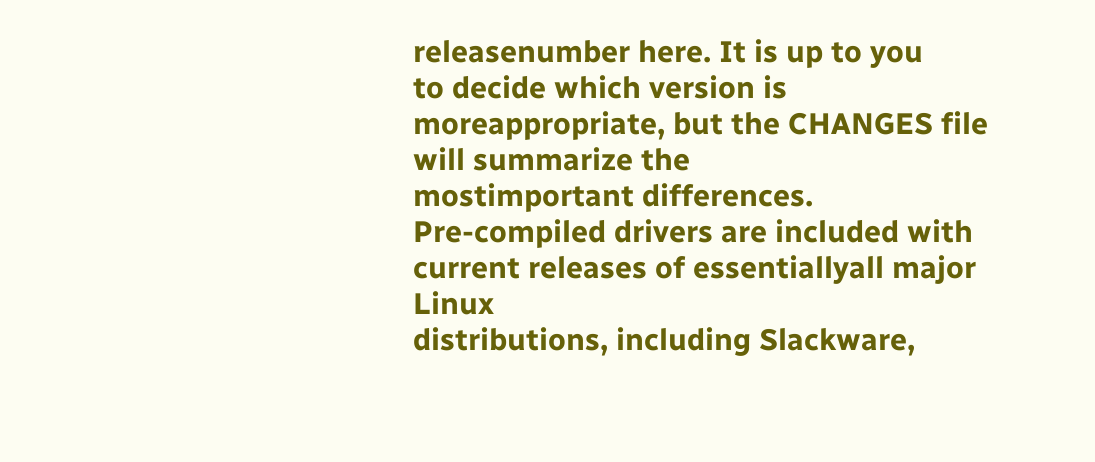releasenumber here. It is up to you
to decide which version is moreappropriate, but the CHANGES file will summarize the
mostimportant differences.
Pre-compiled drivers are included with current releases of essentiallyall major Linux
distributions, including Slackware,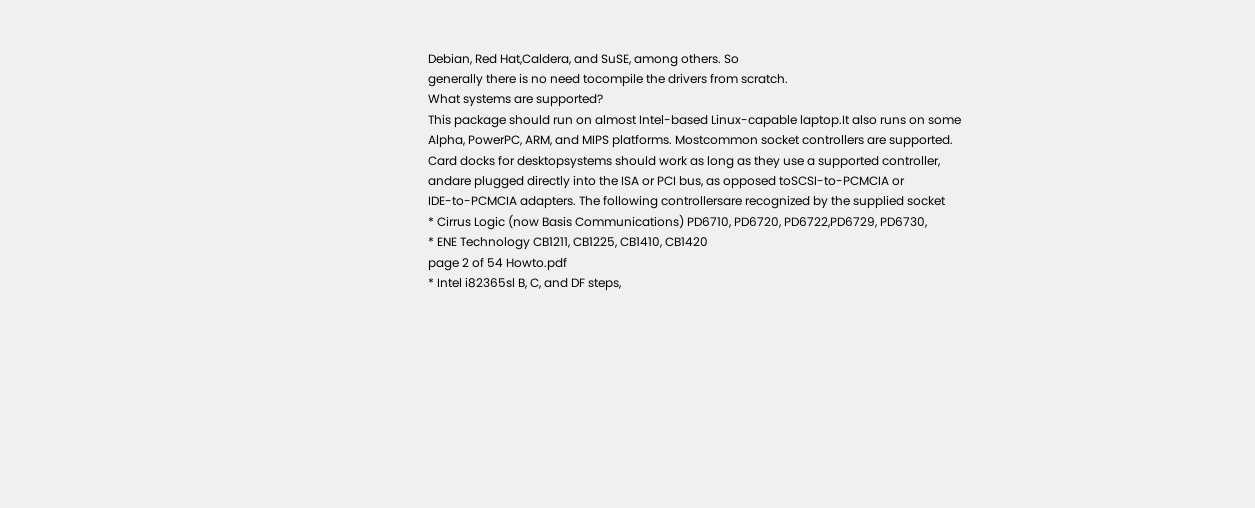Debian, Red Hat,Caldera, and SuSE, among others. So
generally there is no need tocompile the drivers from scratch.
What systems are supported?
This package should run on almost Intel-based Linux-capable laptop.It also runs on some
Alpha, PowerPC, ARM, and MIPS platforms. Mostcommon socket controllers are supported.
Card docks for desktopsystems should work as long as they use a supported controller,
andare plugged directly into the ISA or PCI bus, as opposed toSCSI-to-PCMCIA or
IDE-to-PCMCIA adapters. The following controllersare recognized by the supplied socket
* Cirrus Logic (now Basis Communications) PD6710, PD6720, PD6722,PD6729, PD6730,
* ENE Technology CB1211, CB1225, CB1410, CB1420
page 2 of 54 Howto.pdf
* Intel i82365sl B, C, and DF steps,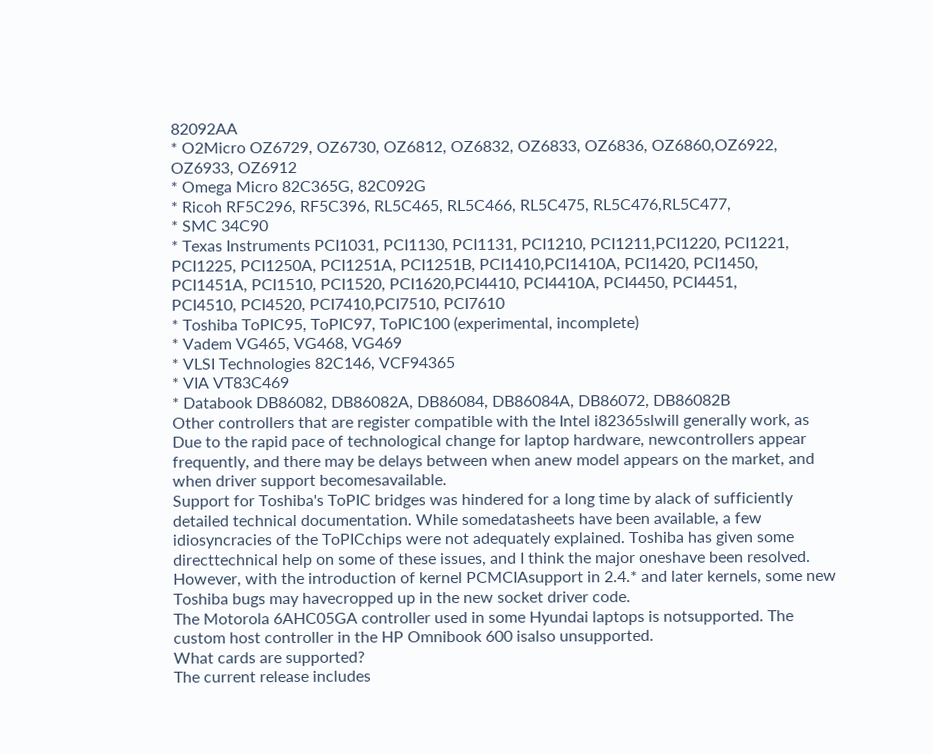82092AA
* O2Micro OZ6729, OZ6730, OZ6812, OZ6832, OZ6833, OZ6836, OZ6860,OZ6922,
OZ6933, OZ6912
* Omega Micro 82C365G, 82C092G
* Ricoh RF5C296, RF5C396, RL5C465, RL5C466, RL5C475, RL5C476,RL5C477,
* SMC 34C90
* Texas Instruments PCI1031, PCI1130, PCI1131, PCI1210, PCI1211,PCI1220, PCI1221,
PCI1225, PCI1250A, PCI1251A, PCI1251B, PCI1410,PCI1410A, PCI1420, PCI1450,
PCI1451A, PCI1510, PCI1520, PCI1620,PCI4410, PCI4410A, PCI4450, PCI4451,
PCI4510, PCI4520, PCI7410,PCI7510, PCI7610
* Toshiba ToPIC95, ToPIC97, ToPIC100 (experimental, incomplete)
* Vadem VG465, VG468, VG469
* VLSI Technologies 82C146, VCF94365
* VIA VT83C469
* Databook DB86082, DB86082A, DB86084, DB86084A, DB86072, DB86082B
Other controllers that are register compatible with the Intel i82365slwill generally work, as
Due to the rapid pace of technological change for laptop hardware, newcontrollers appear
frequently, and there may be delays between when anew model appears on the market, and
when driver support becomesavailable.
Support for Toshiba's ToPIC bridges was hindered for a long time by alack of sufficiently
detailed technical documentation. While somedatasheets have been available, a few
idiosyncracies of the ToPICchips were not adequately explained. Toshiba has given some
directtechnical help on some of these issues, and I think the major oneshave been resolved.
However, with the introduction of kernel PCMCIAsupport in 2.4.* and later kernels, some new
Toshiba bugs may havecropped up in the new socket driver code.
The Motorola 6AHC05GA controller used in some Hyundai laptops is notsupported. The
custom host controller in the HP Omnibook 600 isalso unsupported.
What cards are supported?
The current release includes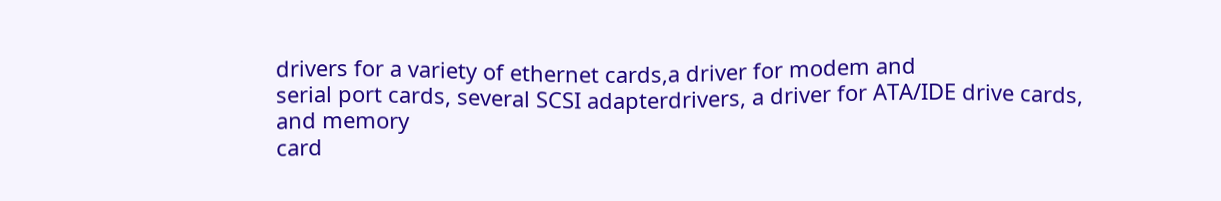drivers for a variety of ethernet cards,a driver for modem and
serial port cards, several SCSI adapterdrivers, a driver for ATA/IDE drive cards, and memory
card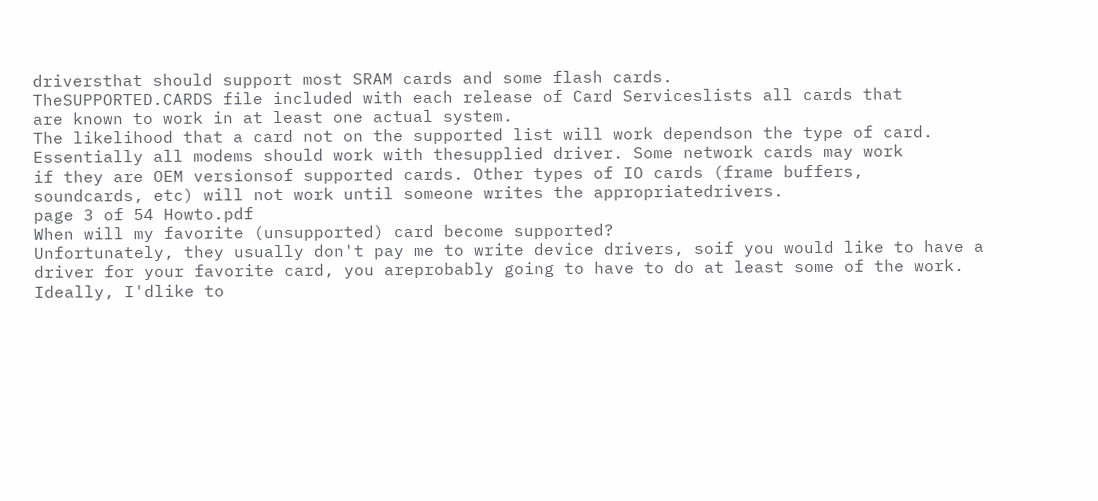driversthat should support most SRAM cards and some flash cards.
TheSUPPORTED.CARDS file included with each release of Card Serviceslists all cards that
are known to work in at least one actual system.
The likelihood that a card not on the supported list will work dependson the type of card.
Essentially all modems should work with thesupplied driver. Some network cards may work
if they are OEM versionsof supported cards. Other types of IO cards (frame buffers,
soundcards, etc) will not work until someone writes the appropriatedrivers.
page 3 of 54 Howto.pdf
When will my favorite (unsupported) card become supported?
Unfortunately, they usually don't pay me to write device drivers, soif you would like to have a
driver for your favorite card, you areprobably going to have to do at least some of the work.
Ideally, I'dlike to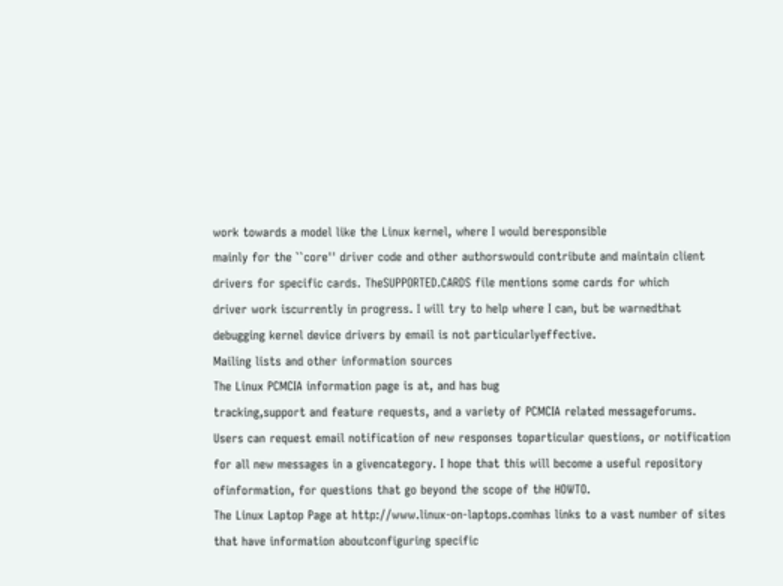work towards a model like the Linux kernel, where I would beresponsible
mainly for the ``core'' driver code and other authorswould contribute and maintain client
drivers for specific cards. TheSUPPORTED.CARDS file mentions some cards for which
driver work iscurrently in progress. I will try to help where I can, but be warnedthat
debugging kernel device drivers by email is not particularlyeffective.
Mailing lists and other information sources
The Linux PCMCIA information page is at, and has bug
tracking,support and feature requests, and a variety of PCMCIA related messageforums.
Users can request email notification of new responses toparticular questions, or notification
for all new messages in a givencategory. I hope that this will become a useful repository
ofinformation, for questions that go beyond the scope of the HOWTO.
The Linux Laptop Page at http://www.linux-on-laptops.comhas links to a vast number of sites
that have information aboutconfiguring specific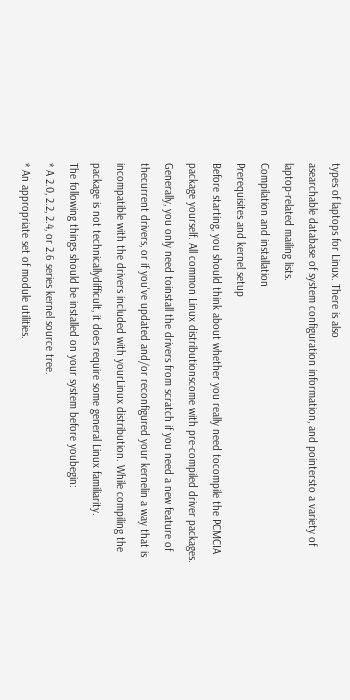types of laptops for Linux. There is also
asearchable database of system configuration information, and pointersto a variety of
laptop-related mailing lists.
Compilation and installation
Prerequisites and kernel setup
Before starting, you should think about whether you really need tocompile the PCMCIA
package yourself. All common Linux distributionscome with pre-compiled driver packages.
Generally, you only need toinstall the drivers from scratch if you need a new feature of
thecurrent drivers, or if you've updated and/or reconfigured your kernelin a way that is
incompatible with the drivers included with yourLinux distribution. While compiling the
package is not technicallydifficult, it does require some general Linux familiarity.
The following things should be installed on your system before youbegin:
* A 2.0, 2.2, 2.4, or 2.6 series kernel source tree.
* An appropriate set of module utilities.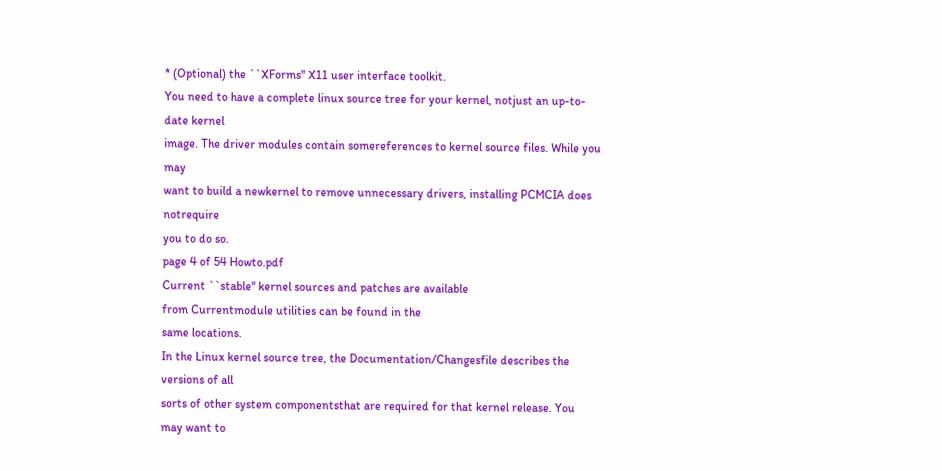* (Optional) the ``XForms'' X11 user interface toolkit.
You need to have a complete linux source tree for your kernel, notjust an up-to-date kernel
image. The driver modules contain somereferences to kernel source files. While you may
want to build a newkernel to remove unnecessary drivers, installing PCMCIA does notrequire
you to do so.
page 4 of 54 Howto.pdf
Current ``stable'' kernel sources and patches are available
from Currentmodule utilities can be found in the
same locations.
In the Linux kernel source tree, the Documentation/Changesfile describes the versions of all
sorts of other system componentsthat are required for that kernel release. You may want to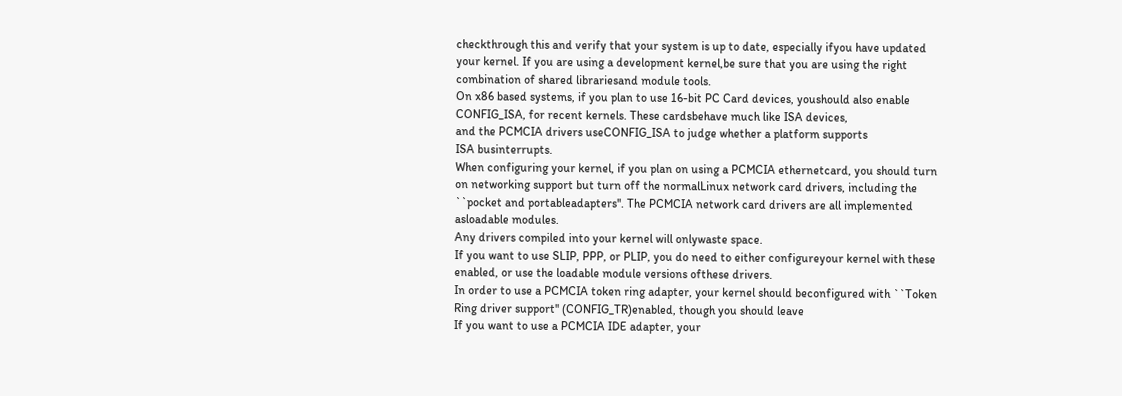checkthrough this and verify that your system is up to date, especially ifyou have updated
your kernel. If you are using a development kernel,be sure that you are using the right
combination of shared librariesand module tools.
On x86 based systems, if you plan to use 16-bit PC Card devices, youshould also enable
CONFIG_ISA, for recent kernels. These cardsbehave much like ISA devices,
and the PCMCIA drivers useCONFIG_ISA to judge whether a platform supports
ISA businterrupts.
When configuring your kernel, if you plan on using a PCMCIA ethernetcard, you should turn
on networking support but turn off the normalLinux network card drivers, including the
``pocket and portableadapters''. The PCMCIA network card drivers are all implemented
asloadable modules.
Any drivers compiled into your kernel will onlywaste space.
If you want to use SLIP, PPP, or PLIP, you do need to either configureyour kernel with these
enabled, or use the loadable module versions ofthese drivers.
In order to use a PCMCIA token ring adapter, your kernel should beconfigured with ``Token
Ring driver support'' (CONFIG_TR)enabled, though you should leave
If you want to use a PCMCIA IDE adapter, your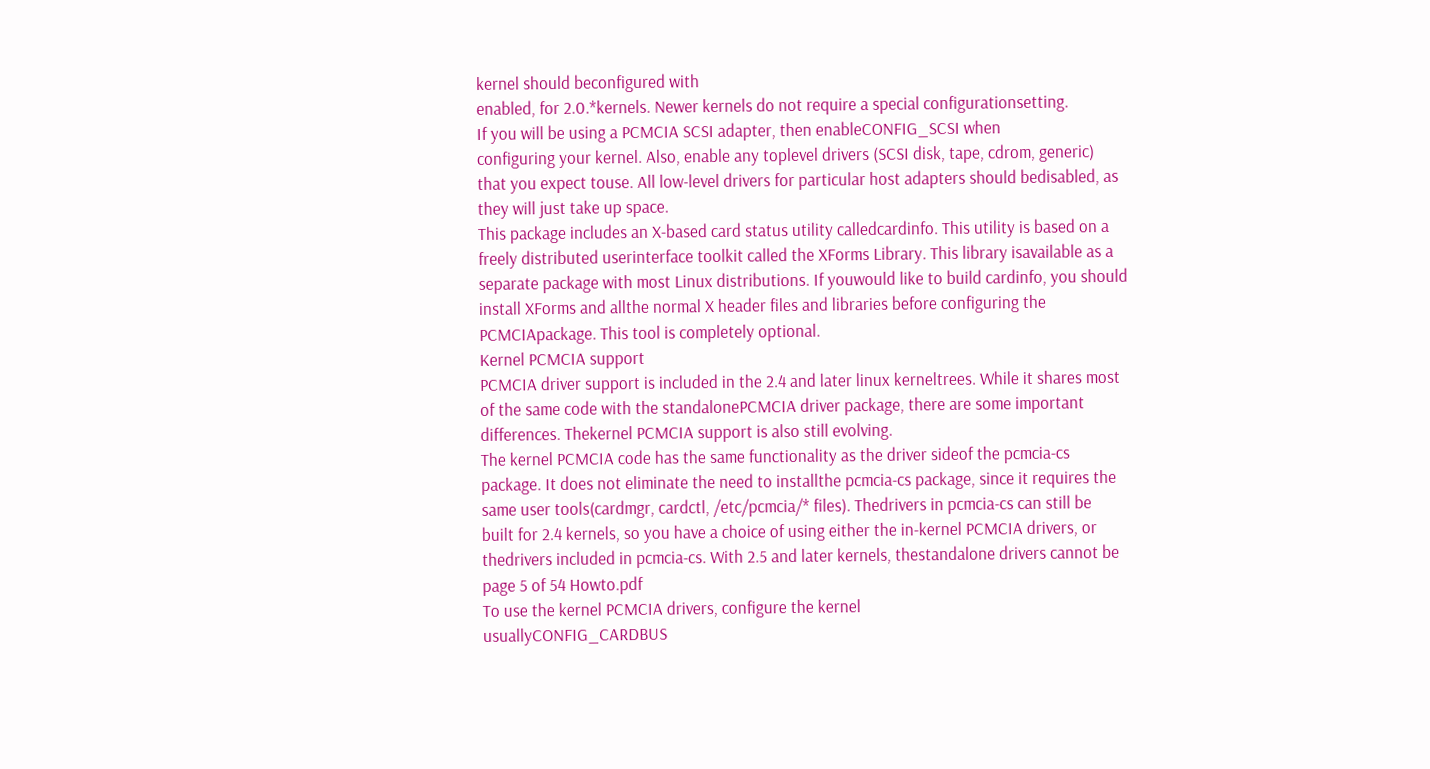kernel should beconfigured with
enabled, for 2.0.*kernels. Newer kernels do not require a special configurationsetting.
If you will be using a PCMCIA SCSI adapter, then enableCONFIG_SCSI when
configuring your kernel. Also, enable any toplevel drivers (SCSI disk, tape, cdrom, generic)
that you expect touse. All low-level drivers for particular host adapters should bedisabled, as
they will just take up space.
This package includes an X-based card status utility calledcardinfo. This utility is based on a
freely distributed userinterface toolkit called the XForms Library. This library isavailable as a
separate package with most Linux distributions. If youwould like to build cardinfo, you should
install XForms and allthe normal X header files and libraries before configuring the
PCMCIApackage. This tool is completely optional.
Kernel PCMCIA support
PCMCIA driver support is included in the 2.4 and later linux kerneltrees. While it shares most
of the same code with the standalonePCMCIA driver package, there are some important
differences. Thekernel PCMCIA support is also still evolving.
The kernel PCMCIA code has the same functionality as the driver sideof the pcmcia-cs
package. It does not eliminate the need to installthe pcmcia-cs package, since it requires the
same user tools(cardmgr, cardctl, /etc/pcmcia/* files). Thedrivers in pcmcia-cs can still be
built for 2.4 kernels, so you have a choice of using either the in-kernel PCMCIA drivers, or
thedrivers included in pcmcia-cs. With 2.5 and later kernels, thestandalone drivers cannot be
page 5 of 54 Howto.pdf
To use the kernel PCMCIA drivers, configure the kernel
usuallyCONFIG_CARDBUS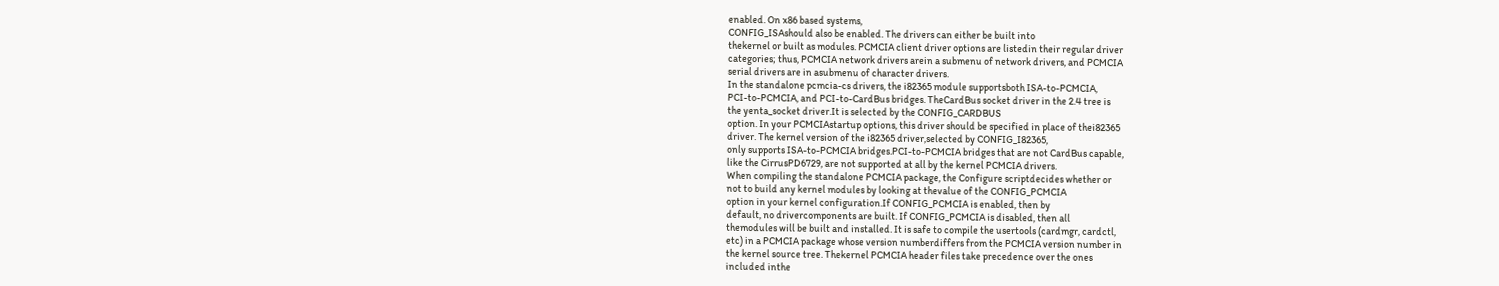enabled. On x86 based systems,
CONFIG_ISAshould also be enabled. The drivers can either be built into
thekernel or built as modules. PCMCIA client driver options are listedin their regular driver
categories; thus, PCMCIA network drivers arein a submenu of network drivers, and PCMCIA
serial drivers are in asubmenu of character drivers.
In the standalone pcmcia-cs drivers, the i82365 module supportsboth ISA-to-PCMCIA,
PCI-to-PCMCIA, and PCI-to-CardBus bridges. TheCardBus socket driver in the 2.4 tree is
the yenta_socket driver.It is selected by the CONFIG_CARDBUS
option. In your PCMCIAstartup options, this driver should be specified in place of thei82365
driver. The kernel version of the i82365 driver,selected by CONFIG_I82365,
only supports ISA-to-PCMCIA bridges.PCI-to-PCMCIA bridges that are not CardBus capable,
like the CirrusPD6729, are not supported at all by the kernel PCMCIA drivers.
When compiling the standalone PCMCIA package, the Configure scriptdecides whether or
not to build any kernel modules by looking at thevalue of the CONFIG_PCMCIA
option in your kernel configuration.If CONFIG_PCMCIA is enabled, then by
default, no drivercomponents are built. If CONFIG_PCMCIA is disabled, then all
themodules will be built and installed. It is safe to compile the usertools (cardmgr, cardctl,
etc) in a PCMCIA package whose version numberdiffers from the PCMCIA version number in
the kernel source tree. Thekernel PCMCIA header files take precedence over the ones
included inthe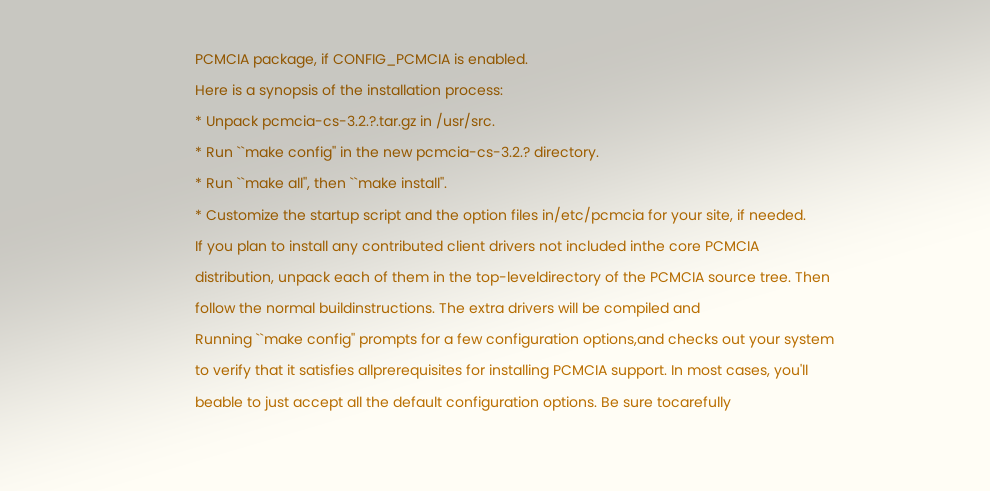PCMCIA package, if CONFIG_PCMCIA is enabled.
Here is a synopsis of the installation process:
* Unpack pcmcia-cs-3.2.?.tar.gz in /usr/src.
* Run ``make config'' in the new pcmcia-cs-3.2.? directory.
* Run ``make all'', then ``make install''.
* Customize the startup script and the option files in/etc/pcmcia for your site, if needed.
If you plan to install any contributed client drivers not included inthe core PCMCIA
distribution, unpack each of them in the top-leveldirectory of the PCMCIA source tree. Then
follow the normal buildinstructions. The extra drivers will be compiled and
Running ``make config'' prompts for a few configuration options,and checks out your system
to verify that it satisfies allprerequisites for installing PCMCIA support. In most cases, you'll
beable to just accept all the default configuration options. Be sure tocarefully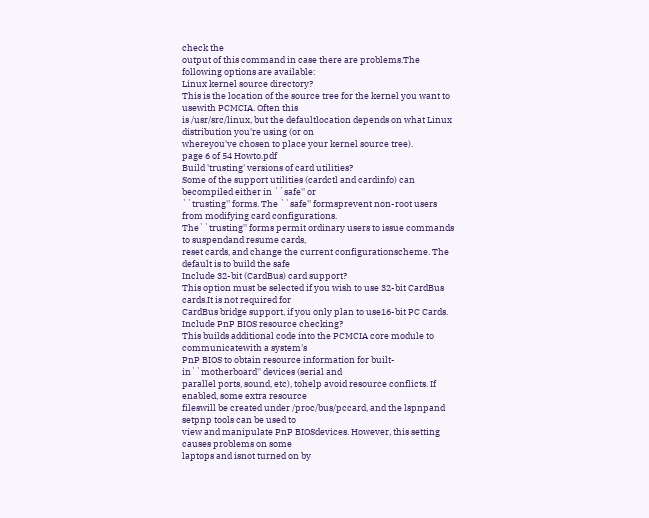check the
output of this command in case there are problems.The following options are available:
Linux kernel source directory?
This is the location of the source tree for the kernel you want to usewith PCMCIA. Often this
is /usr/src/linux, but the defaultlocation depends on what Linux distribution you're using (or on
whereyou've chosen to place your kernel source tree).
page 6 of 54 Howto.pdf
Build 'trusting' versions of card utilities?
Some of the support utilities (cardctl and cardinfo) can becompiled either in ``safe'' or
``trusting'' forms. The ``safe'' formsprevent non-root users from modifying card configurations.
The``trusting'' forms permit ordinary users to issue commands to suspendand resume cards,
reset cards, and change the current configurationscheme. The default is to build the safe
Include 32-bit (CardBus) card support?
This option must be selected if you wish to use 32-bit CardBus cards.It is not required for
CardBus bridge support, if you only plan to use16-bit PC Cards.
Include PnP BIOS resource checking?
This builds additional code into the PCMCIA core module to communicatewith a system's
PnP BIOS to obtain resource information for built-in``motherboard'' devices (serial and
parallel ports, sound, etc), tohelp avoid resource conflicts. If enabled, some extra resource
fileswill be created under /proc/bus/pccard, and the lspnpand setpnp tools can be used to
view and manipulate PnP BIOSdevices. However, this setting causes problems on some
laptops and isnot turned on by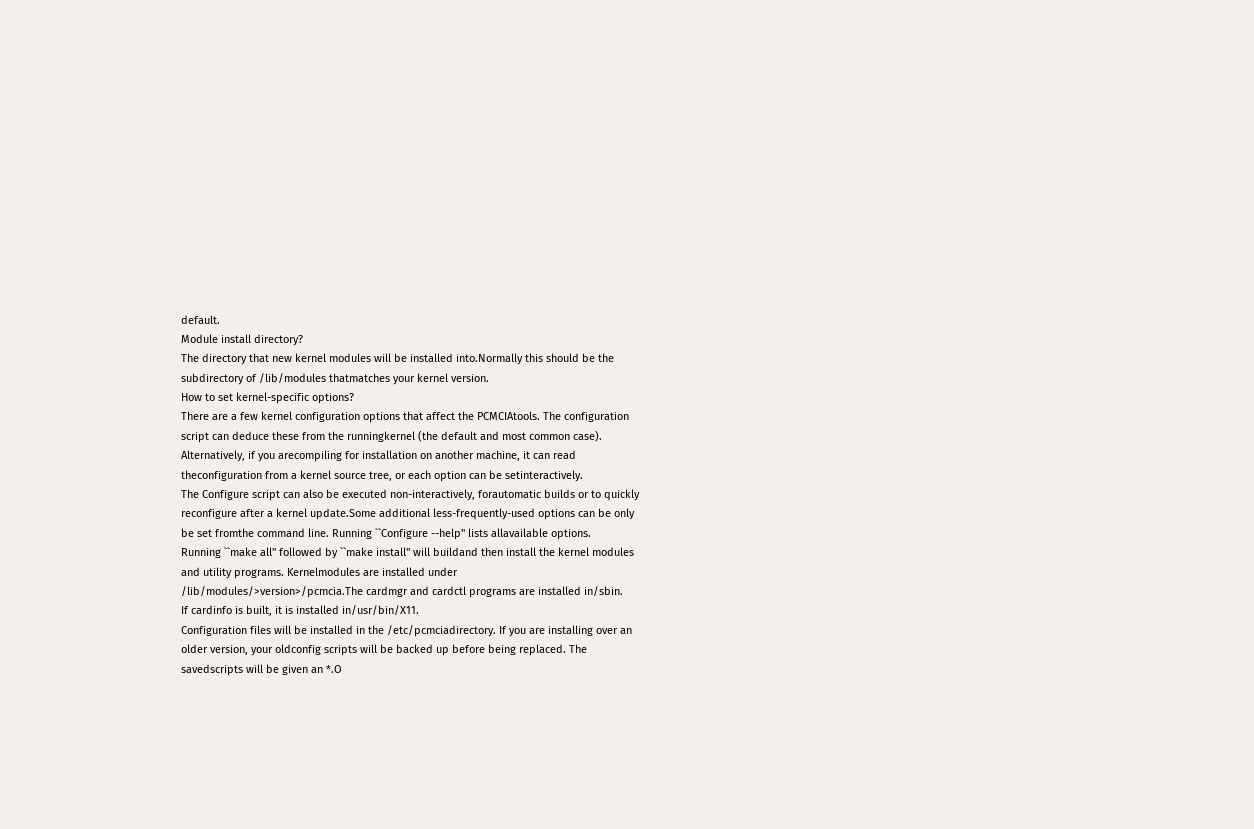default.
Module install directory?
The directory that new kernel modules will be installed into.Normally this should be the
subdirectory of /lib/modules thatmatches your kernel version.
How to set kernel-specific options?
There are a few kernel configuration options that affect the PCMCIAtools. The configuration
script can deduce these from the runningkernel (the default and most common case).
Alternatively, if you arecompiling for installation on another machine, it can read
theconfiguration from a kernel source tree, or each option can be setinteractively.
The Configure script can also be executed non-interactively, forautomatic builds or to quickly
reconfigure after a kernel update.Some additional less-frequently-used options can be only
be set fromthe command line. Running ``Configure --help'' lists allavailable options.
Running ``make all'' followed by ``make install'' will buildand then install the kernel modules
and utility programs. Kernelmodules are installed under
/lib/modules/>version>/pcmcia.The cardmgr and cardctl programs are installed in/sbin.
If cardinfo is built, it is installed in/usr/bin/X11.
Configuration files will be installed in the /etc/pcmciadirectory. If you are installing over an
older version, your oldconfig scripts will be backed up before being replaced. The
savedscripts will be given an *.O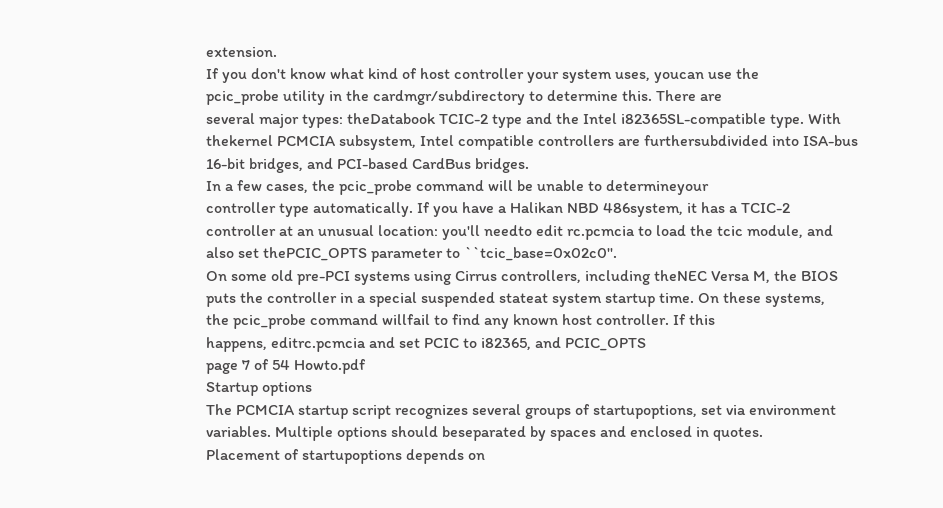extension.
If you don't know what kind of host controller your system uses, youcan use the
pcic_probe utility in the cardmgr/subdirectory to determine this. There are
several major types: theDatabook TCIC-2 type and the Intel i82365SL-compatible type. With
thekernel PCMCIA subsystem, Intel compatible controllers are furthersubdivided into ISA-bus
16-bit bridges, and PCI-based CardBus bridges.
In a few cases, the pcic_probe command will be unable to determineyour
controller type automatically. If you have a Halikan NBD 486system, it has a TCIC-2
controller at an unusual location: you'll needto edit rc.pcmcia to load the tcic module, and
also set thePCIC_OPTS parameter to ``tcic_base=0x02c0''.
On some old pre-PCI systems using Cirrus controllers, including theNEC Versa M, the BIOS
puts the controller in a special suspended stateat system startup time. On these systems,
the pcic_probe command willfail to find any known host controller. If this
happens, editrc.pcmcia and set PCIC to i82365, and PCIC_OPTS
page 7 of 54 Howto.pdf
Startup options
The PCMCIA startup script recognizes several groups of startupoptions, set via environment
variables. Multiple options should beseparated by spaces and enclosed in quotes.
Placement of startupoptions depends on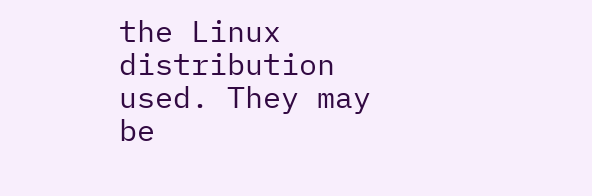the Linux distribution used. They may be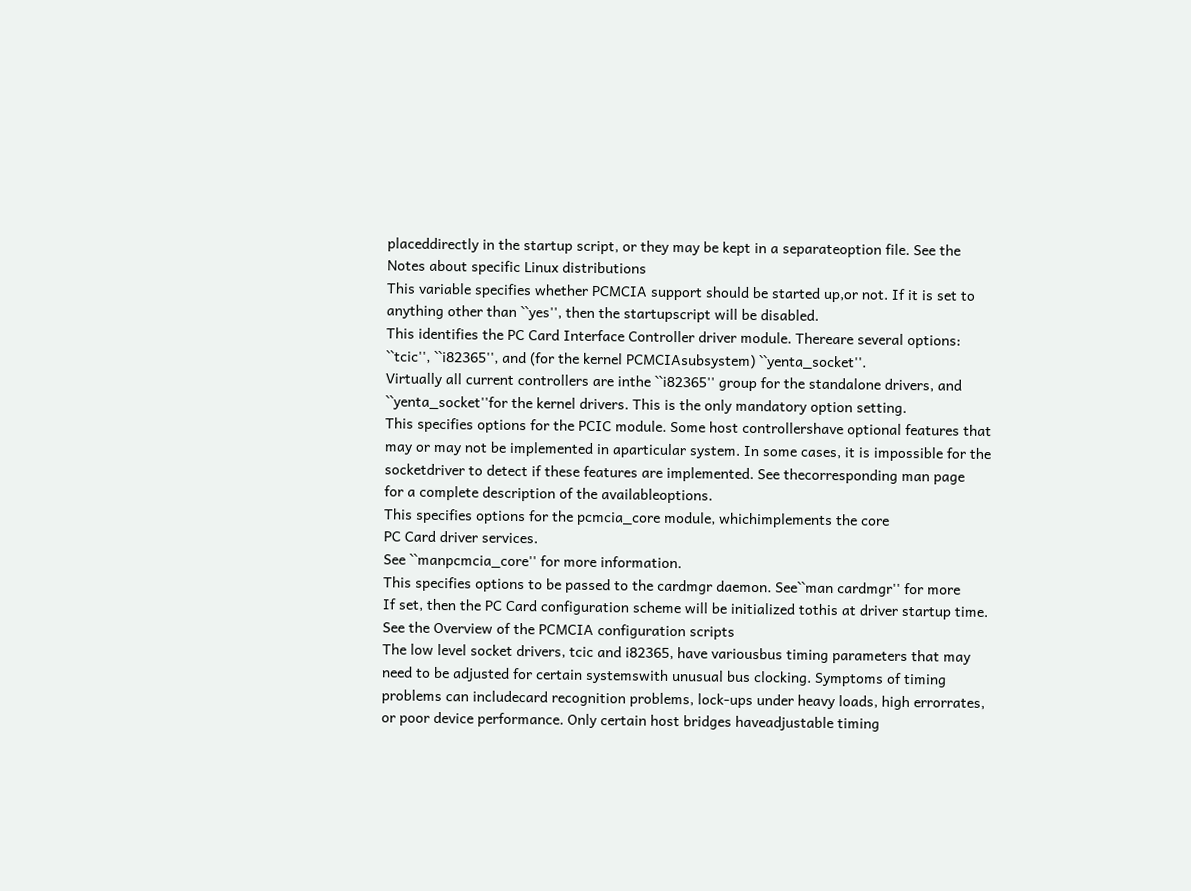placeddirectly in the startup script, or they may be kept in a separateoption file. See the
Notes about specific Linux distributions
This variable specifies whether PCMCIA support should be started up,or not. If it is set to
anything other than ``yes'', then the startupscript will be disabled.
This identifies the PC Card Interface Controller driver module. Thereare several options:
``tcic'', ``i82365'', and (for the kernel PCMCIAsubsystem) ``yenta_socket''.
Virtually all current controllers are inthe ``i82365'' group for the standalone drivers, and
``yenta_socket''for the kernel drivers. This is the only mandatory option setting.
This specifies options for the PCIC module. Some host controllershave optional features that
may or may not be implemented in aparticular system. In some cases, it is impossible for the
socketdriver to detect if these features are implemented. See thecorresponding man page
for a complete description of the availableoptions.
This specifies options for the pcmcia_core module, whichimplements the core
PC Card driver services.
See ``manpcmcia_core'' for more information.
This specifies options to be passed to the cardmgr daemon. See``man cardmgr'' for more
If set, then the PC Card configuration scheme will be initialized tothis at driver startup time.
See the Overview of the PCMCIA configuration scripts
The low level socket drivers, tcic and i82365, have variousbus timing parameters that may
need to be adjusted for certain systemswith unusual bus clocking. Symptoms of timing
problems can includecard recognition problems, lock-ups under heavy loads, high errorrates,
or poor device performance. Only certain host bridges haveadjustable timing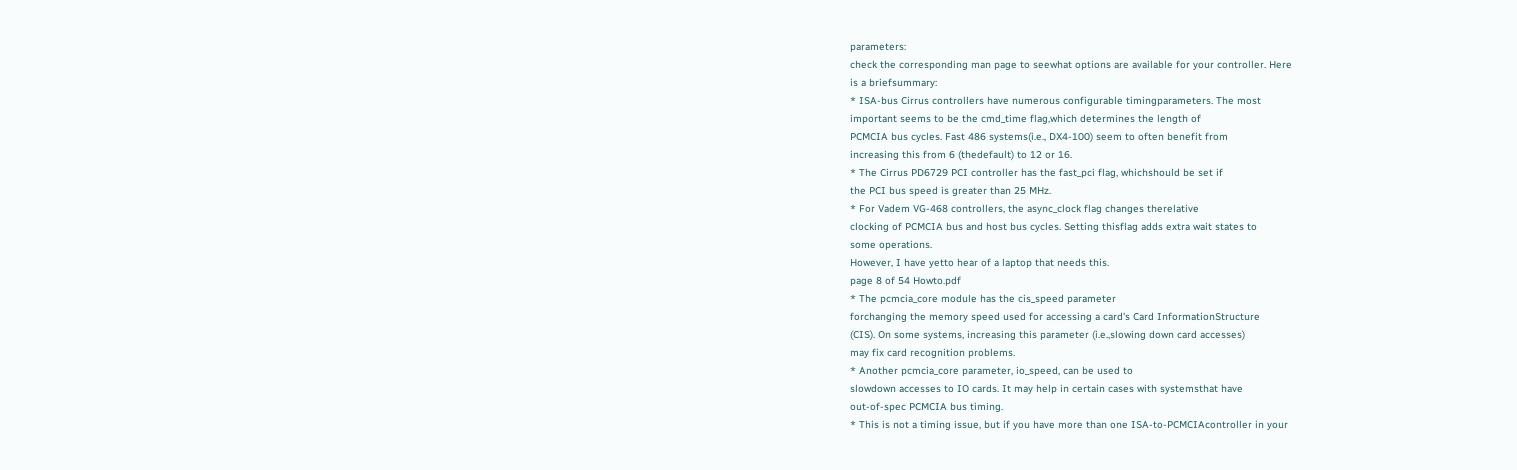parameters:
check the corresponding man page to seewhat options are available for your controller. Here
is a briefsummary:
* ISA-bus Cirrus controllers have numerous configurable timingparameters. The most
important seems to be the cmd_time flag,which determines the length of
PCMCIA bus cycles. Fast 486 systems(i.e., DX4-100) seem to often benefit from
increasing this from 6 (thedefault) to 12 or 16.
* The Cirrus PD6729 PCI controller has the fast_pci flag, whichshould be set if
the PCI bus speed is greater than 25 MHz.
* For Vadem VG-468 controllers, the async_clock flag changes therelative
clocking of PCMCIA bus and host bus cycles. Setting thisflag adds extra wait states to
some operations.
However, I have yetto hear of a laptop that needs this.
page 8 of 54 Howto.pdf
* The pcmcia_core module has the cis_speed parameter
forchanging the memory speed used for accessing a card's Card InformationStructure
(CIS). On some systems, increasing this parameter (i.e.,slowing down card accesses)
may fix card recognition problems.
* Another pcmcia_core parameter, io_speed, can be used to
slowdown accesses to IO cards. It may help in certain cases with systemsthat have
out-of-spec PCMCIA bus timing.
* This is not a timing issue, but if you have more than one ISA-to-PCMCIAcontroller in your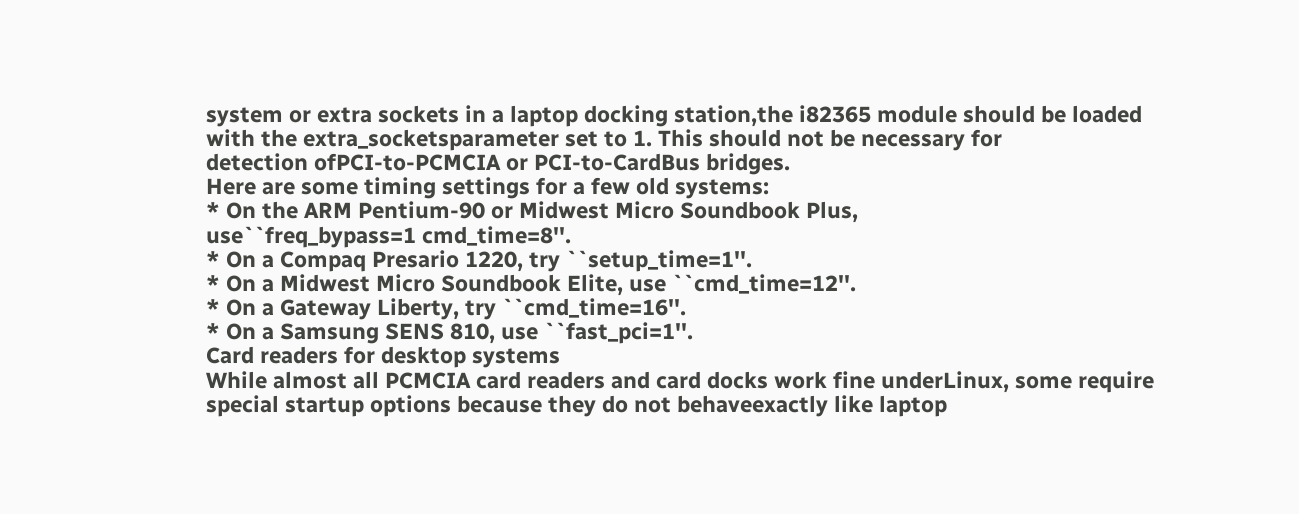system or extra sockets in a laptop docking station,the i82365 module should be loaded
with the extra_socketsparameter set to 1. This should not be necessary for
detection ofPCI-to-PCMCIA or PCI-to-CardBus bridges.
Here are some timing settings for a few old systems:
* On the ARM Pentium-90 or Midwest Micro Soundbook Plus,
use``freq_bypass=1 cmd_time=8''.
* On a Compaq Presario 1220, try ``setup_time=1''.
* On a Midwest Micro Soundbook Elite, use ``cmd_time=12''.
* On a Gateway Liberty, try ``cmd_time=16''.
* On a Samsung SENS 810, use ``fast_pci=1''.
Card readers for desktop systems
While almost all PCMCIA card readers and card docks work fine underLinux, some require
special startup options because they do not behaveexactly like laptop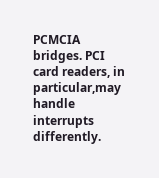PCMCIA bridges. PCI
card readers, in particular,may handle interrupts differently.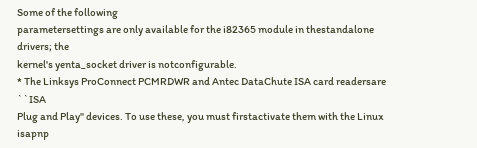Some of the following
parametersettings are only available for the i82365 module in thestandalone drivers; the
kernel's yenta_socket driver is notconfigurable.
* The Linksys ProConnect PCMRDWR and Antec DataChute ISA card readersare ``ISA
Plug and Play'' devices. To use these, you must firstactivate them with the Linux isapnp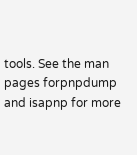tools. See the man pages forpnpdump and isapnp for more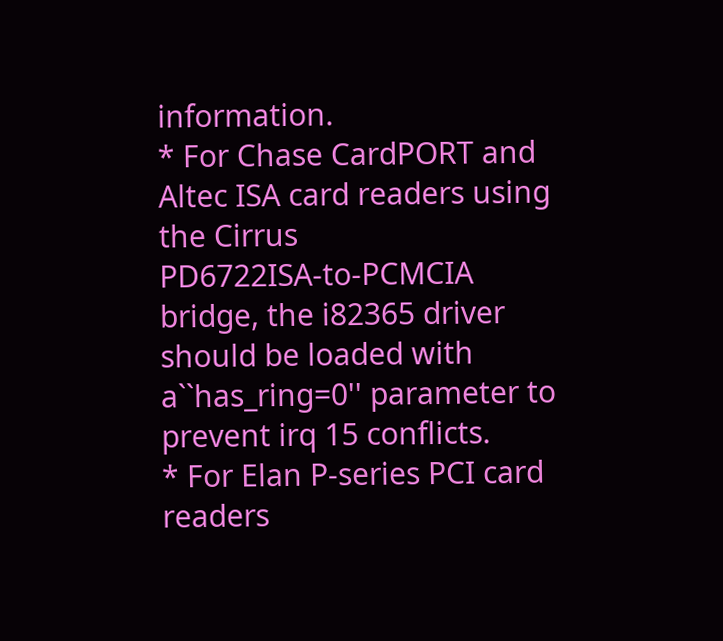information.
* For Chase CardPORT and Altec ISA card readers using the Cirrus
PD6722ISA-to-PCMCIA bridge, the i82365 driver should be loaded with
a``has_ring=0'' parameter to prevent irq 15 conflicts.
* For Elan P-series PCI card readers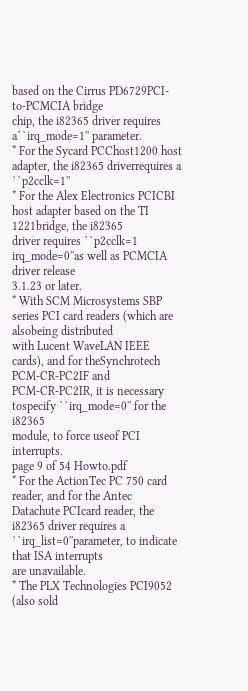based on the Cirrus PD6729PCI-to-PCMCIA bridge
chip, the i82365 driver requires a``irq_mode=1'' parameter.
* For the Sycard PCChost1200 host adapter, the i82365 driverrequires a ``p2cclk=1''
* For the Alex Electronics PCICBI host adapter based on the TI 1221bridge, the i82365
driver requires ``p2cclk=1 irq_mode=0''as well as PCMCIA driver release
3.1.23 or later.
* With SCM Microsystems SBP series PCI card readers (which are alsobeing distributed
with Lucent WaveLAN IEEE cards), and for theSynchrotech PCM-CR-PC2IF and
PCM-CR-PC2IR, it is necessary tospecify ``irq_mode=0'' for the i82365
module, to force useof PCI interrupts.
page 9 of 54 Howto.pdf
* For the ActionTec PC 750 card reader, and for the Antec Datachute PCIcard reader, the
i82365 driver requires a ``irq_list=0''parameter, to indicate that ISA interrupts
are unavailable.
* The PLX Technologies PCI9052 (also sold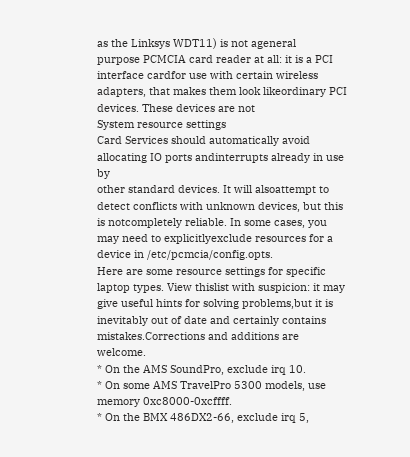as the Linksys WDT11) is not ageneral
purpose PCMCIA card reader at all: it is a PCI interface cardfor use with certain wireless
adapters, that makes them look likeordinary PCI devices. These devices are not
System resource settings
Card Services should automatically avoid allocating IO ports andinterrupts already in use by
other standard devices. It will alsoattempt to detect conflicts with unknown devices, but this
is notcompletely reliable. In some cases, you may need to explicitlyexclude resources for a
device in /etc/pcmcia/config.opts.
Here are some resource settings for specific laptop types. View thislist with suspicion: it may
give useful hints for solving problems,but it is inevitably out of date and certainly contains
mistakes.Corrections and additions are welcome.
* On the AMS SoundPro, exclude irq 10.
* On some AMS TravelPro 5300 models, use memory 0xc8000-0xcffff.
* On the BMX 486DX2-66, exclude irq 5,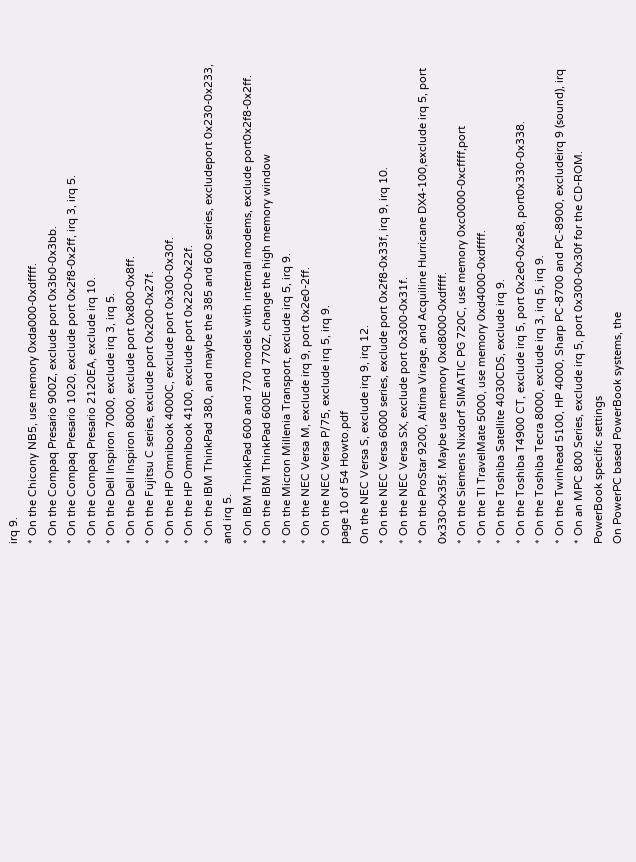irq 9.
* On the Chicony NB5, use memory 0xda000-0xdffff.
* On the Compaq Presario 900Z, exclude port 0x3b0-0x3bb.
* On the Compaq Presario 1020, exclude port 0x2f8-0x2ff, irq 3, irq 5.
* On the Compaq Presario 2120EA, exclude irq 10.
* On the Dell Inspiron 7000, exclude irq 3, irq 5.
* On the Dell Inspiron 8000, exclude port 0x800-0x8ff.
* On the Fujitsu C series, exclude port 0x200-0x27f.
* On the HP Omnibook 4000C, exclude port 0x300-0x30f.
* On the HP Omnibook 4100, exclude port 0x220-0x22f.
* On the IBM ThinkPad 380, and maybe the 385 and 600 series, excludeport 0x230-0x233,
and irq 5.
* On IBM ThinkPad 600 and 770 models with internal modems, exclude port0x2f8-0x2ff.
* On the IBM ThinkPad 600E and 770Z, change the high memory window
* On the Micron Millenia Transport, exclude irq 5, irq 9.
* On the NEC Versa M, exclude irq 9, port 0x2e0-2ff.
* On the NEC Versa P/75, exclude irq 5, irq 9.
page 10 of 54 Howto.pdf
On the NEC Versa S, exclude irq 9, irq 12.
* On the NEC Versa 6000 series, exclude port 0x2f8-0x33f, irq 9, irq 10.
* On the NEC Versa SX, exclude port 0x300-0x31f.
* On the ProStar 9200, Altima Virage, and Acquiline Hurricane DX4-100,exclude irq 5, port
0x330-0x35f. Maybe use memory 0xd8000-0xdffff.
* On the Siemens Nixdorf SIMATIC PG 720C, use memory 0xc0000-0xcffff,port
* On the TI TravelMate 5000, use memory 0xd4000-0xdffff.
* On the Toshiba Satellite 4030CDS, exclude irq 9.
* On the Toshiba T4900 CT, exclude irq 5, port 0x2e0-0x2e8, port0x330-0x338.
* On the Toshiba Tecra 8000, exclude irq 3, irq 5, irq 9.
* On the Twinhead 5100, HP 4000, Sharp PC-8700 and PC-8900, excludeirq 9 (sound), irq
* On an MPC 800 Series, exclude irq 5, port 0x300-0x30f for the CD-ROM.
PowerBook specific settings
On PowerPC based PowerBook systems, the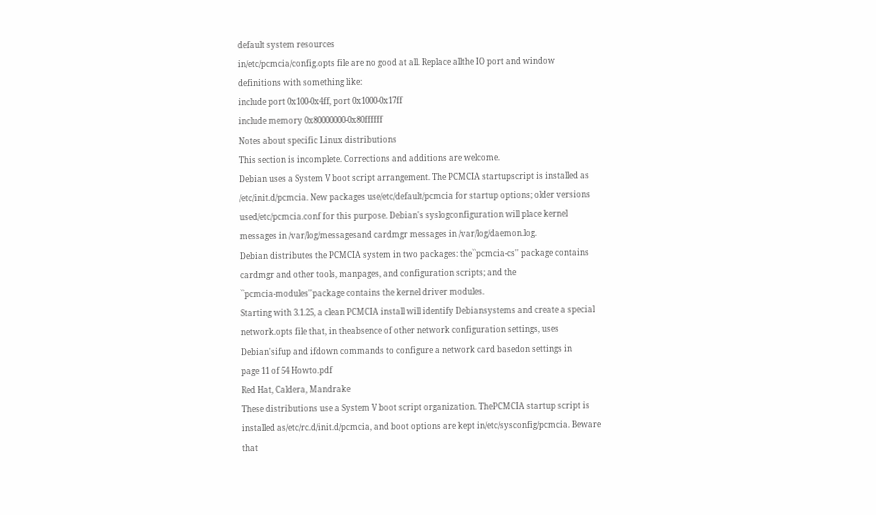default system resources
in/etc/pcmcia/config.opts file are no good at all. Replace allthe IO port and window
definitions with something like:
include port 0x100-0x4ff, port 0x1000-0x17ff
include memory 0x80000000-0x80ffffff
Notes about specific Linux distributions
This section is incomplete. Corrections and additions are welcome.
Debian uses a System V boot script arrangement. The PCMCIA startupscript is installed as
/etc/init.d/pcmcia. New packages use/etc/default/pcmcia for startup options; older versions
used/etc/pcmcia.conf for this purpose. Debian's syslogconfiguration will place kernel
messages in /var/log/messagesand cardmgr messages in /var/log/daemon.log.
Debian distributes the PCMCIA system in two packages: the``pcmcia-cs'' package contains
cardmgr and other tools, manpages, and configuration scripts; and the
``pcmcia-modules''package contains the kernel driver modules.
Starting with 3.1.25, a clean PCMCIA install will identify Debiansystems and create a special
network.opts file that, in theabsence of other network configuration settings, uses
Debian'sifup and ifdown commands to configure a network card basedon settings in
page 11 of 54 Howto.pdf
Red Hat, Caldera, Mandrake
These distributions use a System V boot script organization. ThePCMCIA startup script is
installed as/etc/rc.d/init.d/pcmcia, and boot options are kept in/etc/sysconfig/pcmcia. Beware
that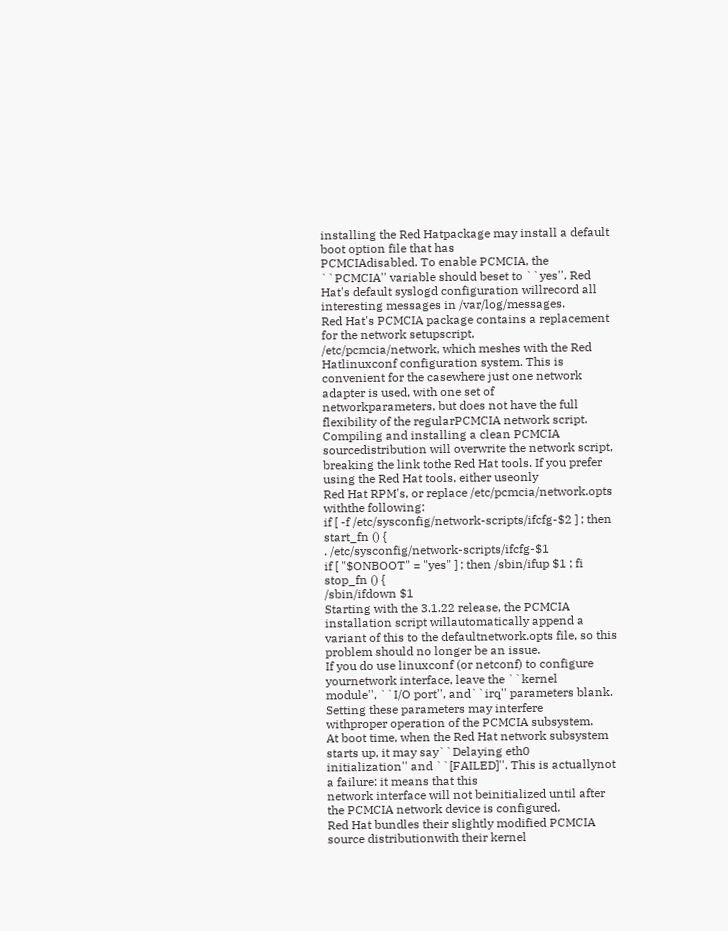installing the Red Hatpackage may install a default boot option file that has
PCMCIAdisabled. To enable PCMCIA, the ``PCMCIA'' variable should beset to ``yes''. Red
Hat's default syslogd configuration willrecord all interesting messages in /var/log/messages.
Red Hat's PCMCIA package contains a replacement for the network setupscript,
/etc/pcmcia/network, which meshes with the Red Hatlinuxconf configuration system. This is
convenient for the casewhere just one network adapter is used, with one set of
networkparameters, but does not have the full flexibility of the regularPCMCIA network script.
Compiling and installing a clean PCMCIA sourcedistribution will overwrite the network script,
breaking the link tothe Red Hat tools. If you prefer using the Red Hat tools, either useonly
Red Hat RPM's, or replace /etc/pcmcia/network.opts withthe following:
if [ -f /etc/sysconfig/network-scripts/ifcfg-$2 ] ; then
start_fn () {
. /etc/sysconfig/network-scripts/ifcfg-$1
if [ "$ONBOOT" = "yes" ] ; then /sbin/ifup $1 ; fi
stop_fn () {
/sbin/ifdown $1
Starting with the 3.1.22 release, the PCMCIA installation script willautomatically append a
variant of this to the defaultnetwork.opts file, so this problem should no longer be an issue.
If you do use linuxconf (or netconf) to configure yournetwork interface, leave the ``kernel
module'', ``I/O port'', and``irq'' parameters blank. Setting these parameters may interfere
withproper operation of the PCMCIA subsystem.
At boot time, when the Red Hat network subsystem starts up, it may say``Delaying eth0
initialization'' and ``[FAILED]''. This is actuallynot a failure: it means that this
network interface will not beinitialized until after the PCMCIA network device is configured.
Red Hat bundles their slightly modified PCMCIA source distributionwith their kernel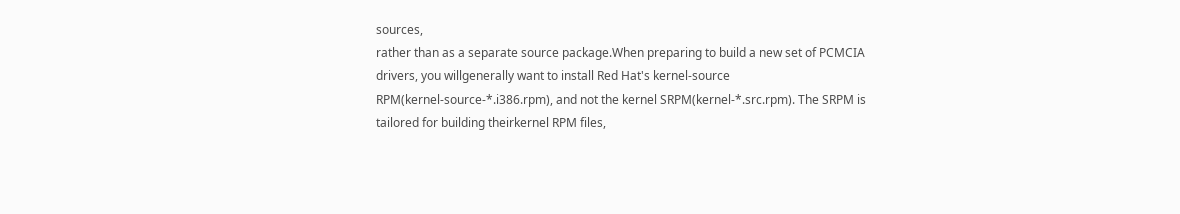sources,
rather than as a separate source package.When preparing to build a new set of PCMCIA
drivers, you willgenerally want to install Red Hat's kernel-source
RPM(kernel-source-*.i386.rpm), and not the kernel SRPM(kernel-*.src.rpm). The SRPM is
tailored for building theirkernel RPM files,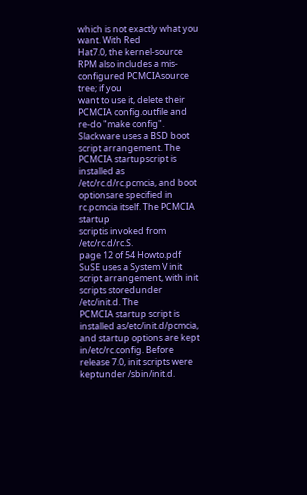which is not exactly what you want. With Red
Hat7.0, the kernel-source RPM also includes a mis-configured PCMCIAsource tree; if you
want to use it, delete their PCMCIA config.outfile and re-do "make config".
Slackware uses a BSD boot script arrangement. The PCMCIA startupscript is installed as
/etc/rc.d/rc.pcmcia, and boot optionsare specified in rc.pcmcia itself. The PCMCIA startup
scriptis invoked from /etc/rc.d/rc.S.
page 12 of 54 Howto.pdf
SuSE uses a System V init script arrangement, with init scripts storedunder /etc/init.d. The
PCMCIA startup script is installed as/etc/init.d/pcmcia, and startup options are kept
in/etc/rc.config. Before release 7.0, init scripts were keptunder /sbin/init.d.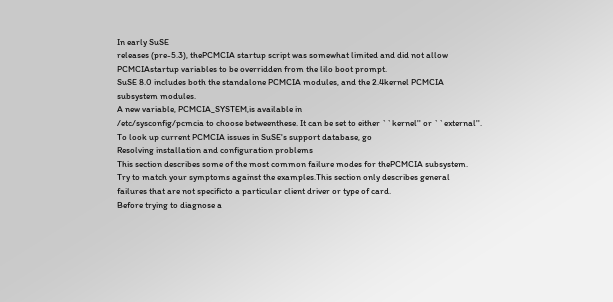In early SuSE
releases (pre-5.3), thePCMCIA startup script was somewhat limited and did not allow
PCMCIAstartup variables to be overridden from the lilo boot prompt.
SuSE 8.0 includes both the standalone PCMCIA modules, and the 2.4kernel PCMCIA
subsystem modules.
A new variable, PCMCIA_SYSTEM,is available in
/etc/sysconfig/pcmcia to choose betweenthese. It can be set to either ``kernel'' or ``external''.
To look up current PCMCIA issues in SuSE's support database, go
Resolving installation and configuration problems
This section describes some of the most common failure modes for thePCMCIA subsystem.
Try to match your symptoms against the examples.This section only describes general
failures that are not specificto a particular client driver or type of card.
Before trying to diagnose a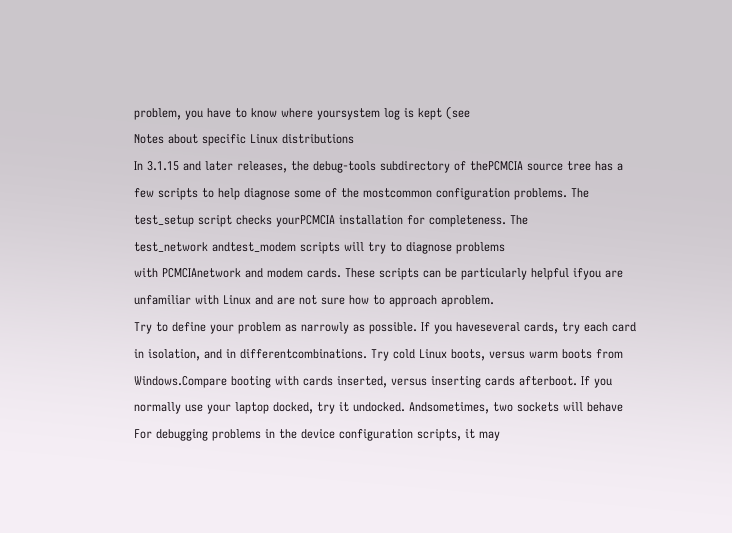problem, you have to know where yoursystem log is kept (see
Notes about specific Linux distributions
In 3.1.15 and later releases, the debug-tools subdirectory of thePCMCIA source tree has a
few scripts to help diagnose some of the mostcommon configuration problems. The
test_setup script checks yourPCMCIA installation for completeness. The
test_network andtest_modem scripts will try to diagnose problems
with PCMCIAnetwork and modem cards. These scripts can be particularly helpful ifyou are
unfamiliar with Linux and are not sure how to approach aproblem.
Try to define your problem as narrowly as possible. If you haveseveral cards, try each card
in isolation, and in differentcombinations. Try cold Linux boots, versus warm boots from
Windows.Compare booting with cards inserted, versus inserting cards afterboot. If you
normally use your laptop docked, try it undocked. Andsometimes, two sockets will behave
For debugging problems in the device configuration scripts, it may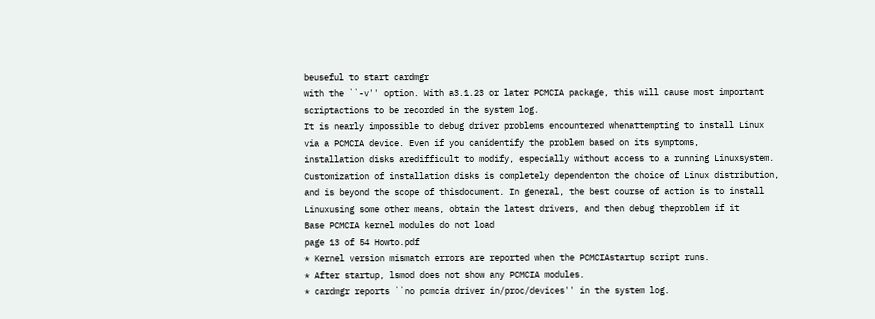beuseful to start cardmgr
with the ``-v'' option. With a3.1.23 or later PCMCIA package, this will cause most important
scriptactions to be recorded in the system log.
It is nearly impossible to debug driver problems encountered whenattempting to install Linux
via a PCMCIA device. Even if you canidentify the problem based on its symptoms,
installation disks aredifficult to modify, especially without access to a running Linuxsystem.
Customization of installation disks is completely dependenton the choice of Linux distribution,
and is beyond the scope of thisdocument. In general, the best course of action is to install
Linuxusing some other means, obtain the latest drivers, and then debug theproblem if it
Base PCMCIA kernel modules do not load
page 13 of 54 Howto.pdf
* Kernel version mismatch errors are reported when the PCMCIAstartup script runs.
* After startup, lsmod does not show any PCMCIA modules.
* cardmgr reports ``no pcmcia driver in/proc/devices'' in the system log.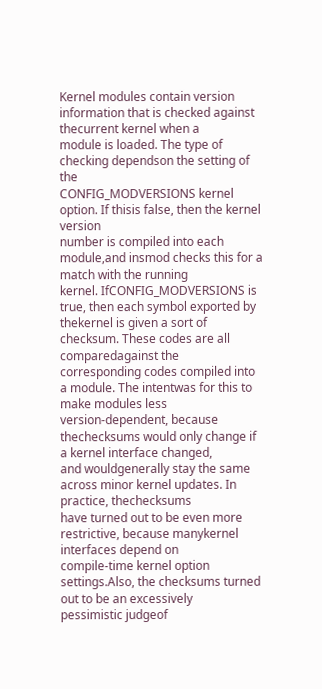Kernel modules contain version information that is checked against thecurrent kernel when a
module is loaded. The type of checking dependson the setting of the
CONFIG_MODVERSIONS kernel option. If thisis false, then the kernel version
number is compiled into each module,and insmod checks this for a match with the running
kernel. IfCONFIG_MODVERSIONS is true, then each symbol exported by
thekernel is given a sort of checksum. These codes are all comparedagainst the
corresponding codes compiled into a module. The intentwas for this to make modules less
version-dependent, because thechecksums would only change if a kernel interface changed,
and wouldgenerally stay the same across minor kernel updates. In practice, thechecksums
have turned out to be even more restrictive, because manykernel interfaces depend on
compile-time kernel option settings.Also, the checksums turned out to be an excessively
pessimistic judgeof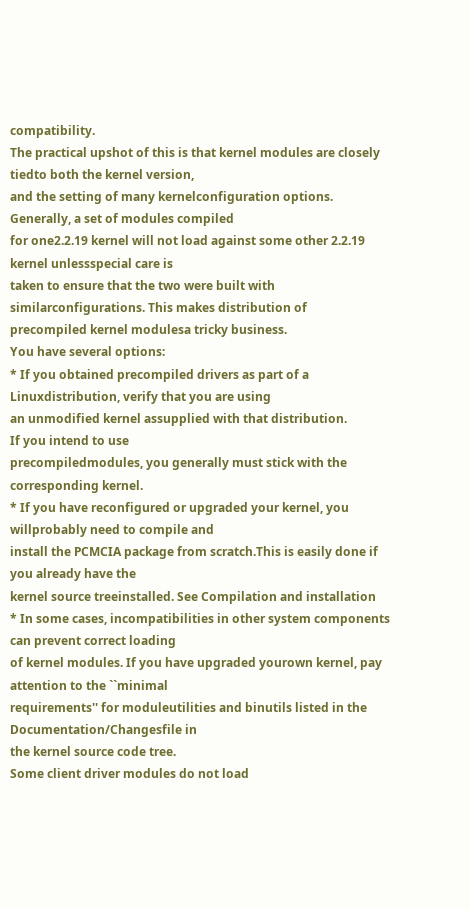compatibility.
The practical upshot of this is that kernel modules are closely tiedto both the kernel version,
and the setting of many kernelconfiguration options. Generally, a set of modules compiled
for one2.2.19 kernel will not load against some other 2.2.19 kernel unlessspecial care is
taken to ensure that the two were built with similarconfigurations. This makes distribution of
precompiled kernel modulesa tricky business.
You have several options:
* If you obtained precompiled drivers as part of a Linuxdistribution, verify that you are using
an unmodified kernel assupplied with that distribution.
If you intend to use
precompiledmodules, you generally must stick with the corresponding kernel.
* If you have reconfigured or upgraded your kernel, you willprobably need to compile and
install the PCMCIA package from scratch.This is easily done if you already have the
kernel source treeinstalled. See Compilation and installation
* In some cases, incompatibilities in other system components can prevent correct loading
of kernel modules. If you have upgraded yourown kernel, pay attention to the ``minimal
requirements'' for moduleutilities and binutils listed in the Documentation/Changesfile in
the kernel source code tree.
Some client driver modules do not load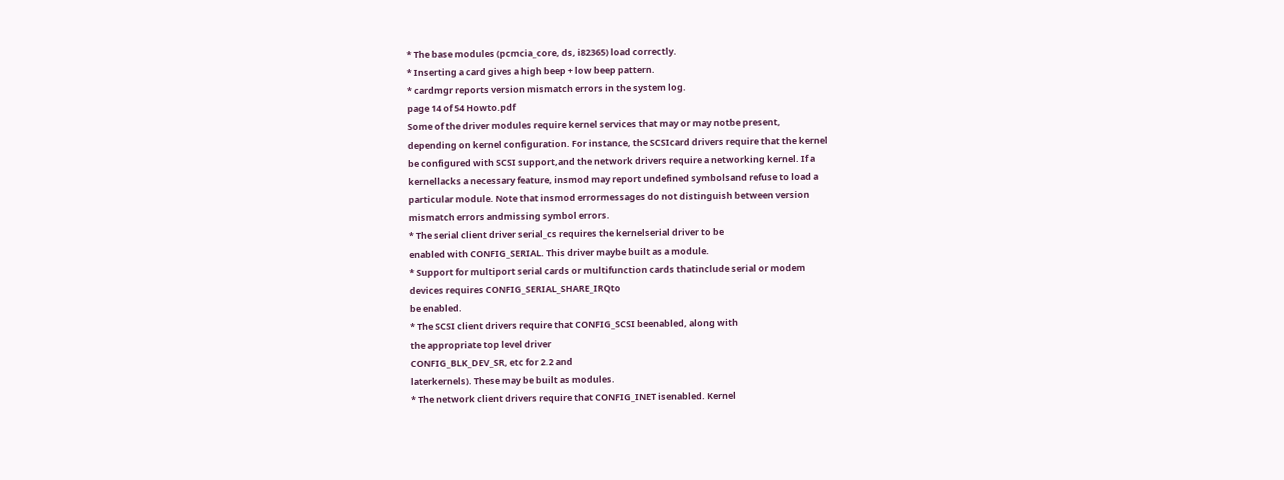* The base modules (pcmcia_core, ds, i82365) load correctly.
* Inserting a card gives a high beep + low beep pattern.
* cardmgr reports version mismatch errors in the system log.
page 14 of 54 Howto.pdf
Some of the driver modules require kernel services that may or may notbe present,
depending on kernel configuration. For instance, the SCSIcard drivers require that the kernel
be configured with SCSI support,and the network drivers require a networking kernel. If a
kernellacks a necessary feature, insmod may report undefined symbolsand refuse to load a
particular module. Note that insmod errormessages do not distinguish between version
mismatch errors andmissing symbol errors.
* The serial client driver serial_cs requires the kernelserial driver to be
enabled with CONFIG_SERIAL. This driver maybe built as a module.
* Support for multiport serial cards or multifunction cards thatinclude serial or modem
devices requires CONFIG_SERIAL_SHARE_IRQto
be enabled.
* The SCSI client drivers require that CONFIG_SCSI beenabled, along with
the appropriate top level driver
CONFIG_BLK_DEV_SR, etc for 2.2 and
laterkernels). These may be built as modules.
* The network client drivers require that CONFIG_INET isenabled. Kernel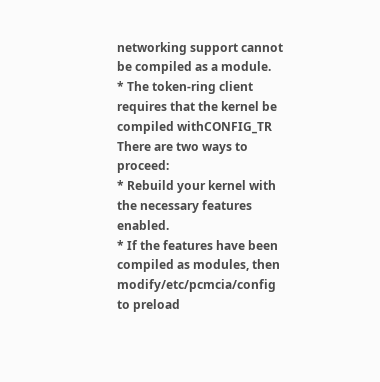networking support cannot be compiled as a module.
* The token-ring client requires that the kernel be compiled withCONFIG_TR
There are two ways to proceed:
* Rebuild your kernel with the necessary features enabled.
* If the features have been compiled as modules, then modify/etc/pcmcia/config to preload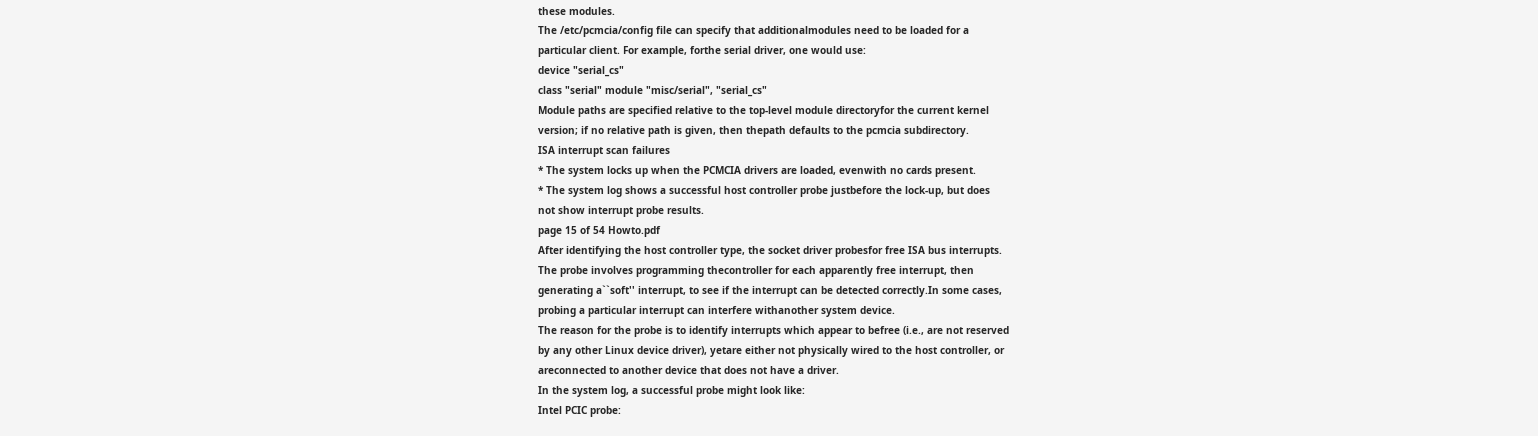these modules.
The /etc/pcmcia/config file can specify that additionalmodules need to be loaded for a
particular client. For example, forthe serial driver, one would use:
device "serial_cs"
class "serial" module "misc/serial", "serial_cs"
Module paths are specified relative to the top-level module directoryfor the current kernel
version; if no relative path is given, then thepath defaults to the pcmcia subdirectory.
ISA interrupt scan failures
* The system locks up when the PCMCIA drivers are loaded, evenwith no cards present.
* The system log shows a successful host controller probe justbefore the lock-up, but does
not show interrupt probe results.
page 15 of 54 Howto.pdf
After identifying the host controller type, the socket driver probesfor free ISA bus interrupts.
The probe involves programming thecontroller for each apparently free interrupt, then
generating a``soft'' interrupt, to see if the interrupt can be detected correctly.In some cases,
probing a particular interrupt can interfere withanother system device.
The reason for the probe is to identify interrupts which appear to befree (i.e., are not reserved
by any other Linux device driver), yetare either not physically wired to the host controller, or
areconnected to another device that does not have a driver.
In the system log, a successful probe might look like:
Intel PCIC probe: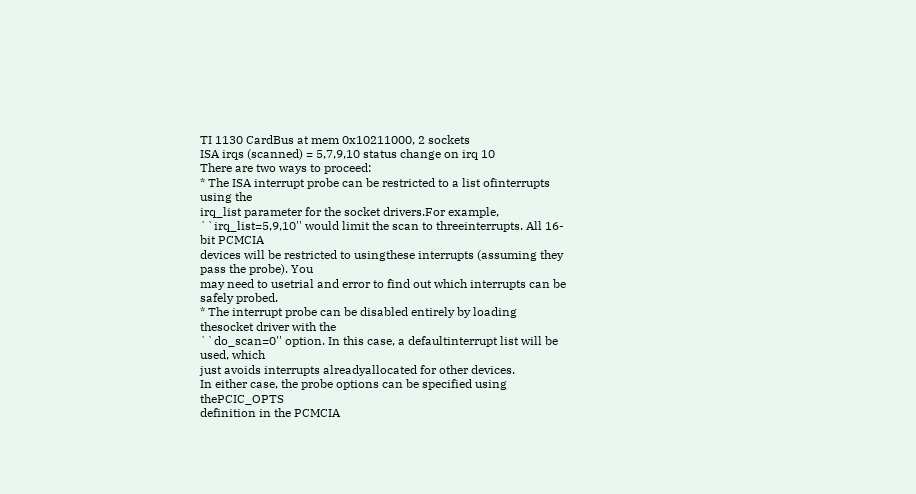TI 1130 CardBus at mem 0x10211000, 2 sockets
ISA irqs (scanned) = 5,7,9,10 status change on irq 10
There are two ways to proceed:
* The ISA interrupt probe can be restricted to a list ofinterrupts using the
irq_list parameter for the socket drivers.For example,
``irq_list=5,9,10'' would limit the scan to threeinterrupts. All 16-bit PCMCIA
devices will be restricted to usingthese interrupts (assuming they pass the probe). You
may need to usetrial and error to find out which interrupts can be safely probed.
* The interrupt probe can be disabled entirely by loading thesocket driver with the
``do_scan=0'' option. In this case, a defaultinterrupt list will be used, which
just avoids interrupts alreadyallocated for other devices.
In either case, the probe options can be specified using thePCIC_OPTS
definition in the PCMCIA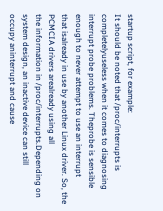startup script, for example:
It should be noted that /proc/interrupts is completelyuseless when it comes to diagnosing
interrupt probe problems. Theprobe is sensible enough to never attempt to use an interrupt
that isalready in use by another Linux driver. So, the PCMCIA drivers arealready using all
the information in /proc/interrupts.Depending on system design, an inactive device can still
occupy aninterrupt and cause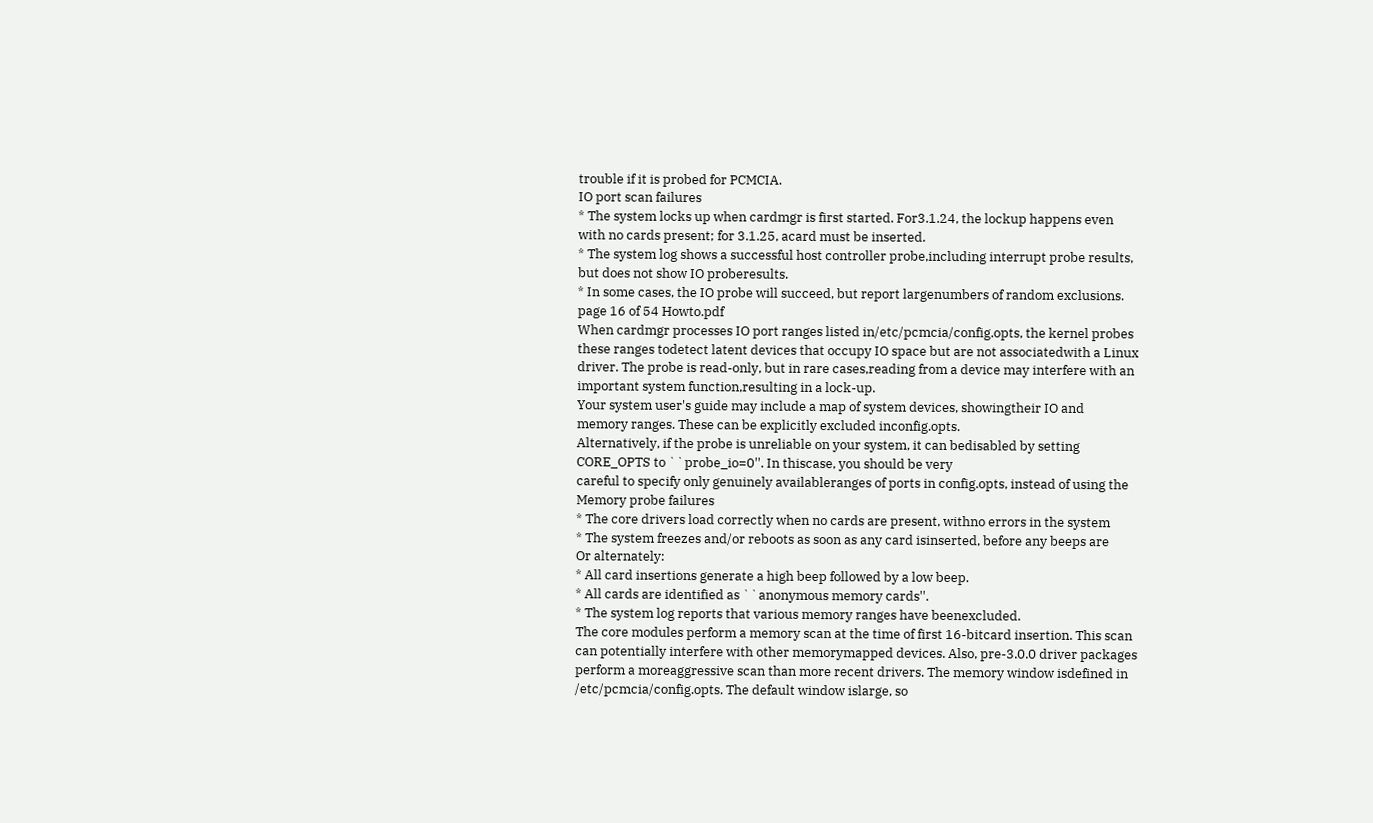trouble if it is probed for PCMCIA.
IO port scan failures
* The system locks up when cardmgr is first started. For3.1.24, the lockup happens even
with no cards present; for 3.1.25, acard must be inserted.
* The system log shows a successful host controller probe,including interrupt probe results,
but does not show IO proberesults.
* In some cases, the IO probe will succeed, but report largenumbers of random exclusions.
page 16 of 54 Howto.pdf
When cardmgr processes IO port ranges listed in/etc/pcmcia/config.opts, the kernel probes
these ranges todetect latent devices that occupy IO space but are not associatedwith a Linux
driver. The probe is read-only, but in rare cases,reading from a device may interfere with an
important system function,resulting in a lock-up.
Your system user's guide may include a map of system devices, showingtheir IO and
memory ranges. These can be explicitly excluded inconfig.opts.
Alternatively, if the probe is unreliable on your system, it can bedisabled by setting
CORE_OPTS to ``probe_io=0''. In thiscase, you should be very
careful to specify only genuinely availableranges of ports in config.opts, instead of using the
Memory probe failures
* The core drivers load correctly when no cards are present, withno errors in the system
* The system freezes and/or reboots as soon as any card isinserted, before any beeps are
Or alternately:
* All card insertions generate a high beep followed by a low beep.
* All cards are identified as ``anonymous memory cards''.
* The system log reports that various memory ranges have beenexcluded.
The core modules perform a memory scan at the time of first 16-bitcard insertion. This scan
can potentially interfere with other memorymapped devices. Also, pre-3.0.0 driver packages
perform a moreaggressive scan than more recent drivers. The memory window isdefined in
/etc/pcmcia/config.opts. The default window islarge, so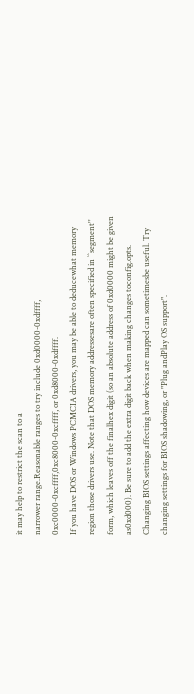it may help to restrict the scan to a
narrower range.Reasonable ranges to try include 0xd0000-0xdffff,
0xc0000-0xcffff,0xc8000-0xcffff, or 0xd8000-0xdffff.
If you have DOS or Windows PCMCIA drivers, you may be able to deducewhat memory
region those drivers use. Note that DOS memory addressesare often specified in ``segment''
form, which leaves off the finalhex digit (so an absolute address of 0xd0000 might be given
as0xd000). Be sure to add the extra digit back when making changes toconfig.opts.
Changing BIOS settings affecting how devices are mapped can sometimesbe useful. Try
changing settings for BIOS shadowing, or "Plug andPlay OS support".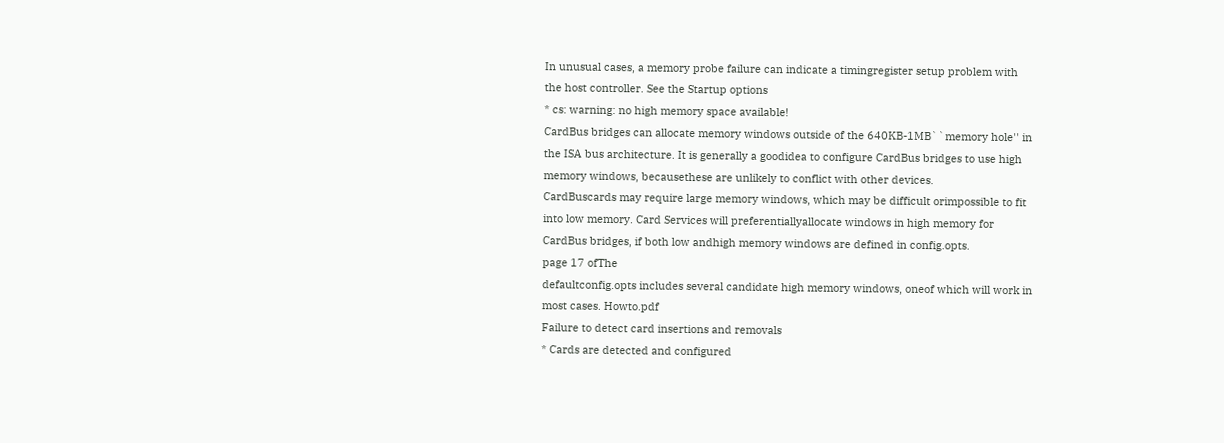In unusual cases, a memory probe failure can indicate a timingregister setup problem with
the host controller. See the Startup options
* cs: warning: no high memory space available!
CardBus bridges can allocate memory windows outside of the 640KB-1MB``memory hole'' in
the ISA bus architecture. It is generally a goodidea to configure CardBus bridges to use high
memory windows, becausethese are unlikely to conflict with other devices.
CardBuscards may require large memory windows, which may be difficult orimpossible to fit
into low memory. Card Services will preferentiallyallocate windows in high memory for
CardBus bridges, if both low andhigh memory windows are defined in config.opts.
page 17 ofThe
defaultconfig.opts includes several candidate high memory windows, oneof which will work in
most cases. Howto.pdf
Failure to detect card insertions and removals
* Cards are detected and configured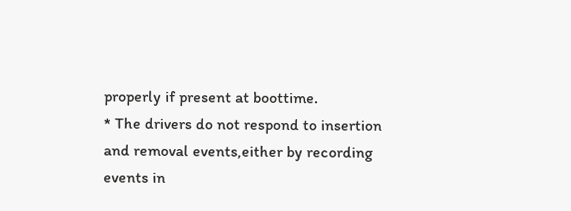properly if present at boottime.
* The drivers do not respond to insertion and removal events,either by recording events in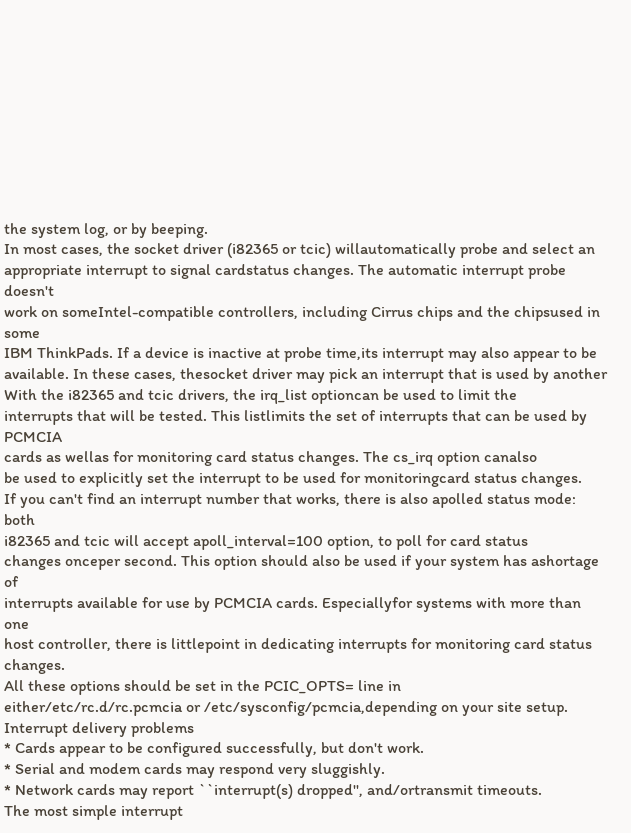the system log, or by beeping.
In most cases, the socket driver (i82365 or tcic) willautomatically probe and select an
appropriate interrupt to signal cardstatus changes. The automatic interrupt probe doesn't
work on someIntel-compatible controllers, including Cirrus chips and the chipsused in some
IBM ThinkPads. If a device is inactive at probe time,its interrupt may also appear to be
available. In these cases, thesocket driver may pick an interrupt that is used by another
With the i82365 and tcic drivers, the irq_list optioncan be used to limit the
interrupts that will be tested. This listlimits the set of interrupts that can be used by PCMCIA
cards as wellas for monitoring card status changes. The cs_irq option canalso
be used to explicitly set the interrupt to be used for monitoringcard status changes.
If you can't find an interrupt number that works, there is also apolled status mode: both
i82365 and tcic will accept apoll_interval=100 option, to poll for card status
changes onceper second. This option should also be used if your system has ashortage of
interrupts available for use by PCMCIA cards. Especiallyfor systems with more than one
host controller, there is littlepoint in dedicating interrupts for monitoring card status changes.
All these options should be set in the PCIC_OPTS= line in
either/etc/rc.d/rc.pcmcia or /etc/sysconfig/pcmcia,depending on your site setup.
Interrupt delivery problems
* Cards appear to be configured successfully, but don't work.
* Serial and modem cards may respond very sluggishly.
* Network cards may report ``interrupt(s) dropped'', and/ortransmit timeouts.
The most simple interrupt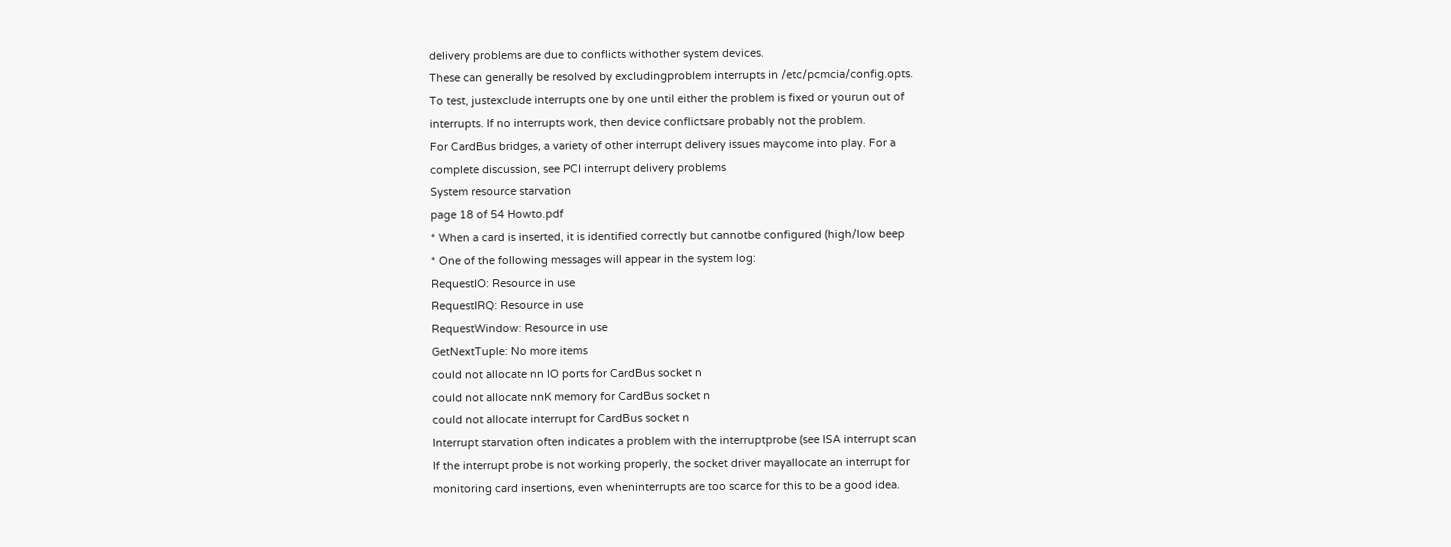delivery problems are due to conflicts withother system devices.
These can generally be resolved by excludingproblem interrupts in /etc/pcmcia/config.opts.
To test, justexclude interrupts one by one until either the problem is fixed or yourun out of
interrupts. If no interrupts work, then device conflictsare probably not the problem.
For CardBus bridges, a variety of other interrupt delivery issues maycome into play. For a
complete discussion, see PCI interrupt delivery problems
System resource starvation
page 18 of 54 Howto.pdf
* When a card is inserted, it is identified correctly but cannotbe configured (high/low beep
* One of the following messages will appear in the system log:
RequestIO: Resource in use
RequestIRQ: Resource in use
RequestWindow: Resource in use
GetNextTuple: No more items
could not allocate nn IO ports for CardBus socket n
could not allocate nnK memory for CardBus socket n
could not allocate interrupt for CardBus socket n
Interrupt starvation often indicates a problem with the interruptprobe (see ISA interrupt scan
If the interrupt probe is not working properly, the socket driver mayallocate an interrupt for
monitoring card insertions, even wheninterrupts are too scarce for this to be a good idea.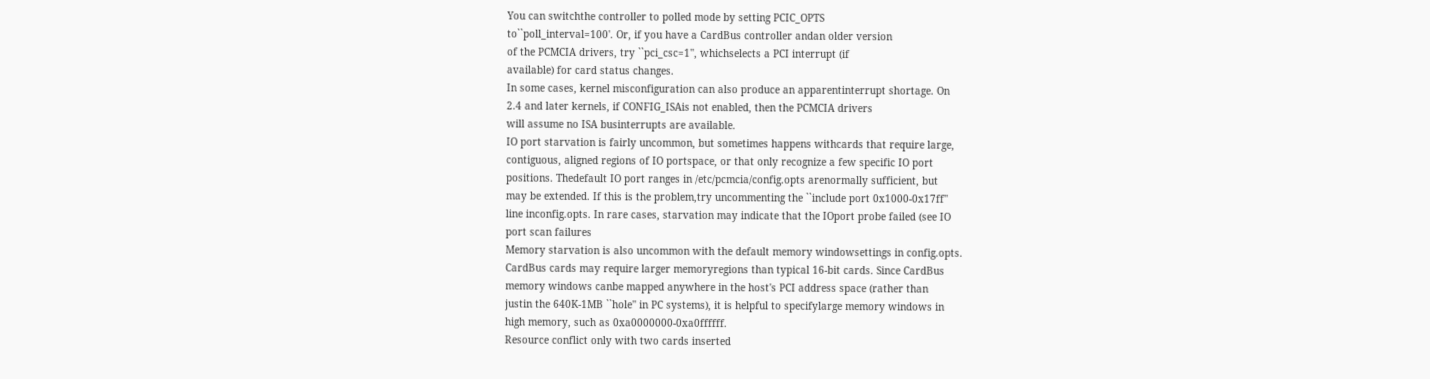You can switchthe controller to polled mode by setting PCIC_OPTS
to``poll_interval=100'. Or, if you have a CardBus controller andan older version
of the PCMCIA drivers, try ``pci_csc=1'', whichselects a PCI interrupt (if
available) for card status changes.
In some cases, kernel misconfiguration can also produce an apparentinterrupt shortage. On
2.4 and later kernels, if CONFIG_ISAis not enabled, then the PCMCIA drivers
will assume no ISA businterrupts are available.
IO port starvation is fairly uncommon, but sometimes happens withcards that require large,
contiguous, aligned regions of IO portspace, or that only recognize a few specific IO port
positions. Thedefault IO port ranges in /etc/pcmcia/config.opts arenormally sufficient, but
may be extended. If this is the problem,try uncommenting the ``include port 0x1000-0x17ff''
line inconfig.opts. In rare cases, starvation may indicate that the IOport probe failed (see IO
port scan failures
Memory starvation is also uncommon with the default memory windowsettings in config.opts.
CardBus cards may require larger memoryregions than typical 16-bit cards. Since CardBus
memory windows canbe mapped anywhere in the host's PCI address space (rather than
justin the 640K-1MB ``hole'' in PC systems), it is helpful to specifylarge memory windows in
high memory, such as 0xa0000000-0xa0ffffff.
Resource conflict only with two cards inserted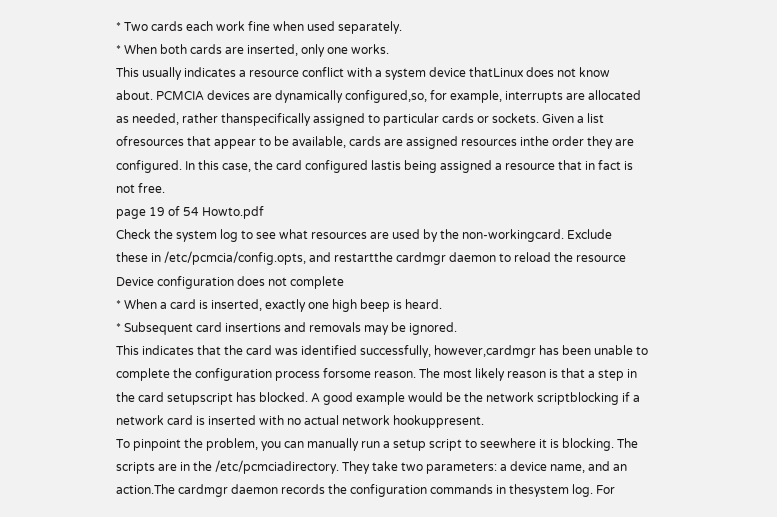* Two cards each work fine when used separately.
* When both cards are inserted, only one works.
This usually indicates a resource conflict with a system device thatLinux does not know
about. PCMCIA devices are dynamically configured,so, for example, interrupts are allocated
as needed, rather thanspecifically assigned to particular cards or sockets. Given a list
ofresources that appear to be available, cards are assigned resources inthe order they are
configured. In this case, the card configured lastis being assigned a resource that in fact is
not free.
page 19 of 54 Howto.pdf
Check the system log to see what resources are used by the non-workingcard. Exclude
these in /etc/pcmcia/config.opts, and restartthe cardmgr daemon to reload the resource
Device configuration does not complete
* When a card is inserted, exactly one high beep is heard.
* Subsequent card insertions and removals may be ignored.
This indicates that the card was identified successfully, however,cardmgr has been unable to
complete the configuration process forsome reason. The most likely reason is that a step in
the card setupscript has blocked. A good example would be the network scriptblocking if a
network card is inserted with no actual network hookuppresent.
To pinpoint the problem, you can manually run a setup script to seewhere it is blocking. The
scripts are in the /etc/pcmciadirectory. They take two parameters: a device name, and an
action.The cardmgr daemon records the configuration commands in thesystem log. For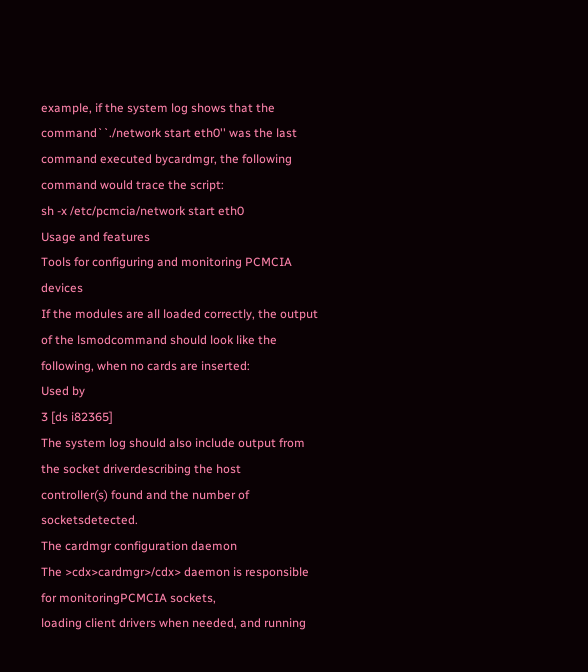example, if the system log shows that the command``./network start eth0'' was the last
command executed bycardmgr, the following command would trace the script:
sh -x /etc/pcmcia/network start eth0
Usage and features
Tools for configuring and monitoring PCMCIA devices
If the modules are all loaded correctly, the output of the lsmodcommand should look like the
following, when no cards are inserted:
Used by
3 [ds i82365]
The system log should also include output from the socket driverdescribing the host
controller(s) found and the number of socketsdetected.
The cardmgr configuration daemon
The >cdx>cardmgr>/cdx> daemon is responsible for monitoringPCMCIA sockets,
loading client drivers when needed, and running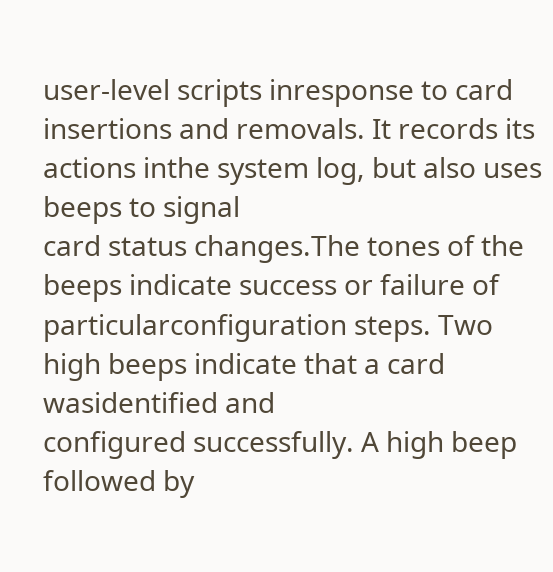user-level scripts inresponse to card
insertions and removals. It records its actions inthe system log, but also uses beeps to signal
card status changes.The tones of the beeps indicate success or failure of
particularconfiguration steps. Two high beeps indicate that a card wasidentified and
configured successfully. A high beep followed by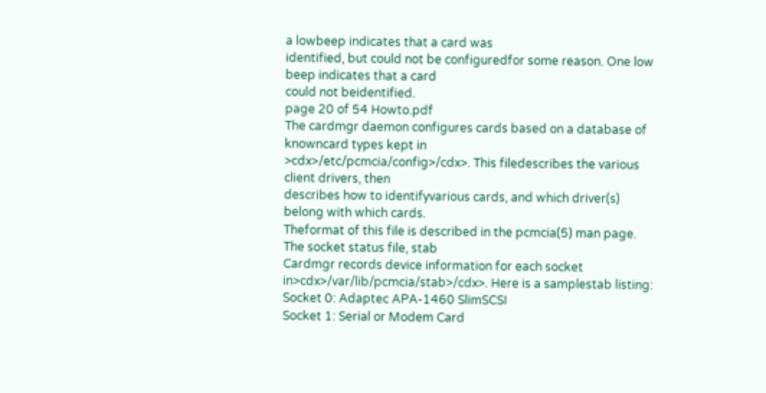a lowbeep indicates that a card was
identified, but could not be configuredfor some reason. One low beep indicates that a card
could not beidentified.
page 20 of 54 Howto.pdf
The cardmgr daemon configures cards based on a database of knowncard types kept in
>cdx>/etc/pcmcia/config>/cdx>. This filedescribes the various client drivers, then
describes how to identifyvarious cards, and which driver(s) belong with which cards.
Theformat of this file is described in the pcmcia(5) man page.
The socket status file, stab
Cardmgr records device information for each socket
in>cdx>/var/lib/pcmcia/stab>/cdx>. Here is a samplestab listing:
Socket 0: Adaptec APA-1460 SlimSCSI
Socket 1: Serial or Modem Card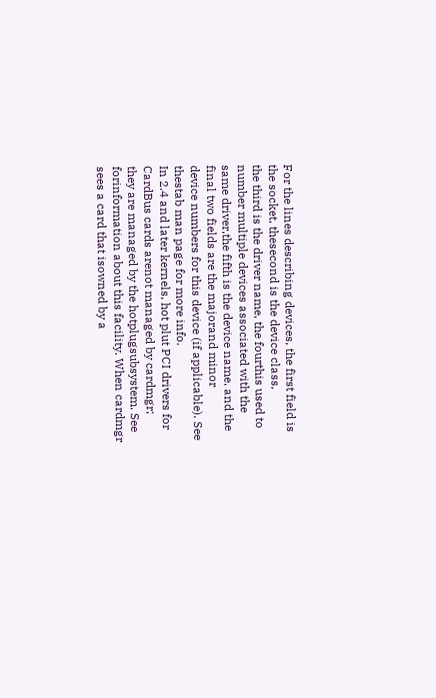For the lines describing devices, the first field is the socket, thesecond is the device class,
the third is the driver name, the fourthis used to number multiple devices associated with the
same driver,the fifth is the device name, and the final two fields are the majorand minor
device numbers for this device (if applicable). See thestab man page for more info.
In 2.4 and later kernels, hot plut PCI drivers for CardBus cards arenot managed by cardmgr;
they are managed by the hotplugsubsystem. See
forinformation about this facility. When cardmgr sees a card that isowned by a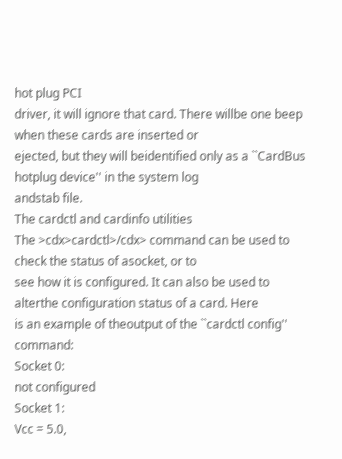hot plug PCI
driver, it will ignore that card. There willbe one beep when these cards are inserted or
ejected, but they will beidentified only as a ``CardBus hotplug device'' in the system log
andstab file.
The cardctl and cardinfo utilities
The >cdx>cardctl>/cdx> command can be used to check the status of asocket, or to
see how it is configured. It can also be used to alterthe configuration status of a card. Here
is an example of theoutput of the ``cardctl config'' command:
Socket 0:
not configured
Socket 1:
Vcc = 5.0,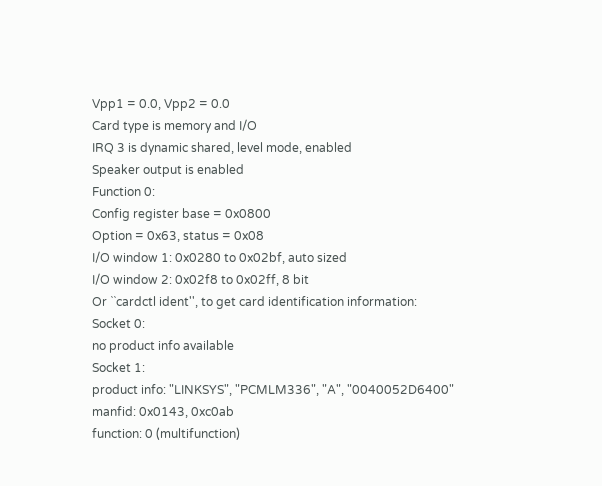Vpp1 = 0.0, Vpp2 = 0.0
Card type is memory and I/O
IRQ 3 is dynamic shared, level mode, enabled
Speaker output is enabled
Function 0:
Config register base = 0x0800
Option = 0x63, status = 0x08
I/O window 1: 0x0280 to 0x02bf, auto sized
I/O window 2: 0x02f8 to 0x02ff, 8 bit
Or ``cardctl ident'', to get card identification information:
Socket 0:
no product info available
Socket 1:
product info: "LINKSYS", "PCMLM336", "A", "0040052D6400"
manfid: 0x0143, 0xc0ab
function: 0 (multifunction)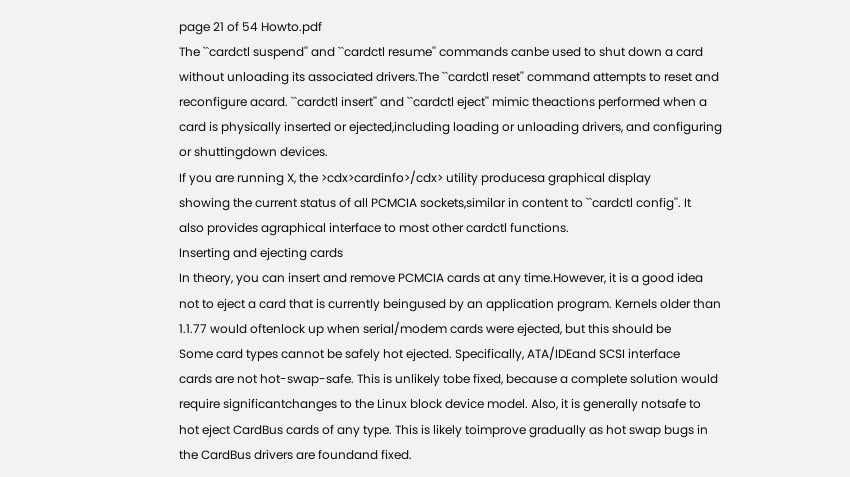page 21 of 54 Howto.pdf
The ``cardctl suspend'' and ``cardctl resume'' commands canbe used to shut down a card
without unloading its associated drivers.The ``cardctl reset'' command attempts to reset and
reconfigure acard. ``cardctl insert'' and ``cardctl eject'' mimic theactions performed when a
card is physically inserted or ejected,including loading or unloading drivers, and configuring
or shuttingdown devices.
If you are running X, the >cdx>cardinfo>/cdx> utility producesa graphical display
showing the current status of all PCMCIA sockets,similar in content to ``cardctl config''. It
also provides agraphical interface to most other cardctl functions.
Inserting and ejecting cards
In theory, you can insert and remove PCMCIA cards at any time.However, it is a good idea
not to eject a card that is currently beingused by an application program. Kernels older than
1.1.77 would oftenlock up when serial/modem cards were ejected, but this should be
Some card types cannot be safely hot ejected. Specifically, ATA/IDEand SCSI interface
cards are not hot-swap-safe. This is unlikely tobe fixed, because a complete solution would
require significantchanges to the Linux block device model. Also, it is generally notsafe to
hot eject CardBus cards of any type. This is likely toimprove gradually as hot swap bugs in
the CardBus drivers are foundand fixed.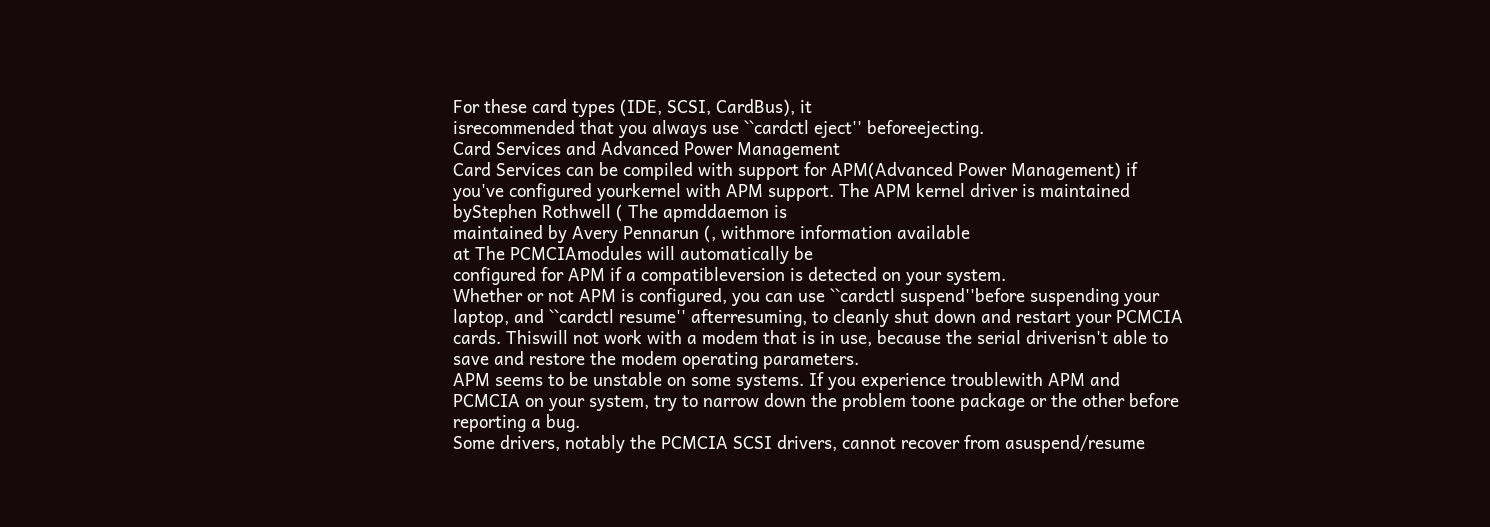For these card types (IDE, SCSI, CardBus), it
isrecommended that you always use ``cardctl eject'' beforeejecting.
Card Services and Advanced Power Management
Card Services can be compiled with support for APM(Advanced Power Management) if
you've configured yourkernel with APM support. The APM kernel driver is maintained
byStephen Rothwell ( The apmddaemon is
maintained by Avery Pennarun (, withmore information available
at The PCMCIAmodules will automatically be
configured for APM if a compatibleversion is detected on your system.
Whether or not APM is configured, you can use ``cardctl suspend''before suspending your
laptop, and ``cardctl resume'' afterresuming, to cleanly shut down and restart your PCMCIA
cards. Thiswill not work with a modem that is in use, because the serial driverisn't able to
save and restore the modem operating parameters.
APM seems to be unstable on some systems. If you experience troublewith APM and
PCMCIA on your system, try to narrow down the problem toone package or the other before
reporting a bug.
Some drivers, notably the PCMCIA SCSI drivers, cannot recover from asuspend/resume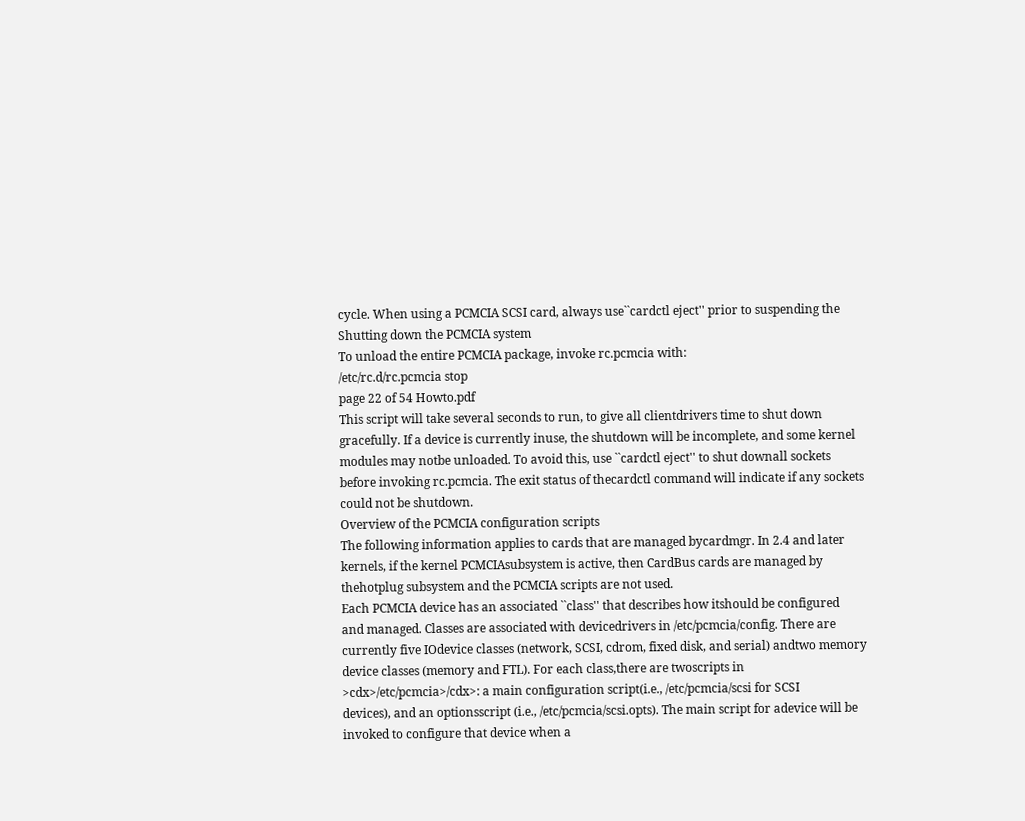cycle. When using a PCMCIA SCSI card, always use``cardctl eject'' prior to suspending the
Shutting down the PCMCIA system
To unload the entire PCMCIA package, invoke rc.pcmcia with:
/etc/rc.d/rc.pcmcia stop
page 22 of 54 Howto.pdf
This script will take several seconds to run, to give all clientdrivers time to shut down
gracefully. If a device is currently inuse, the shutdown will be incomplete, and some kernel
modules may notbe unloaded. To avoid this, use ``cardctl eject'' to shut downall sockets
before invoking rc.pcmcia. The exit status of thecardctl command will indicate if any sockets
could not be shutdown.
Overview of the PCMCIA configuration scripts
The following information applies to cards that are managed bycardmgr. In 2.4 and later
kernels, if the kernel PCMCIAsubsystem is active, then CardBus cards are managed by
thehotplug subsystem and the PCMCIA scripts are not used.
Each PCMCIA device has an associated ``class'' that describes how itshould be configured
and managed. Classes are associated with devicedrivers in /etc/pcmcia/config. There are
currently five IOdevice classes (network, SCSI, cdrom, fixed disk, and serial) andtwo memory
device classes (memory and FTL). For each class,there are twoscripts in
>cdx>/etc/pcmcia>/cdx>: a main configuration script(i.e., /etc/pcmcia/scsi for SCSI
devices), and an optionsscript (i.e., /etc/pcmcia/scsi.opts). The main script for adevice will be
invoked to configure that device when a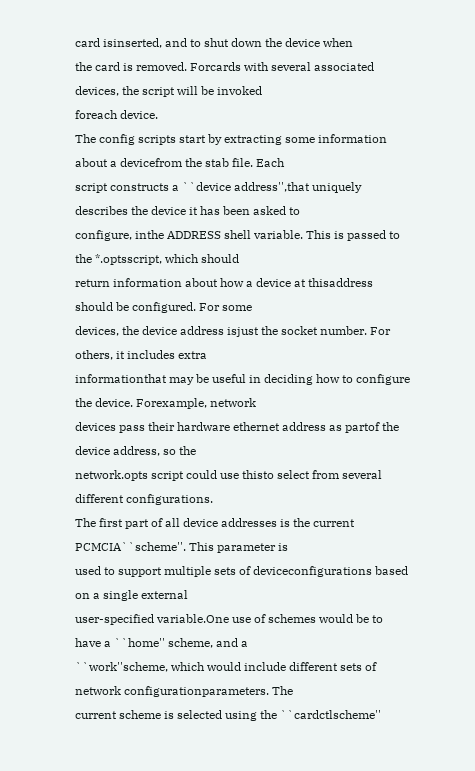card isinserted, and to shut down the device when
the card is removed. Forcards with several associated devices, the script will be invoked
foreach device.
The config scripts start by extracting some information about a devicefrom the stab file. Each
script constructs a ``device address'',that uniquely describes the device it has been asked to
configure, inthe ADDRESS shell variable. This is passed to the *.optsscript, which should
return information about how a device at thisaddress should be configured. For some
devices, the device address isjust the socket number. For others, it includes extra
informationthat may be useful in deciding how to configure the device. Forexample, network
devices pass their hardware ethernet address as partof the device address, so the
network.opts script could use thisto select from several different configurations.
The first part of all device addresses is the current PCMCIA``scheme''. This parameter is
used to support multiple sets of deviceconfigurations based on a single external
user-specified variable.One use of schemes would be to have a ``home'' scheme, and a
``work''scheme, which would include different sets of network configurationparameters. The
current scheme is selected using the ``cardctlscheme''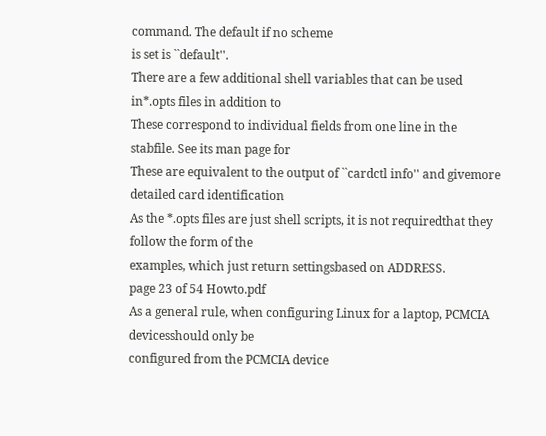command. The default if no scheme
is set is ``default''.
There are a few additional shell variables that can be used in*.opts files in addition to
These correspond to individual fields from one line in the stabfile. See its man page for
These are equivalent to the output of ``cardctl info'' and givemore detailed card identification
As the *.opts files are just shell scripts, it is not requiredthat they follow the form of the
examples, which just return settingsbased on ADDRESS.
page 23 of 54 Howto.pdf
As a general rule, when configuring Linux for a laptop, PCMCIA devicesshould only be
configured from the PCMCIA device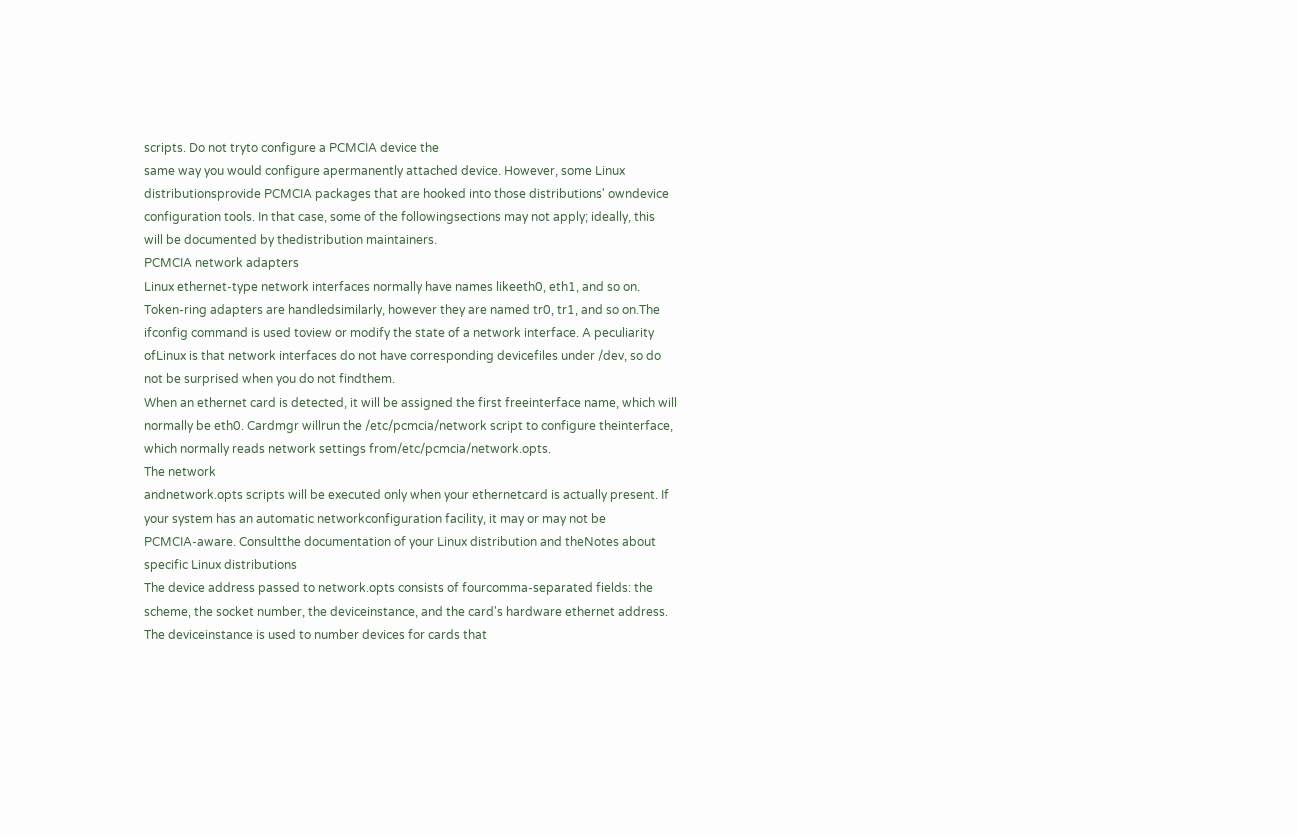scripts. Do not tryto configure a PCMCIA device the
same way you would configure apermanently attached device. However, some Linux
distributionsprovide PCMCIA packages that are hooked into those distributions' owndevice
configuration tools. In that case, some of the followingsections may not apply; ideally, this
will be documented by thedistribution maintainers.
PCMCIA network adapters
Linux ethernet-type network interfaces normally have names likeeth0, eth1, and so on.
Token-ring adapters are handledsimilarly, however they are named tr0, tr1, and so on.The
ifconfig command is used toview or modify the state of a network interface. A peculiarity
ofLinux is that network interfaces do not have corresponding devicefiles under /dev, so do
not be surprised when you do not findthem.
When an ethernet card is detected, it will be assigned the first freeinterface name, which will
normally be eth0. Cardmgr willrun the /etc/pcmcia/network script to configure theinterface,
which normally reads network settings from/etc/pcmcia/network.opts.
The network
andnetwork.opts scripts will be executed only when your ethernetcard is actually present. If
your system has an automatic networkconfiguration facility, it may or may not be
PCMCIA-aware. Consultthe documentation of your Linux distribution and theNotes about
specific Linux distributions
The device address passed to network.opts consists of fourcomma-separated fields: the
scheme, the socket number, the deviceinstance, and the card's hardware ethernet address.
The deviceinstance is used to number devices for cards that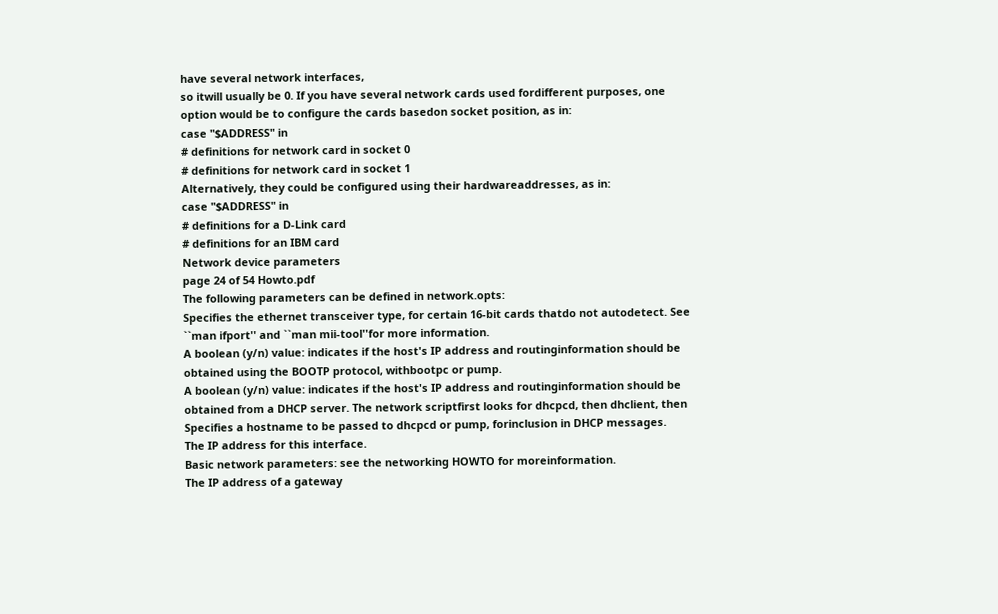have several network interfaces,
so itwill usually be 0. If you have several network cards used fordifferent purposes, one
option would be to configure the cards basedon socket position, as in:
case "$ADDRESS" in
# definitions for network card in socket 0
# definitions for network card in socket 1
Alternatively, they could be configured using their hardwareaddresses, as in:
case "$ADDRESS" in
# definitions for a D-Link card
# definitions for an IBM card
Network device parameters
page 24 of 54 Howto.pdf
The following parameters can be defined in network.opts:
Specifies the ethernet transceiver type, for certain 16-bit cards thatdo not autodetect. See
``man ifport'' and ``man mii-tool''for more information.
A boolean (y/n) value: indicates if the host's IP address and routinginformation should be
obtained using the BOOTP protocol, withbootpc or pump.
A boolean (y/n) value: indicates if the host's IP address and routinginformation should be
obtained from a DHCP server. The network scriptfirst looks for dhcpcd, then dhclient, then
Specifies a hostname to be passed to dhcpcd or pump, forinclusion in DHCP messages.
The IP address for this interface.
Basic network parameters: see the networking HOWTO for moreinformation.
The IP address of a gateway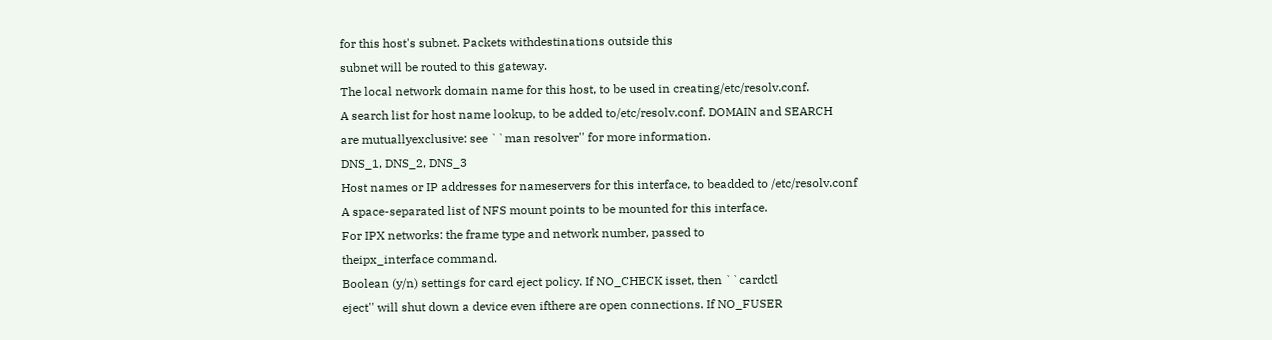for this host's subnet. Packets withdestinations outside this
subnet will be routed to this gateway.
The local network domain name for this host, to be used in creating/etc/resolv.conf.
A search list for host name lookup, to be added to/etc/resolv.conf. DOMAIN and SEARCH
are mutuallyexclusive: see ``man resolver'' for more information.
DNS_1, DNS_2, DNS_3
Host names or IP addresses for nameservers for this interface, to beadded to /etc/resolv.conf
A space-separated list of NFS mount points to be mounted for this interface.
For IPX networks: the frame type and network number, passed to
theipx_interface command.
Boolean (y/n) settings for card eject policy. If NO_CHECK isset, then ``cardctl
eject'' will shut down a device even ifthere are open connections. If NO_FUSER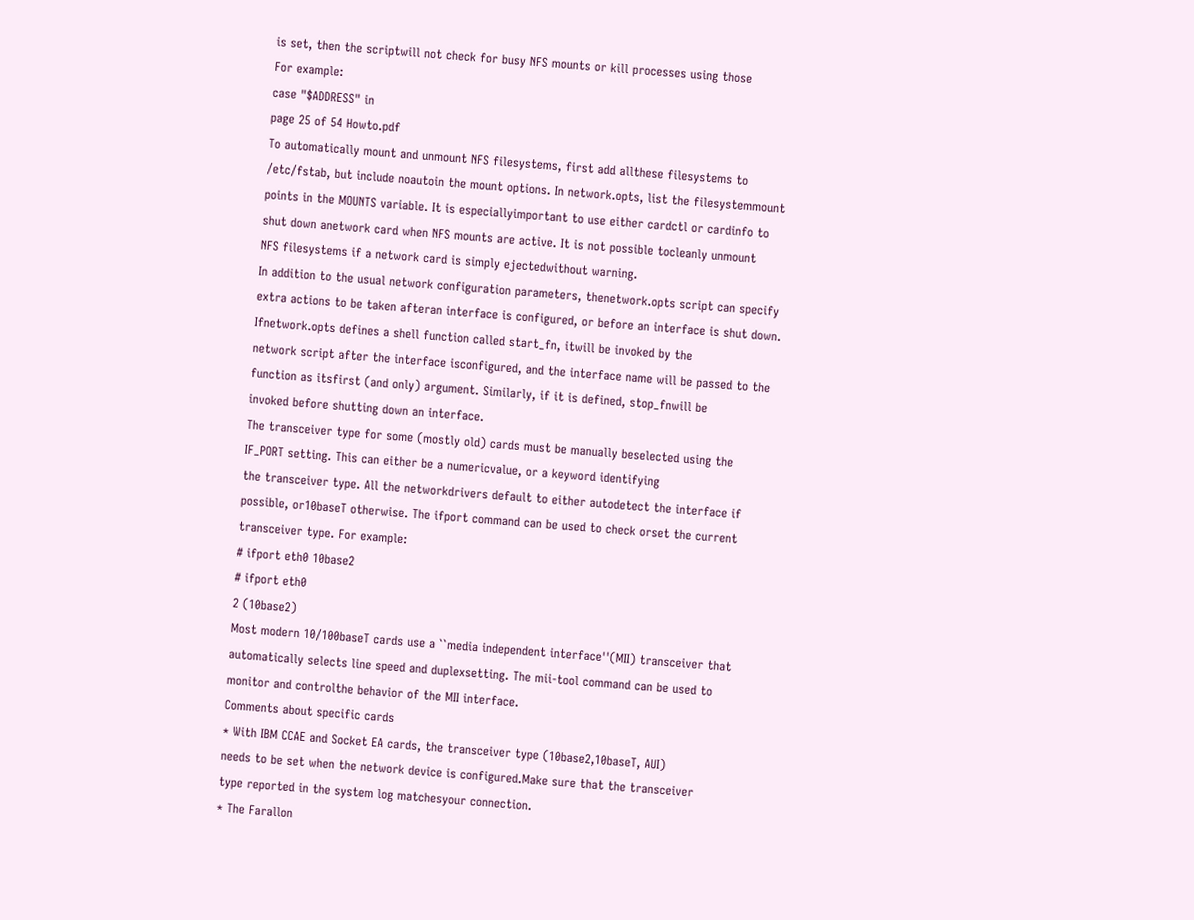is set, then the scriptwill not check for busy NFS mounts or kill processes using those
For example:
case "$ADDRESS" in
page 25 of 54 Howto.pdf
To automatically mount and unmount NFS filesystems, first add allthese filesystems to
/etc/fstab, but include noautoin the mount options. In network.opts, list the filesystemmount
points in the MOUNTS variable. It is especiallyimportant to use either cardctl or cardinfo to
shut down anetwork card when NFS mounts are active. It is not possible tocleanly unmount
NFS filesystems if a network card is simply ejectedwithout warning.
In addition to the usual network configuration parameters, thenetwork.opts script can specify
extra actions to be taken afteran interface is configured, or before an interface is shut down.
Ifnetwork.opts defines a shell function called start_fn, itwill be invoked by the
network script after the interface isconfigured, and the interface name will be passed to the
function as itsfirst (and only) argument. Similarly, if it is defined, stop_fnwill be
invoked before shutting down an interface.
The transceiver type for some (mostly old) cards must be manually beselected using the
IF_PORT setting. This can either be a numericvalue, or a keyword identifying
the transceiver type. All the networkdrivers default to either autodetect the interface if
possible, or10baseT otherwise. The ifport command can be used to check orset the current
transceiver type. For example:
# ifport eth0 10base2
# ifport eth0
2 (10base2)
Most modern 10/100baseT cards use a ``media independent interface''(MII) transceiver that
automatically selects line speed and duplexsetting. The mii-tool command can be used to
monitor and controlthe behavior of the MII interface.
Comments about specific cards
* With IBM CCAE and Socket EA cards, the transceiver type (10base2,10baseT, AUI)
needs to be set when the network device is configured.Make sure that the transceiver
type reported in the system log matchesyour connection.
* The Farallon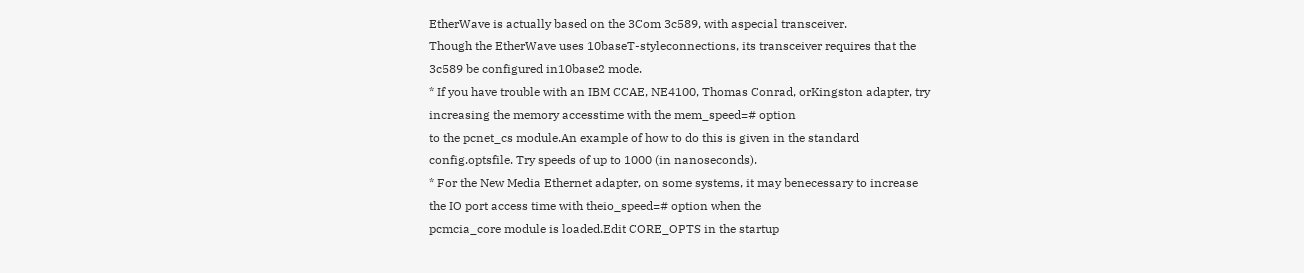EtherWave is actually based on the 3Com 3c589, with aspecial transceiver.
Though the EtherWave uses 10baseT-styleconnections, its transceiver requires that the
3c589 be configured in10base2 mode.
* If you have trouble with an IBM CCAE, NE4100, Thomas Conrad, orKingston adapter, try
increasing the memory accesstime with the mem_speed=# option
to the pcnet_cs module.An example of how to do this is given in the standard
config.optsfile. Try speeds of up to 1000 (in nanoseconds).
* For the New Media Ethernet adapter, on some systems, it may benecessary to increase
the IO port access time with theio_speed=# option when the
pcmcia_core module is loaded.Edit CORE_OPTS in the startup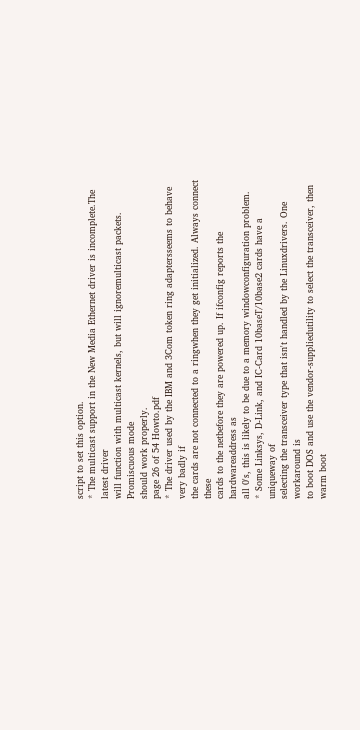script to set this option.
* The multicast support in the New Media Ethernet driver is incomplete.The latest driver
will function with multicast kernels, but will ignoremulticast packets. Promiscuous mode
should work properly.
page 26 of 54 Howto.pdf
* The driver used by the IBM and 3Com token ring adaptersseems to behave very badly if
the cards are not connected to a ringwhen they get initialized. Always connect these
cards to the netbefore they are powered up. If ifconfig reports the hardwareaddress as
all 0's, this is likely to be due to a memory windowconfiguration problem.
* Some Linksys, D-Link, and IC-Card 10baseT/10base2 cards have a uniqueway of
selecting the transceiver type that isn't handled by the Linuxdrivers. One workaround is
to boot DOS and use the vendor-suppliedutility to select the transceiver, then warm boot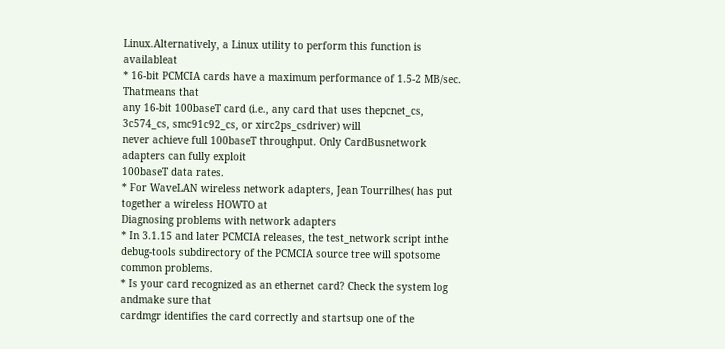Linux.Alternatively, a Linux utility to perform this function is availableat
* 16-bit PCMCIA cards have a maximum performance of 1.5-2 MB/sec. Thatmeans that
any 16-bit 100baseT card (i.e., any card that uses thepcnet_cs,
3c574_cs, smc91c92_cs, or xirc2ps_csdriver) will
never achieve full 100baseT throughput. Only CardBusnetwork adapters can fully exploit
100baseT data rates.
* For WaveLAN wireless network adapters, Jean Tourrilhes( has put
together a wireless HOWTO at
Diagnosing problems with network adapters
* In 3.1.15 and later PCMCIA releases, the test_network script inthe
debug-tools subdirectory of the PCMCIA source tree will spotsome common problems.
* Is your card recognized as an ethernet card? Check the system log andmake sure that
cardmgr identifies the card correctly and startsup one of the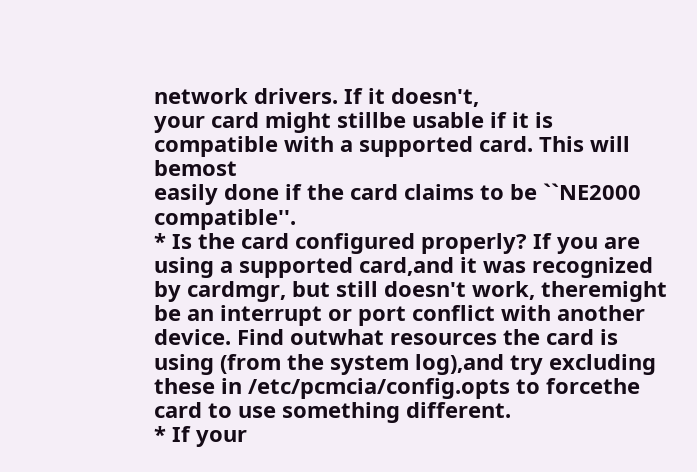network drivers. If it doesn't,
your card might stillbe usable if it is compatible with a supported card. This will bemost
easily done if the card claims to be ``NE2000 compatible''.
* Is the card configured properly? If you are using a supported card,and it was recognized
by cardmgr, but still doesn't work, theremight be an interrupt or port conflict with another
device. Find outwhat resources the card is using (from the system log),and try excluding
these in /etc/pcmcia/config.opts to forcethe card to use something different.
* If your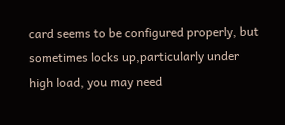card seems to be configured properly, but sometimes locks up,particularly under
high load, you may need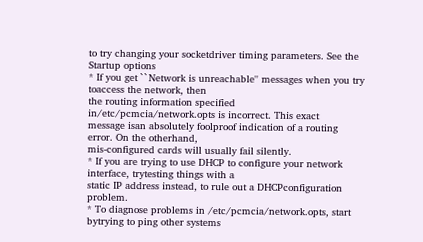to try changing your socketdriver timing parameters. See the
Startup options
* If you get ``Network is unreachable'' messages when you try toaccess the network, then
the routing information specified in/etc/pcmcia/network.opts is incorrect. This exact
message isan absolutely foolproof indication of a routing error. On the otherhand,
mis-configured cards will usually fail silently.
* If you are trying to use DHCP to configure your network interface, trytesting things with a
static IP address instead, to rule out a DHCPconfiguration problem.
* To diagnose problems in /etc/pcmcia/network.opts, start bytrying to ping other systems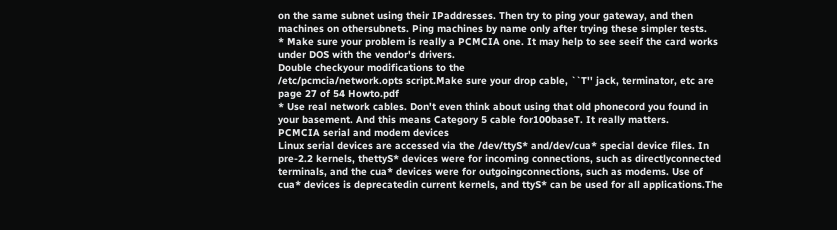on the same subnet using their IPaddresses. Then try to ping your gateway, and then
machines on othersubnets. Ping machines by name only after trying these simpler tests.
* Make sure your problem is really a PCMCIA one. It may help to see seeif the card works
under DOS with the vendor's drivers.
Double checkyour modifications to the
/etc/pcmcia/network.opts script.Make sure your drop cable, ``T'' jack, terminator, etc are
page 27 of 54 Howto.pdf
* Use real network cables. Don't even think about using that old phonecord you found in
your basement. And this means Category 5 cable for100baseT. It really matters.
PCMCIA serial and modem devices
Linux serial devices are accessed via the /dev/ttyS* and/dev/cua* special device files. In
pre-2.2 kernels, thettyS* devices were for incoming connections, such as directlyconnected
terminals, and the cua* devices were for outgoingconnections, such as modems. Use of
cua* devices is deprecatedin current kernels, and ttyS* can be used for all applications.The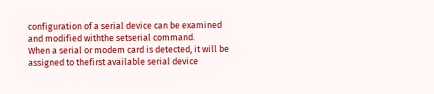configuration of a serial device can be examined and modified withthe setserial command.
When a serial or modem card is detected, it will be assigned to thefirst available serial device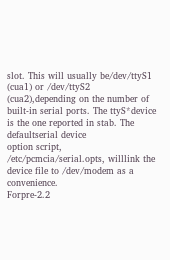slot. This will usually be/dev/ttyS1 (cua1) or /dev/ttyS2 (cua2),depending on the number of
built-in serial ports. The ttyS*device is the one reported in stab. The defaultserial device
option script, /etc/pcmcia/serial.opts, willlink the device file to /dev/modem as a convenience.
Forpre-2.2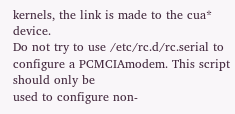kernels, the link is made to the cua* device.
Do not try to use /etc/rc.d/rc.serial to configure a PCMCIAmodem. This script should only be
used to configure non-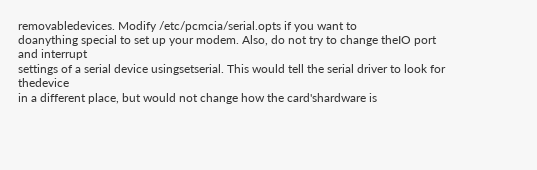removabledevices. Modify /etc/pcmcia/serial.opts if you want to
doanything special to set up your modem. Also, do not try to change theIO port and interrupt
settings of a serial device usingsetserial. This would tell the serial driver to look for thedevice
in a different place, but would not change how the card'shardware is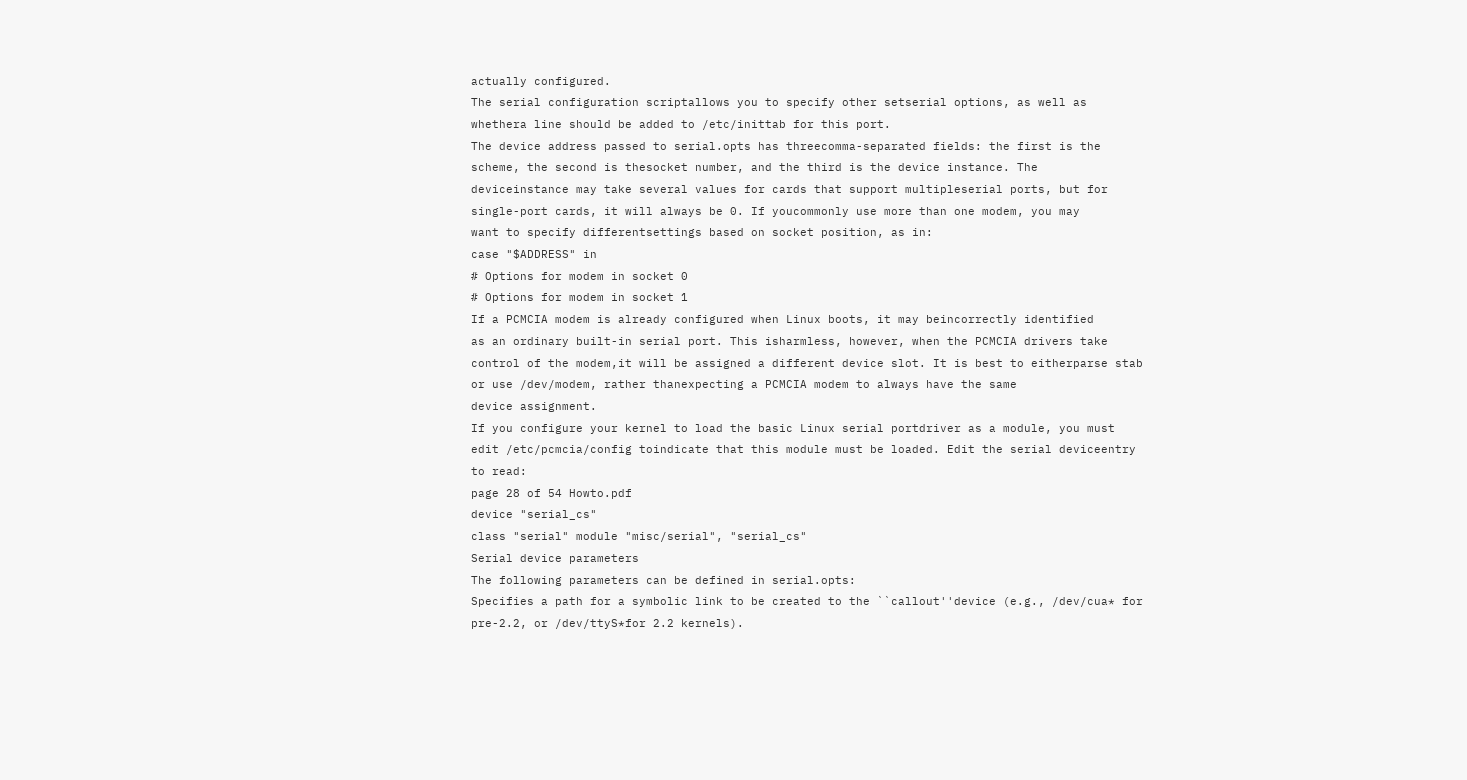actually configured.
The serial configuration scriptallows you to specify other setserial options, as well as
whethera line should be added to /etc/inittab for this port.
The device address passed to serial.opts has threecomma-separated fields: the first is the
scheme, the second is thesocket number, and the third is the device instance. The
deviceinstance may take several values for cards that support multipleserial ports, but for
single-port cards, it will always be 0. If youcommonly use more than one modem, you may
want to specify differentsettings based on socket position, as in:
case "$ADDRESS" in
# Options for modem in socket 0
# Options for modem in socket 1
If a PCMCIA modem is already configured when Linux boots, it may beincorrectly identified
as an ordinary built-in serial port. This isharmless, however, when the PCMCIA drivers take
control of the modem,it will be assigned a different device slot. It is best to eitherparse stab
or use /dev/modem, rather thanexpecting a PCMCIA modem to always have the same
device assignment.
If you configure your kernel to load the basic Linux serial portdriver as a module, you must
edit /etc/pcmcia/config toindicate that this module must be loaded. Edit the serial deviceentry
to read:
page 28 of 54 Howto.pdf
device "serial_cs"
class "serial" module "misc/serial", "serial_cs"
Serial device parameters
The following parameters can be defined in serial.opts:
Specifies a path for a symbolic link to be created to the ``callout''device (e.g., /dev/cua* for
pre-2.2, or /dev/ttyS*for 2.2 kernels).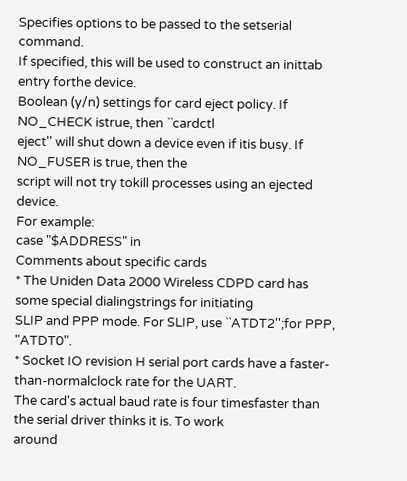Specifies options to be passed to the setserial command.
If specified, this will be used to construct an inittab entry forthe device.
Boolean (y/n) settings for card eject policy. If NO_CHECK istrue, then ``cardctl
eject'' will shut down a device even if itis busy. If NO_FUSER is true, then the
script will not try tokill processes using an ejected device.
For example:
case "$ADDRESS" in
Comments about specific cards
* The Uniden Data 2000 Wireless CDPD card has some special dialingstrings for initiating
SLIP and PPP mode. For SLIP, use ``ATDT2'';for PPP, "ATDT0".
* Socket IO revision H serial port cards have a faster-than-normalclock rate for the UART.
The card's actual baud rate is four timesfaster than the serial driver thinks it is. To work
around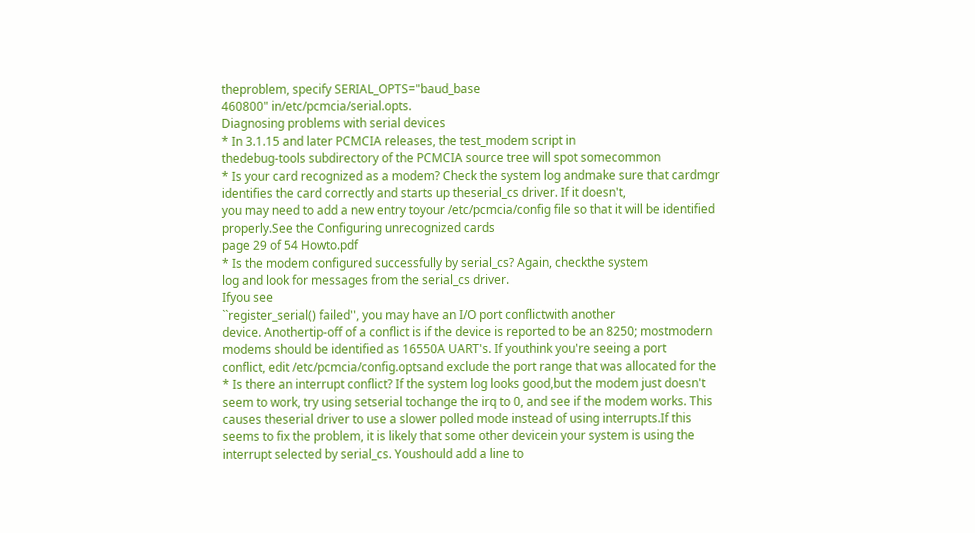theproblem, specify SERIAL_OPTS="baud_base
460800" in/etc/pcmcia/serial.opts.
Diagnosing problems with serial devices
* In 3.1.15 and later PCMCIA releases, the test_modem script in
thedebug-tools subdirectory of the PCMCIA source tree will spot somecommon
* Is your card recognized as a modem? Check the system log andmake sure that cardmgr
identifies the card correctly and starts up theserial_cs driver. If it doesn't,
you may need to add a new entry toyour /etc/pcmcia/config file so that it will be identified
properly.See the Configuring unrecognized cards
page 29 of 54 Howto.pdf
* Is the modem configured successfully by serial_cs? Again, checkthe system
log and look for messages from the serial_cs driver.
Ifyou see
``register_serial() failed'', you may have an I/O port conflictwith another
device. Anothertip-off of a conflict is if the device is reported to be an 8250; mostmodern
modems should be identified as 16550A UART's. If youthink you're seeing a port
conflict, edit /etc/pcmcia/config.optsand exclude the port range that was allocated for the
* Is there an interrupt conflict? If the system log looks good,but the modem just doesn't
seem to work, try using setserial tochange the irq to 0, and see if the modem works. This
causes theserial driver to use a slower polled mode instead of using interrupts.If this
seems to fix the problem, it is likely that some other devicein your system is using the
interrupt selected by serial_cs. Youshould add a line to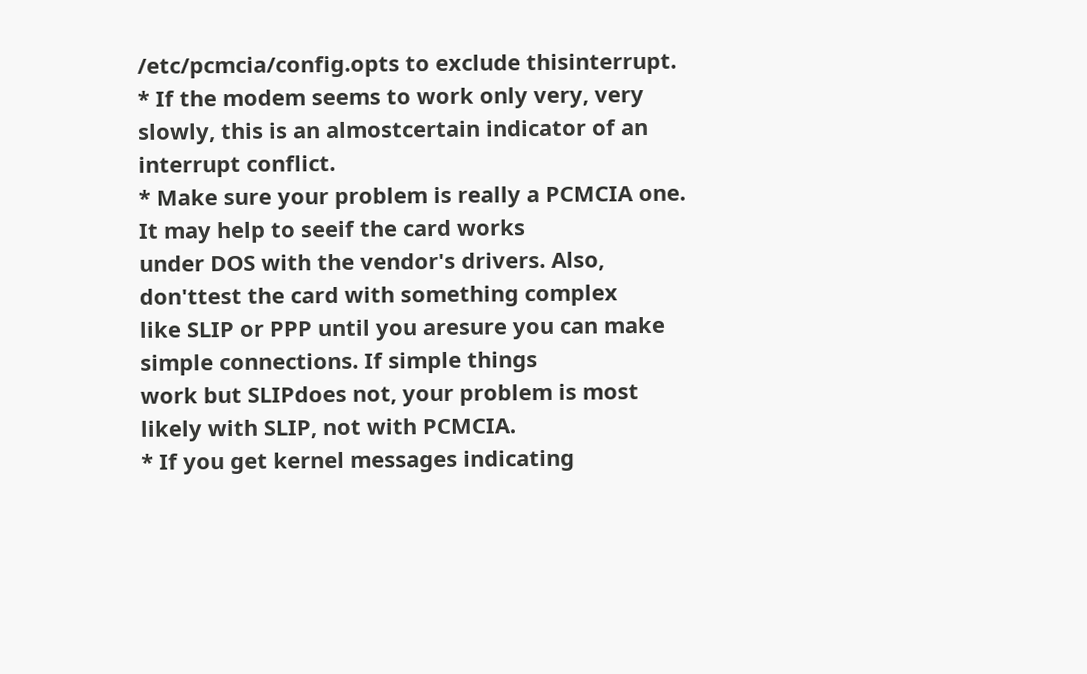/etc/pcmcia/config.opts to exclude thisinterrupt.
* If the modem seems to work only very, very slowly, this is an almostcertain indicator of an
interrupt conflict.
* Make sure your problem is really a PCMCIA one. It may help to seeif the card works
under DOS with the vendor's drivers. Also, don'ttest the card with something complex
like SLIP or PPP until you aresure you can make simple connections. If simple things
work but SLIPdoes not, your problem is most likely with SLIP, not with PCMCIA.
* If you get kernel messages indicating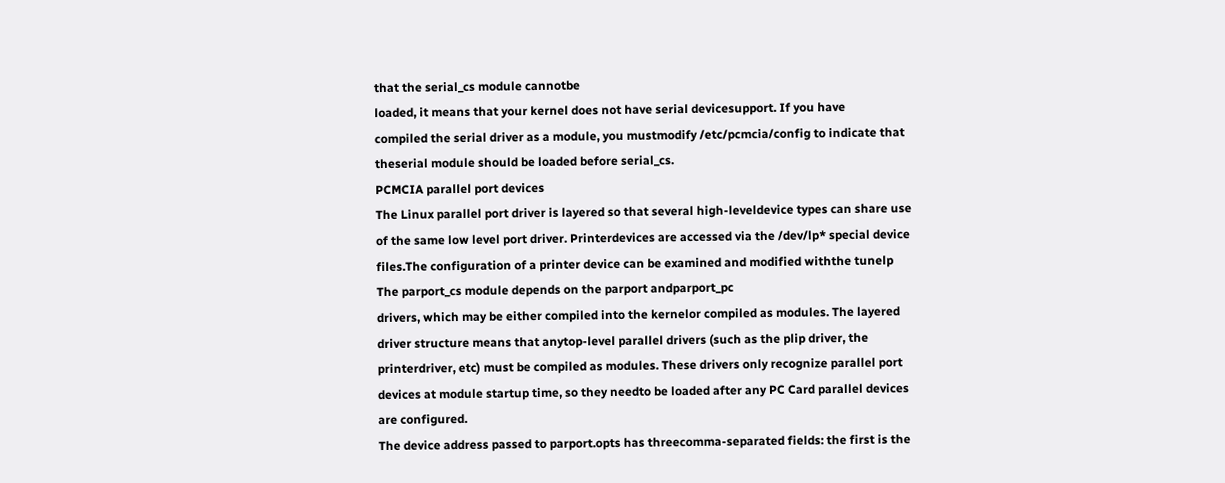that the serial_cs module cannotbe
loaded, it means that your kernel does not have serial devicesupport. If you have
compiled the serial driver as a module, you mustmodify /etc/pcmcia/config to indicate that
theserial module should be loaded before serial_cs.
PCMCIA parallel port devices
The Linux parallel port driver is layered so that several high-leveldevice types can share use
of the same low level port driver. Printerdevices are accessed via the /dev/lp* special device
files.The configuration of a printer device can be examined and modified withthe tunelp
The parport_cs module depends on the parport andparport_pc
drivers, which may be either compiled into the kernelor compiled as modules. The layered
driver structure means that anytop-level parallel drivers (such as the plip driver, the
printerdriver, etc) must be compiled as modules. These drivers only recognize parallel port
devices at module startup time, so they needto be loaded after any PC Card parallel devices
are configured.
The device address passed to parport.opts has threecomma-separated fields: the first is the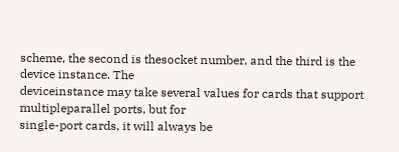scheme, the second is thesocket number, and the third is the device instance. The
deviceinstance may take several values for cards that support multipleparallel ports, but for
single-port cards, it will always be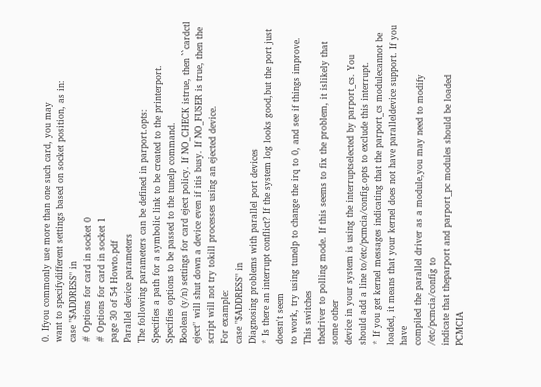0. Ifyou commonly use more than one such card, you may
want to specifydifferent settings based on socket position, as in:
case "$ADDRESS" in
# Options for card in socket 0
# Options for card in socket 1
page 30 of 54 Howto.pdf
Parallel device parameters
The following parameters can be defined in parport.opts:
Specifies a path for a symbolic link to be created to the printerport.
Specifies options to be passed to the tunelp command.
Boolean (y/n) settings for card eject policy. If NO_CHECK istrue, then ``cardctl
eject'' will shut down a device even if itis busy. If NO_FUSER is true, then the
script will not try tokill processes using an ejected device.
For example:
case "$ADDRESS" in
Diagnosing problems with parallel port devices
* Is there an interrupt conflict? If the system log looks good,but the port just doesn't seem
to work, try using tunelp to change the irq to 0, and see if things improve. This switches
thedriver to polling mode. If this seems to fix the problem, it islikely that some other
device in your system is using the interruptselected by parport_cs. You
should add a line to/etc/pcmcia/config.opts to exclude this interrupt.
* If you get kernel messages indicating that the parport_cs modulecannot be
loaded, it means that your kernel does not have paralleldevice support. If you have
compiled the parallel driver as a module,you may need to modify /etc/pcmcia/config to
indicate that theparport and parport_pc modules should be loaded
PCMCIA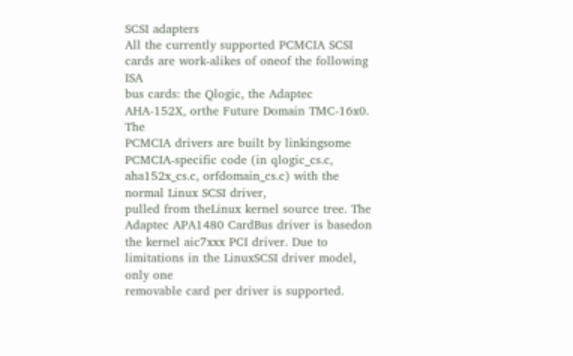SCSI adapters
All the currently supported PCMCIA SCSI cards are work-alikes of oneof the following ISA
bus cards: the Qlogic, the Adaptec AHA-152X, orthe Future Domain TMC-16x0. The
PCMCIA drivers are built by linkingsome PCMCIA-specific code (in qlogic_cs.c,
aha152x_cs.c, orfdomain_cs.c) with the normal Linux SCSI driver,
pulled from theLinux kernel source tree. The Adaptec APA1480 CardBus driver is basedon
the kernel aic7xxx PCI driver. Due to limitations in the LinuxSCSI driver model, only one
removable card per driver is supported.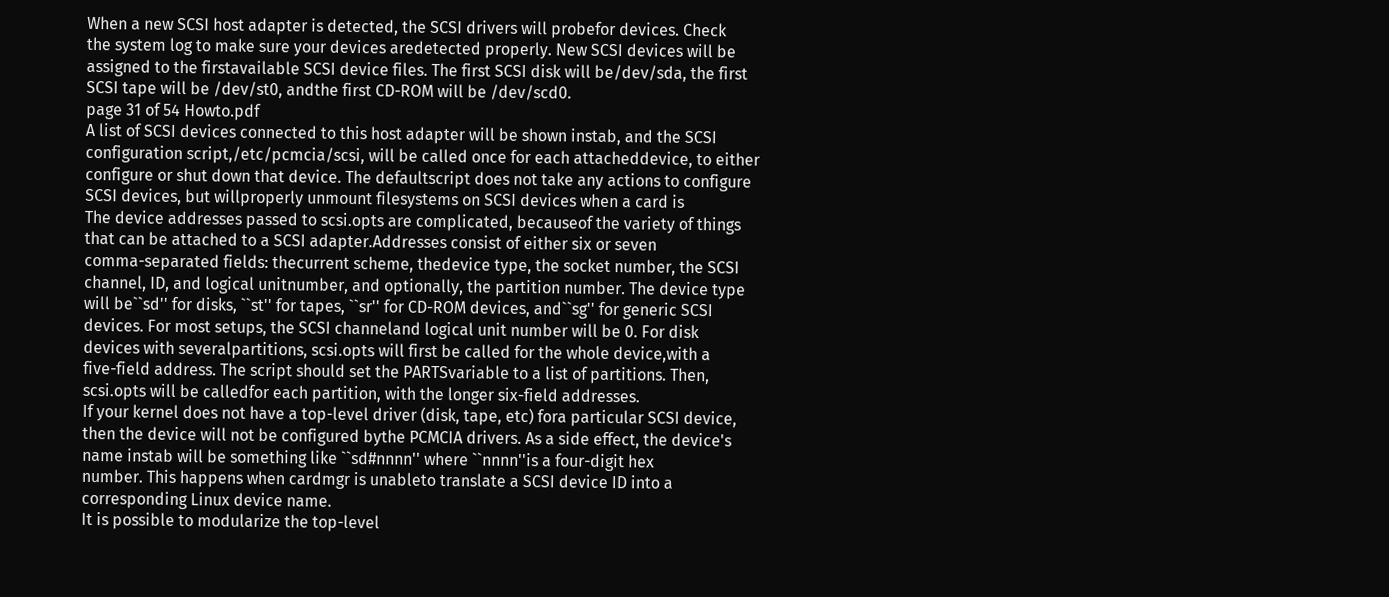When a new SCSI host adapter is detected, the SCSI drivers will probefor devices. Check
the system log to make sure your devices aredetected properly. New SCSI devices will be
assigned to the firstavailable SCSI device files. The first SCSI disk will be/dev/sda, the first
SCSI tape will be /dev/st0, andthe first CD-ROM will be /dev/scd0.
page 31 of 54 Howto.pdf
A list of SCSI devices connected to this host adapter will be shown instab, and the SCSI
configuration script,/etc/pcmcia/scsi, will be called once for each attacheddevice, to either
configure or shut down that device. The defaultscript does not take any actions to configure
SCSI devices, but willproperly unmount filesystems on SCSI devices when a card is
The device addresses passed to scsi.opts are complicated, becauseof the variety of things
that can be attached to a SCSI adapter.Addresses consist of either six or seven
comma-separated fields: thecurrent scheme, thedevice type, the socket number, the SCSI
channel, ID, and logical unitnumber, and optionally, the partition number. The device type
will be``sd'' for disks, ``st'' for tapes, ``sr'' for CD-ROM devices, and``sg'' for generic SCSI
devices. For most setups, the SCSI channeland logical unit number will be 0. For disk
devices with severalpartitions, scsi.opts will first be called for the whole device,with a
five-field address. The script should set the PARTSvariable to a list of partitions. Then,
scsi.opts will be calledfor each partition, with the longer six-field addresses.
If your kernel does not have a top-level driver (disk, tape, etc) fora particular SCSI device,
then the device will not be configured bythe PCMCIA drivers. As a side effect, the device's
name instab will be something like ``sd#nnnn'' where ``nnnn''is a four-digit hex
number. This happens when cardmgr is unableto translate a SCSI device ID into a
corresponding Linux device name.
It is possible to modularize the top-level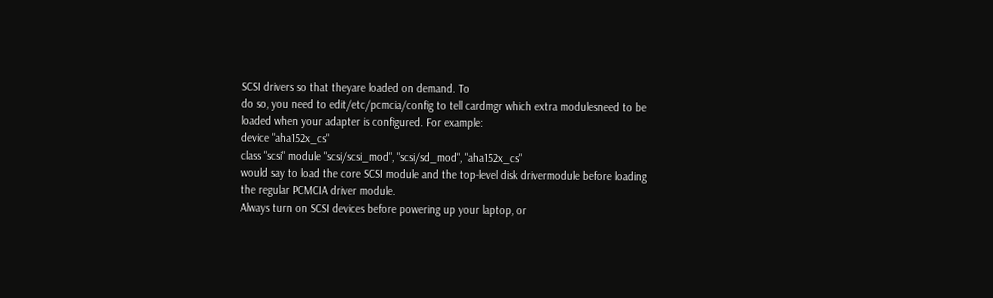SCSI drivers so that theyare loaded on demand. To
do so, you need to edit/etc/pcmcia/config to tell cardmgr which extra modulesneed to be
loaded when your adapter is configured. For example:
device "aha152x_cs"
class "scsi" module "scsi/scsi_mod", "scsi/sd_mod", "aha152x_cs"
would say to load the core SCSI module and the top-level disk drivermodule before loading
the regular PCMCIA driver module.
Always turn on SCSI devices before powering up your laptop, or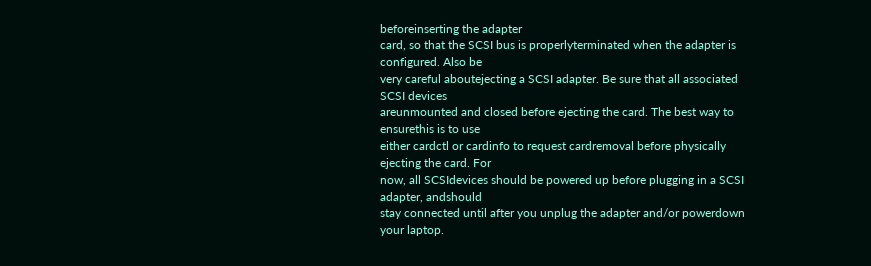beforeinserting the adapter
card, so that the SCSI bus is properlyterminated when the adapter is configured. Also be
very careful aboutejecting a SCSI adapter. Be sure that all associated SCSI devices
areunmounted and closed before ejecting the card. The best way to ensurethis is to use
either cardctl or cardinfo to request cardremoval before physically ejecting the card. For
now, all SCSIdevices should be powered up before plugging in a SCSI adapter, andshould
stay connected until after you unplug the adapter and/or powerdown your laptop.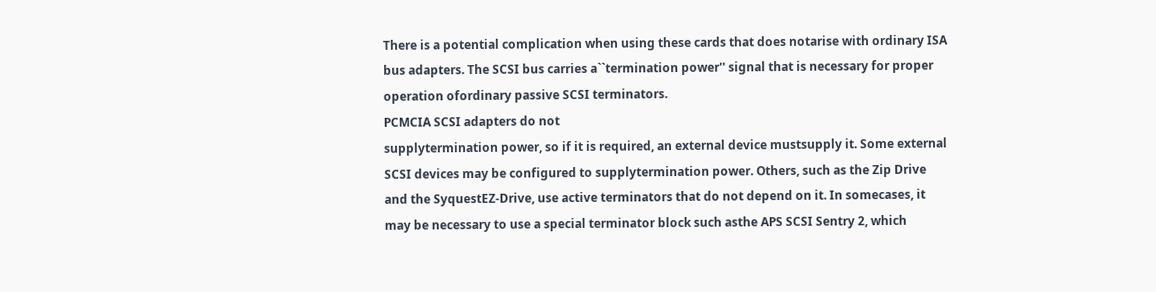There is a potential complication when using these cards that does notarise with ordinary ISA
bus adapters. The SCSI bus carries a``termination power'' signal that is necessary for proper
operation ofordinary passive SCSI terminators.
PCMCIA SCSI adapters do not
supplytermination power, so if it is required, an external device mustsupply it. Some external
SCSI devices may be configured to supplytermination power. Others, such as the Zip Drive
and the SyquestEZ-Drive, use active terminators that do not depend on it. In somecases, it
may be necessary to use a special terminator block such asthe APS SCSI Sentry 2, which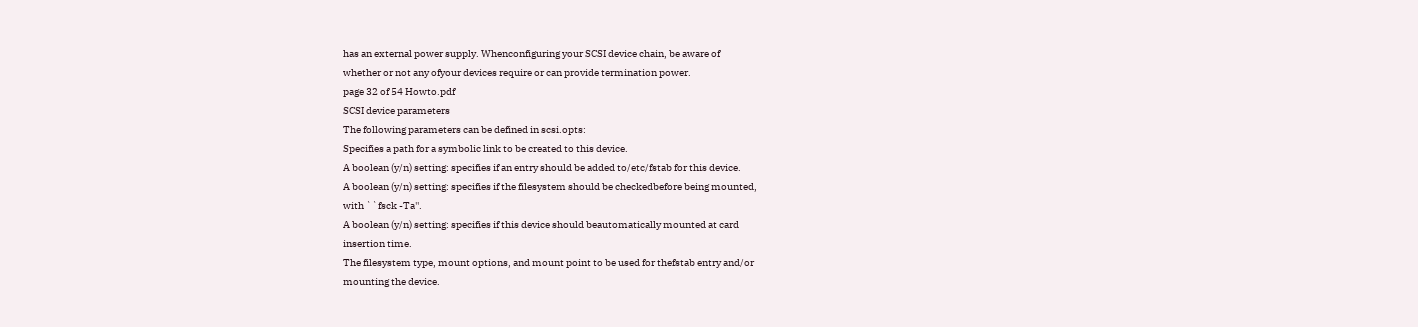has an external power supply. Whenconfiguring your SCSI device chain, be aware of
whether or not any ofyour devices require or can provide termination power.
page 32 of 54 Howto.pdf
SCSI device parameters
The following parameters can be defined in scsi.opts:
Specifies a path for a symbolic link to be created to this device.
A boolean (y/n) setting: specifies if an entry should be added to/etc/fstab for this device.
A boolean (y/n) setting: specifies if the filesystem should be checkedbefore being mounted,
with ``fsck -Ta''.
A boolean (y/n) setting: specifies if this device should beautomatically mounted at card
insertion time.
The filesystem type, mount options, and mount point to be used for thefstab entry and/or
mounting the device.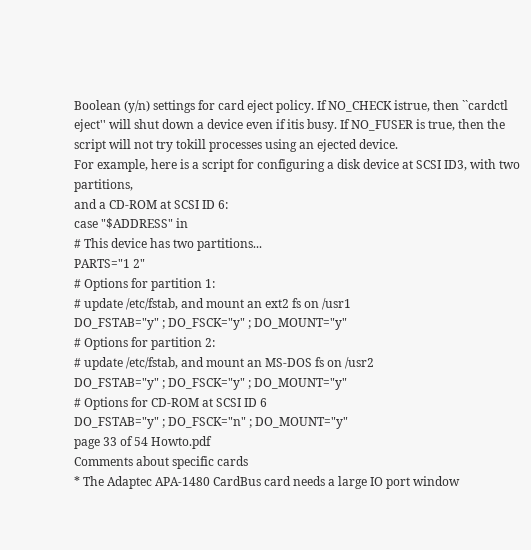Boolean (y/n) settings for card eject policy. If NO_CHECK istrue, then ``cardctl
eject'' will shut down a device even if itis busy. If NO_FUSER is true, then the
script will not try tokill processes using an ejected device.
For example, here is a script for configuring a disk device at SCSI ID3, with two partitions,
and a CD-ROM at SCSI ID 6:
case "$ADDRESS" in
# This device has two partitions...
PARTS="1 2"
# Options for partition 1:
# update /etc/fstab, and mount an ext2 fs on /usr1
DO_FSTAB="y" ; DO_FSCK="y" ; DO_MOUNT="y"
# Options for partition 2:
# update /etc/fstab, and mount an MS-DOS fs on /usr2
DO_FSTAB="y" ; DO_FSCK="y" ; DO_MOUNT="y"
# Options for CD-ROM at SCSI ID 6
DO_FSTAB="y" ; DO_FSCK="n" ; DO_MOUNT="y"
page 33 of 54 Howto.pdf
Comments about specific cards
* The Adaptec APA-1480 CardBus card needs a large IO port window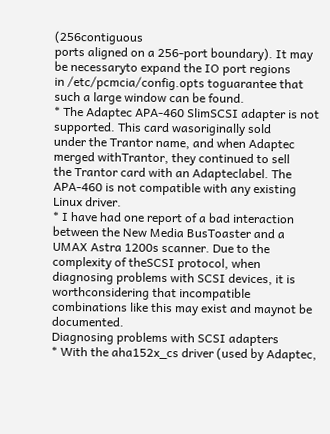(256contiguous
ports aligned on a 256-port boundary). It may be necessaryto expand the IO port regions
in /etc/pcmcia/config.opts toguarantee that such a large window can be found.
* The Adaptec APA-460 SlimSCSI adapter is not supported. This card wasoriginally sold
under the Trantor name, and when Adaptec merged withTrantor, they continued to sell
the Trantor card with an Adapteclabel. The APA-460 is not compatible with any existing
Linux driver.
* I have had one report of a bad interaction between the New Media BusToaster and a
UMAX Astra 1200s scanner. Due to the complexity of theSCSI protocol, when
diagnosing problems with SCSI devices, it is worthconsidering that incompatible
combinations like this may exist and maynot be documented.
Diagnosing problems with SCSI adapters
* With the aha152x_cs driver (used by Adaptec,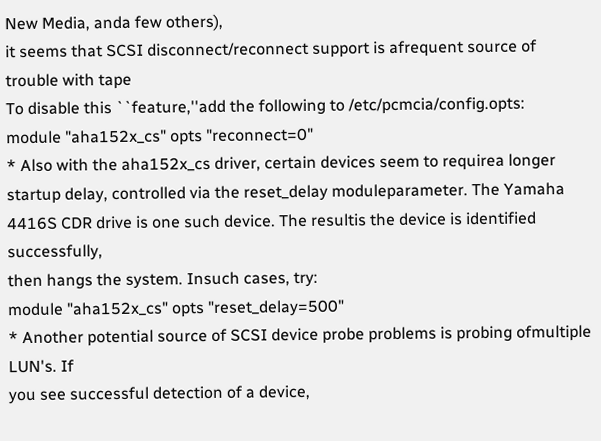New Media, anda few others),
it seems that SCSI disconnect/reconnect support is afrequent source of trouble with tape
To disable this ``feature,''add the following to /etc/pcmcia/config.opts:
module "aha152x_cs" opts "reconnect=0"
* Also with the aha152x_cs driver, certain devices seem to requirea longer
startup delay, controlled via the reset_delay moduleparameter. The Yamaha
4416S CDR drive is one such device. The resultis the device is identified successfully,
then hangs the system. Insuch cases, try:
module "aha152x_cs" opts "reset_delay=500"
* Another potential source of SCSI device probe problems is probing ofmultiple LUN's. If
you see successful detection of a device,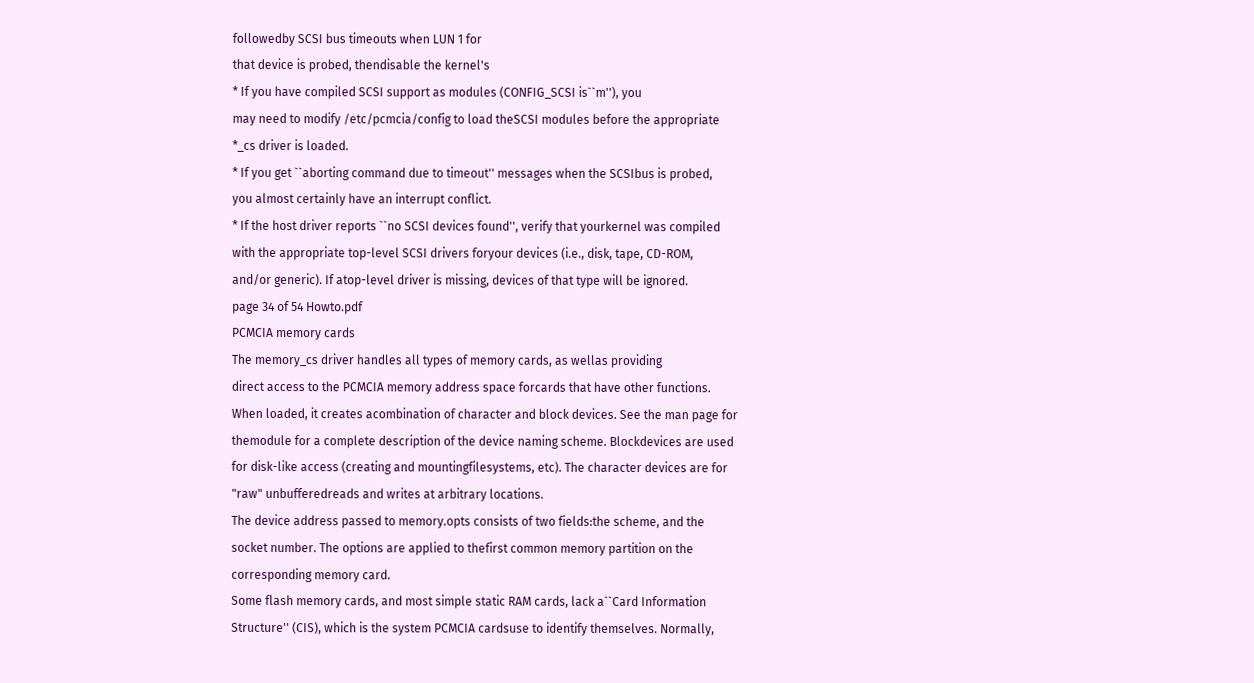followedby SCSI bus timeouts when LUN 1 for
that device is probed, thendisable the kernel's
* If you have compiled SCSI support as modules (CONFIG_SCSI is``m''), you
may need to modify /etc/pcmcia/config to load theSCSI modules before the appropriate
*_cs driver is loaded.
* If you get ``aborting command due to timeout'' messages when the SCSIbus is probed,
you almost certainly have an interrupt conflict.
* If the host driver reports ``no SCSI devices found'', verify that yourkernel was compiled
with the appropriate top-level SCSI drivers foryour devices (i.e., disk, tape, CD-ROM,
and/or generic). If atop-level driver is missing, devices of that type will be ignored.
page 34 of 54 Howto.pdf
PCMCIA memory cards
The memory_cs driver handles all types of memory cards, as wellas providing
direct access to the PCMCIA memory address space forcards that have other functions.
When loaded, it creates acombination of character and block devices. See the man page for
themodule for a complete description of the device naming scheme. Blockdevices are used
for disk-like access (creating and mountingfilesystems, etc). The character devices are for
"raw" unbufferedreads and writes at arbitrary locations.
The device address passed to memory.opts consists of two fields:the scheme, and the
socket number. The options are applied to thefirst common memory partition on the
corresponding memory card.
Some flash memory cards, and most simple static RAM cards, lack a``Card Information
Structure'' (CIS), which is the system PCMCIA cardsuse to identify themselves. Normally,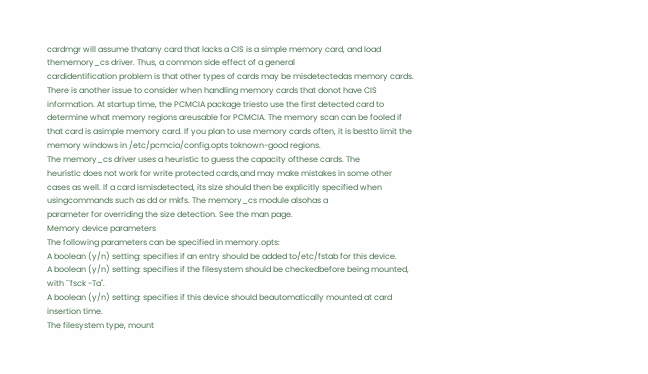cardmgr will assume thatany card that lacks a CIS is a simple memory card, and load
thememory_cs driver. Thus, a common side effect of a general
cardidentification problem is that other types of cards may be misdetectedas memory cards.
There is another issue to consider when handling memory cards that donot have CIS
information. At startup time, the PCMCIA package triesto use the first detected card to
determine what memory regions areusable for PCMCIA. The memory scan can be fooled if
that card is asimple memory card. If you plan to use memory cards often, it is bestto limit the
memory windows in /etc/pcmcia/config.opts toknown-good regions.
The memory_cs driver uses a heuristic to guess the capacity ofthese cards. The
heuristic does not work for write protected cards,and may make mistakes in some other
cases as well. If a card ismisdetected, its size should then be explicitly specified when
usingcommands such as dd or mkfs. The memory_cs module alsohas a
parameter for overriding the size detection. See the man page.
Memory device parameters
The following parameters can be specified in memory.opts:
A boolean (y/n) setting: specifies if an entry should be added to/etc/fstab for this device.
A boolean (y/n) setting: specifies if the filesystem should be checkedbefore being mounted,
with ``fsck -Ta''.
A boolean (y/n) setting: specifies if this device should beautomatically mounted at card
insertion time.
The filesystem type, mount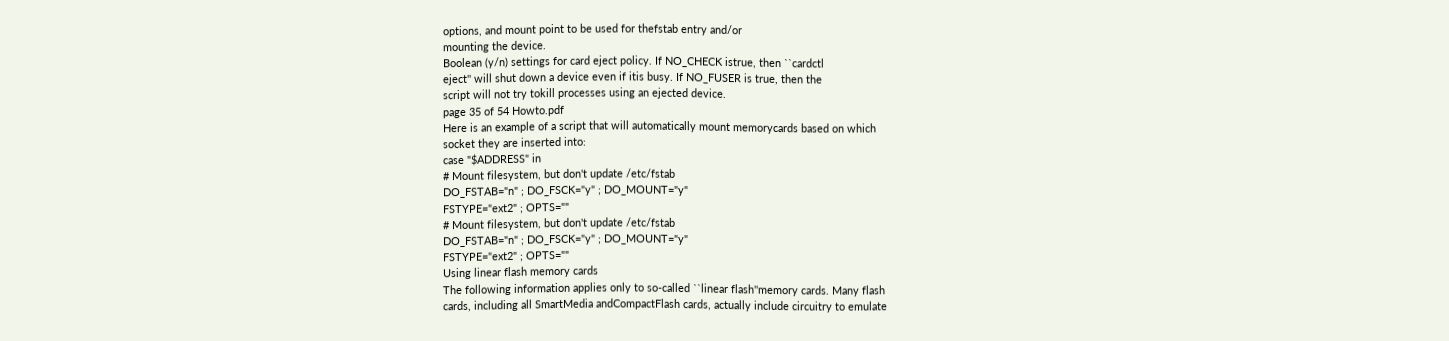options, and mount point to be used for thefstab entry and/or
mounting the device.
Boolean (y/n) settings for card eject policy. If NO_CHECK istrue, then ``cardctl
eject'' will shut down a device even if itis busy. If NO_FUSER is true, then the
script will not try tokill processes using an ejected device.
page 35 of 54 Howto.pdf
Here is an example of a script that will automatically mount memorycards based on which
socket they are inserted into:
case "$ADDRESS" in
# Mount filesystem, but don't update /etc/fstab
DO_FSTAB="n" ; DO_FSCK="y" ; DO_MOUNT="y"
FSTYPE="ext2" ; OPTS=""
# Mount filesystem, but don't update /etc/fstab
DO_FSTAB="n" ; DO_FSCK="y" ; DO_MOUNT="y"
FSTYPE="ext2" ; OPTS=""
Using linear flash memory cards
The following information applies only to so-called ``linear flash''memory cards. Many flash
cards, including all SmartMedia andCompactFlash cards, actually include circuitry to emulate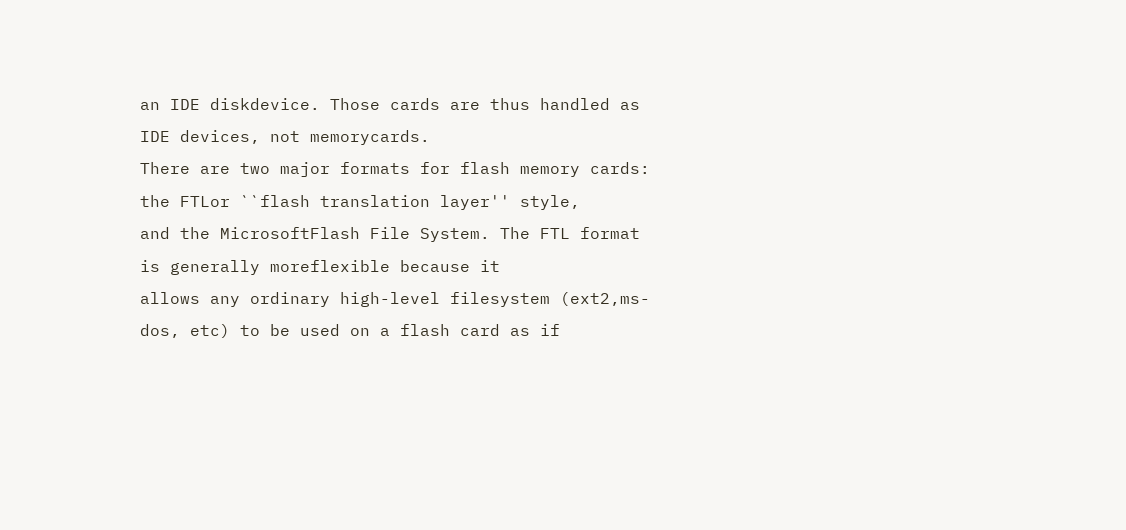an IDE diskdevice. Those cards are thus handled as IDE devices, not memorycards.
There are two major formats for flash memory cards: the FTLor ``flash translation layer'' style,
and the MicrosoftFlash File System. The FTL format is generally moreflexible because it
allows any ordinary high-level filesystem (ext2,ms-dos, etc) to be used on a flash card as if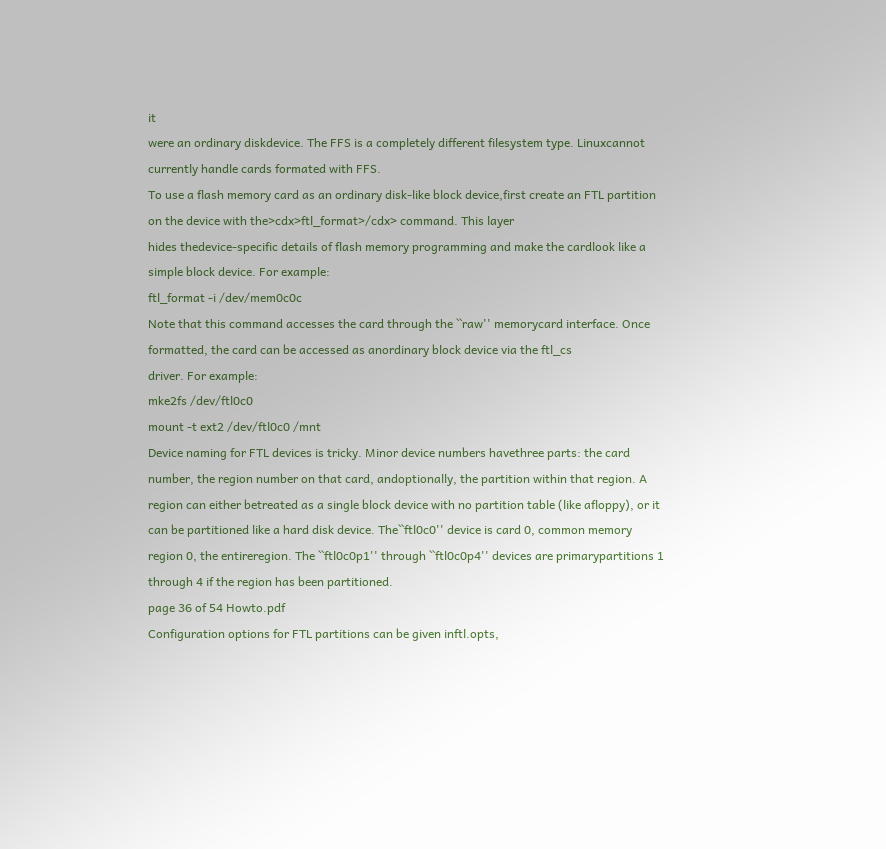it
were an ordinary diskdevice. The FFS is a completely different filesystem type. Linuxcannot
currently handle cards formated with FFS.
To use a flash memory card as an ordinary disk-like block device,first create an FTL partition
on the device with the>cdx>ftl_format>/cdx> command. This layer
hides thedevice-specific details of flash memory programming and make the cardlook like a
simple block device. For example:
ftl_format -i /dev/mem0c0c
Note that this command accesses the card through the ``raw'' memorycard interface. Once
formatted, the card can be accessed as anordinary block device via the ftl_cs
driver. For example:
mke2fs /dev/ftl0c0
mount -t ext2 /dev/ftl0c0 /mnt
Device naming for FTL devices is tricky. Minor device numbers havethree parts: the card
number, the region number on that card, andoptionally, the partition within that region. A
region can either betreated as a single block device with no partition table (like afloppy), or it
can be partitioned like a hard disk device. The``ftl0c0'' device is card 0, common memory
region 0, the entireregion. The ``ftl0c0p1'' through ``ftl0c0p4'' devices are primarypartitions 1
through 4 if the region has been partitioned.
page 36 of 54 Howto.pdf
Configuration options for FTL partitions can be given inftl.opts,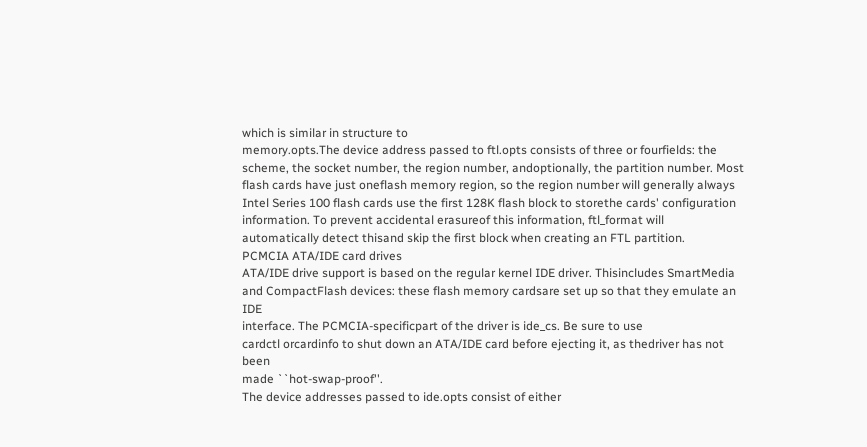which is similar in structure to
memory.opts.The device address passed to ftl.opts consists of three or fourfields: the
scheme, the socket number, the region number, andoptionally, the partition number. Most
flash cards have just oneflash memory region, so the region number will generally always
Intel Series 100 flash cards use the first 128K flash block to storethe cards' configuration
information. To prevent accidental erasureof this information, ftl_format will
automatically detect thisand skip the first block when creating an FTL partition.
PCMCIA ATA/IDE card drives
ATA/IDE drive support is based on the regular kernel IDE driver. Thisincludes SmartMedia
and CompactFlash devices: these flash memory cardsare set up so that they emulate an IDE
interface. The PCMCIA-specificpart of the driver is ide_cs. Be sure to use
cardctl orcardinfo to shut down an ATA/IDE card before ejecting it, as thedriver has not been
made ``hot-swap-proof''.
The device addresses passed to ide.opts consist of either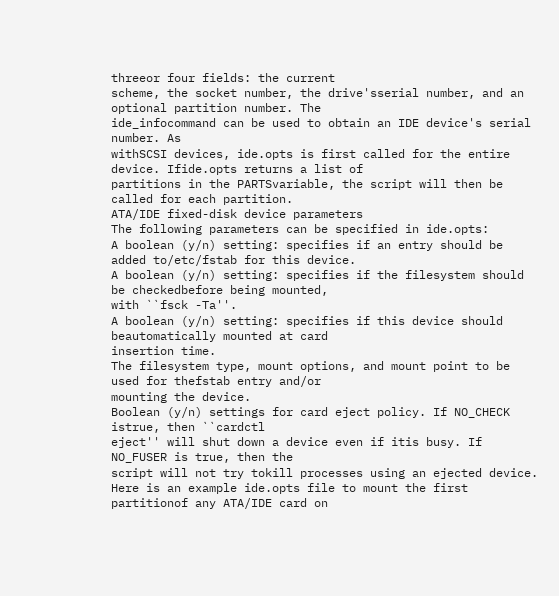threeor four fields: the current
scheme, the socket number, the drive'sserial number, and an optional partition number. The
ide_infocommand can be used to obtain an IDE device's serial number. As
withSCSI devices, ide.opts is first called for the entire device. Ifide.opts returns a list of
partitions in the PARTSvariable, the script will then be called for each partition.
ATA/IDE fixed-disk device parameters
The following parameters can be specified in ide.opts:
A boolean (y/n) setting: specifies if an entry should be added to/etc/fstab for this device.
A boolean (y/n) setting: specifies if the filesystem should be checkedbefore being mounted,
with ``fsck -Ta''.
A boolean (y/n) setting: specifies if this device should beautomatically mounted at card
insertion time.
The filesystem type, mount options, and mount point to be used for thefstab entry and/or
mounting the device.
Boolean (y/n) settings for card eject policy. If NO_CHECK istrue, then ``cardctl
eject'' will shut down a device even if itis busy. If NO_FUSER is true, then the
script will not try tokill processes using an ejected device.
Here is an example ide.opts file to mount the first partitionof any ATA/IDE card on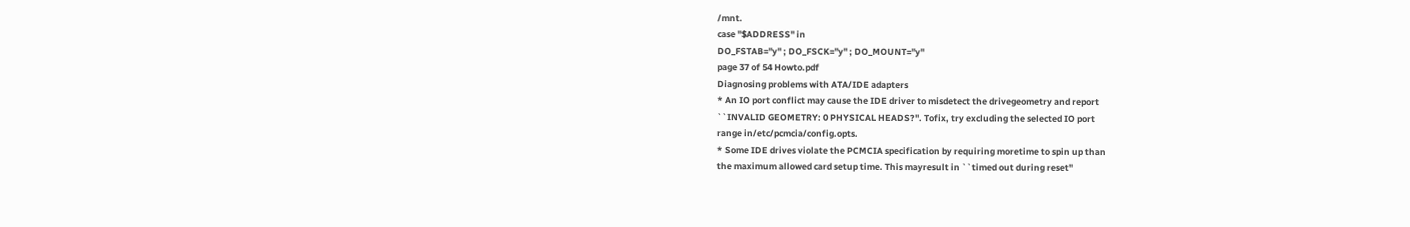/mnt.
case "$ADDRESS" in
DO_FSTAB="y" ; DO_FSCK="y" ; DO_MOUNT="y"
page 37 of 54 Howto.pdf
Diagnosing problems with ATA/IDE adapters
* An IO port conflict may cause the IDE driver to misdetect the drivegeometry and report
``INVALID GEOMETRY: 0 PHYSICAL HEADS?''. Tofix, try excluding the selected IO port
range in/etc/pcmcia/config.opts.
* Some IDE drives violate the PCMCIA specification by requiring moretime to spin up than
the maximum allowed card setup time. This mayresult in ``timed out during reset''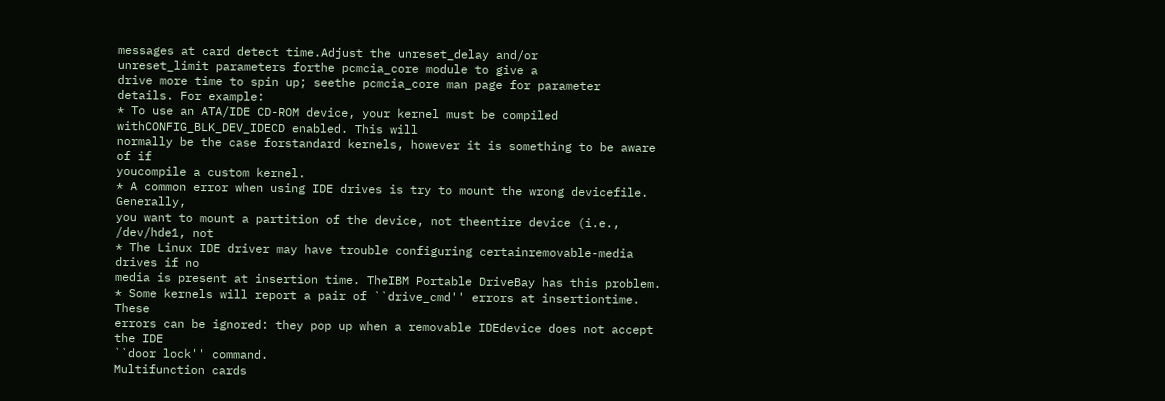messages at card detect time.Adjust the unreset_delay and/or
unreset_limit parameters forthe pcmcia_core module to give a
drive more time to spin up; seethe pcmcia_core man page for parameter
details. For example:
* To use an ATA/IDE CD-ROM device, your kernel must be compiled
withCONFIG_BLK_DEV_IDECD enabled. This will
normally be the case forstandard kernels, however it is something to be aware of if
youcompile a custom kernel.
* A common error when using IDE drives is try to mount the wrong devicefile. Generally,
you want to mount a partition of the device, not theentire device (i.e., /dev/hde1, not
* The Linux IDE driver may have trouble configuring certainremovable-media drives if no
media is present at insertion time. TheIBM Portable DriveBay has this problem.
* Some kernels will report a pair of ``drive_cmd'' errors at insertiontime. These
errors can be ignored: they pop up when a removable IDEdevice does not accept the IDE
``door lock'' command.
Multifunction cards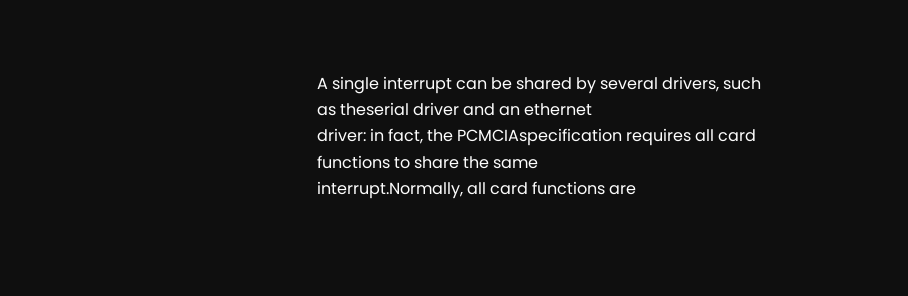A single interrupt can be shared by several drivers, such as theserial driver and an ethernet
driver: in fact, the PCMCIAspecification requires all card functions to share the same
interrupt.Normally, all card functions are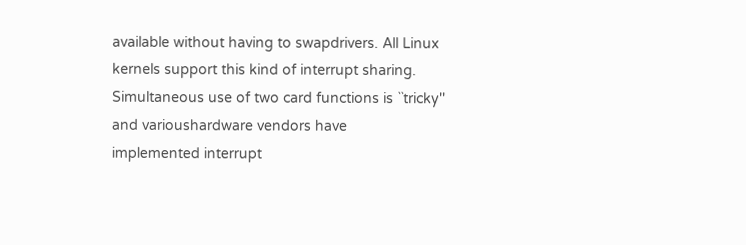available without having to swapdrivers. All Linux
kernels support this kind of interrupt sharing.
Simultaneous use of two card functions is ``tricky'' and varioushardware vendors have
implemented interrupt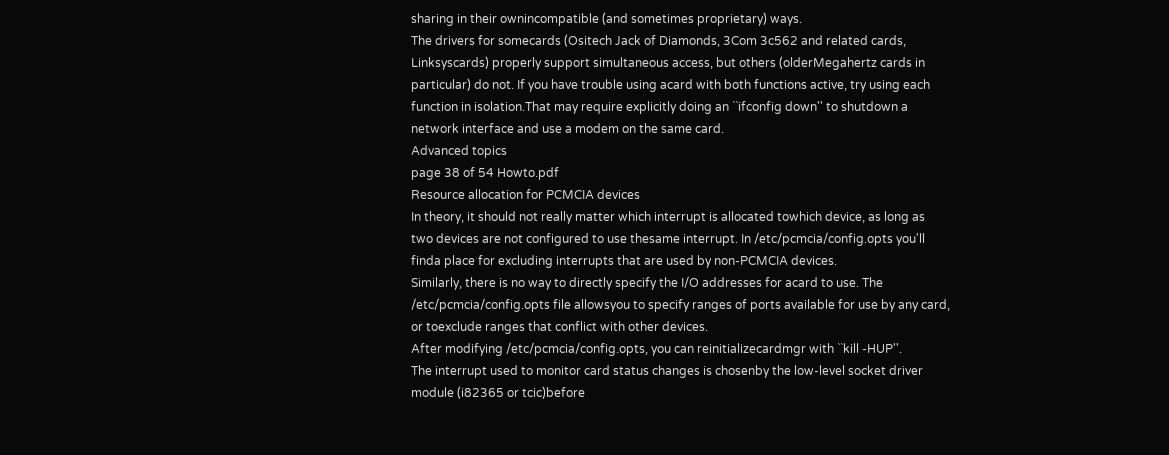sharing in their ownincompatible (and sometimes proprietary) ways.
The drivers for somecards (Ositech Jack of Diamonds, 3Com 3c562 and related cards,
Linksyscards) properly support simultaneous access, but others (olderMegahertz cards in
particular) do not. If you have trouble using acard with both functions active, try using each
function in isolation.That may require explicitly doing an ``ifconfig down'' to shutdown a
network interface and use a modem on the same card.
Advanced topics
page 38 of 54 Howto.pdf
Resource allocation for PCMCIA devices
In theory, it should not really matter which interrupt is allocated towhich device, as long as
two devices are not configured to use thesame interrupt. In /etc/pcmcia/config.opts you'll
finda place for excluding interrupts that are used by non-PCMCIA devices.
Similarly, there is no way to directly specify the I/O addresses for acard to use. The
/etc/pcmcia/config.opts file allowsyou to specify ranges of ports available for use by any card,
or toexclude ranges that conflict with other devices.
After modifying /etc/pcmcia/config.opts, you can reinitializecardmgr with ``kill -HUP''.
The interrupt used to monitor card status changes is chosenby the low-level socket driver
module (i82365 or tcic)before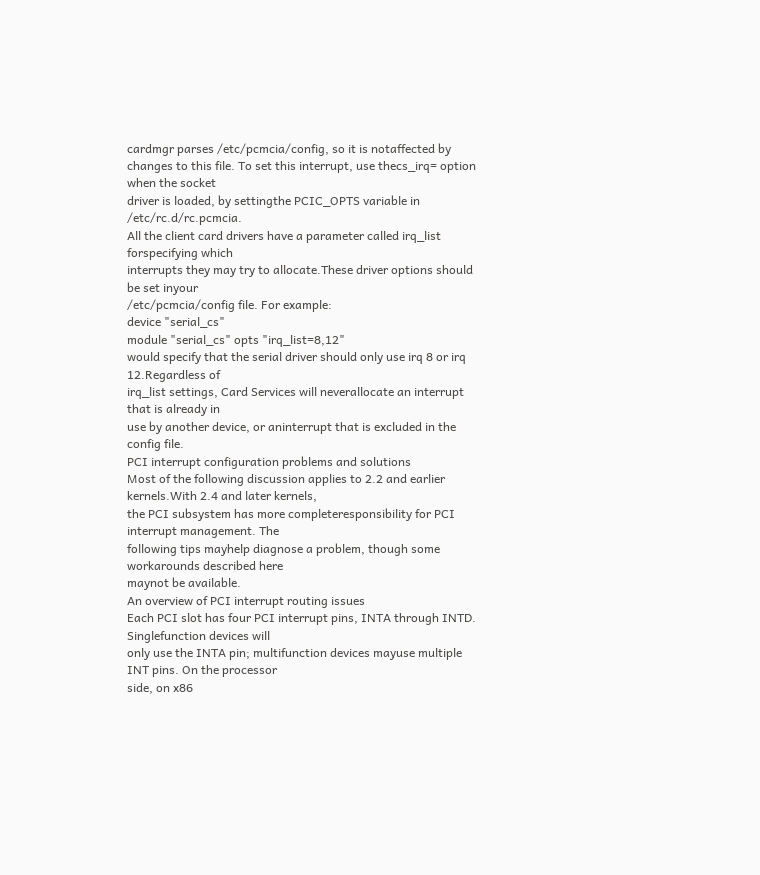cardmgr parses /etc/pcmcia/config, so it is notaffected by
changes to this file. To set this interrupt, use thecs_irq= option when the socket
driver is loaded, by settingthe PCIC_OPTS variable in /etc/rc.d/rc.pcmcia.
All the client card drivers have a parameter called irq_list forspecifying which
interrupts they may try to allocate.These driver options should be set inyour
/etc/pcmcia/config file. For example:
device "serial_cs"
module "serial_cs" opts "irq_list=8,12"
would specify that the serial driver should only use irq 8 or irq 12.Regardless of
irq_list settings, Card Services will neverallocate an interrupt that is already in
use by another device, or aninterrupt that is excluded in the config file.
PCI interrupt configuration problems and solutions
Most of the following discussion applies to 2.2 and earlier kernels.With 2.4 and later kernels,
the PCI subsystem has more completeresponsibility for PCI interrupt management. The
following tips mayhelp diagnose a problem, though some workarounds described here
maynot be available.
An overview of PCI interrupt routing issues
Each PCI slot has four PCI interrupt pins, INTA through INTD. Singlefunction devices will
only use the INTA pin; multifunction devices mayuse multiple INT pins. On the processor
side, on x86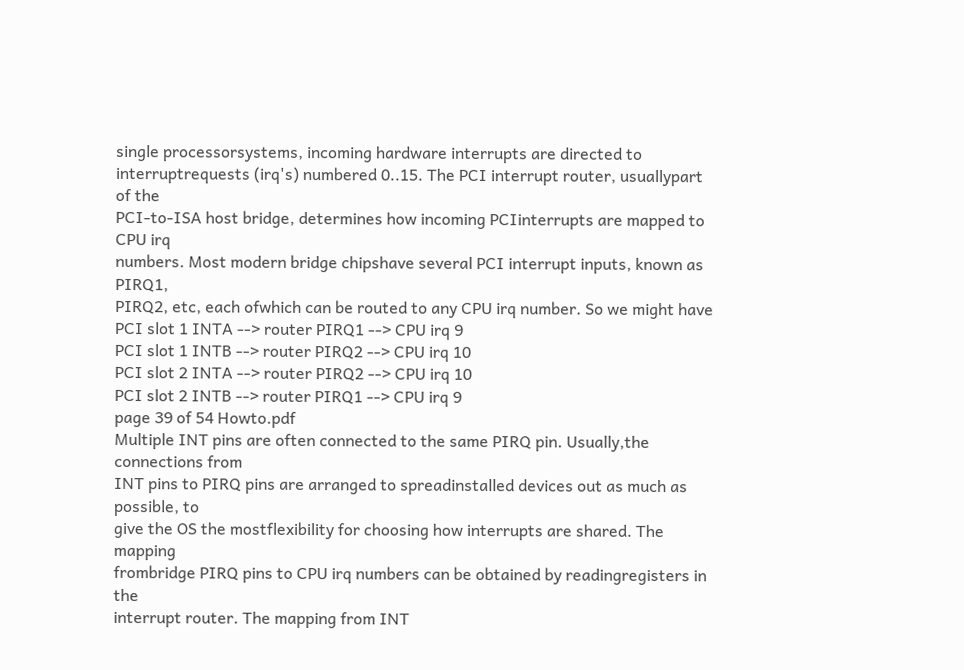single processorsystems, incoming hardware interrupts are directed to
interruptrequests (irq's) numbered 0..15. The PCI interrupt router, usuallypart of the
PCI-to-ISA host bridge, determines how incoming PCIinterrupts are mapped to CPU irq
numbers. Most modern bridge chipshave several PCI interrupt inputs, known as PIRQ1,
PIRQ2, etc, each ofwhich can be routed to any CPU irq number. So we might have
PCI slot 1 INTA --> router PIRQ1 --> CPU irq 9
PCI slot 1 INTB --> router PIRQ2 --> CPU irq 10
PCI slot 2 INTA --> router PIRQ2 --> CPU irq 10
PCI slot 2 INTB --> router PIRQ1 --> CPU irq 9
page 39 of 54 Howto.pdf
Multiple INT pins are often connected to the same PIRQ pin. Usually,the connections from
INT pins to PIRQ pins are arranged to spreadinstalled devices out as much as possible, to
give the OS the mostflexibility for choosing how interrupts are shared. The mapping
frombridge PIRQ pins to CPU irq numbers can be obtained by readingregisters in the
interrupt router. The mapping from INT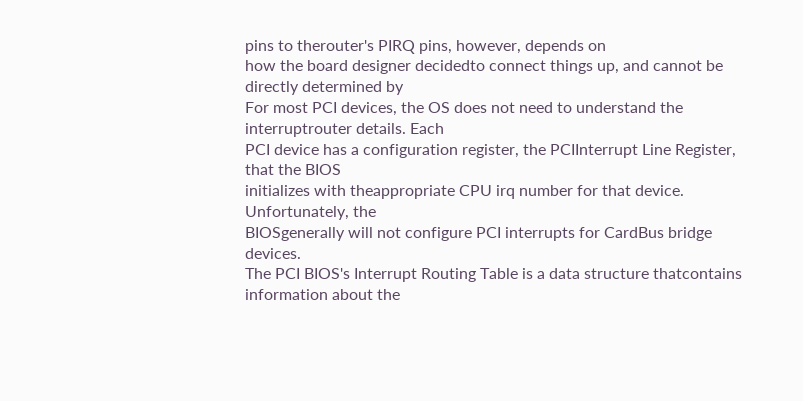pins to therouter's PIRQ pins, however, depends on
how the board designer decidedto connect things up, and cannot be directly determined by
For most PCI devices, the OS does not need to understand the interruptrouter details. Each
PCI device has a configuration register, the PCIInterrupt Line Register, that the BIOS
initializes with theappropriate CPU irq number for that device.
Unfortunately, the
BIOSgenerally will not configure PCI interrupts for CardBus bridge devices.
The PCI BIOS's Interrupt Routing Table is a data structure thatcontains information about the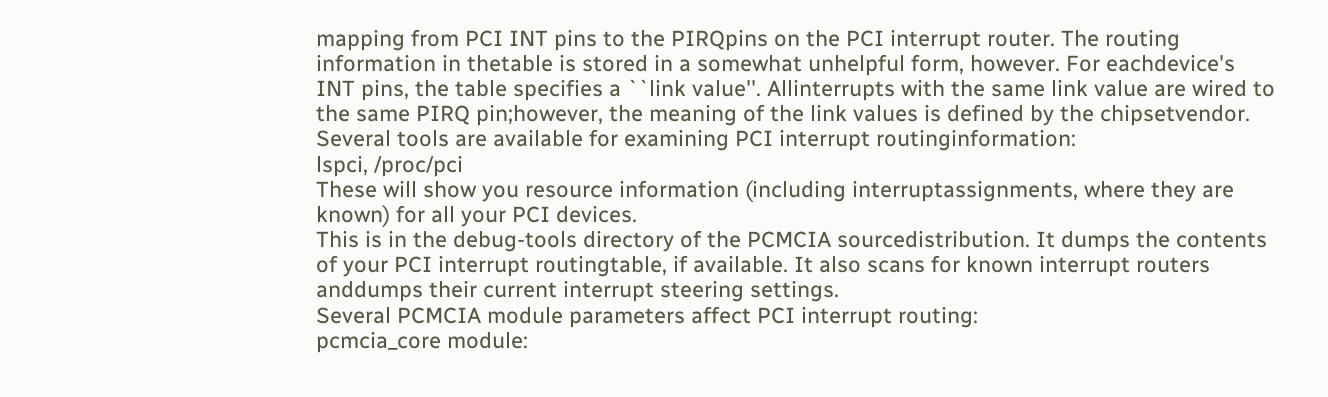mapping from PCI INT pins to the PIRQpins on the PCI interrupt router. The routing
information in thetable is stored in a somewhat unhelpful form, however. For eachdevice's
INT pins, the table specifies a ``link value''. Allinterrupts with the same link value are wired to
the same PIRQ pin;however, the meaning of the link values is defined by the chipsetvendor.
Several tools are available for examining PCI interrupt routinginformation:
lspci, /proc/pci
These will show you resource information (including interruptassignments, where they are
known) for all your PCI devices.
This is in the debug-tools directory of the PCMCIA sourcedistribution. It dumps the contents
of your PCI interrupt routingtable, if available. It also scans for known interrupt routers
anddumps their current interrupt steering settings.
Several PCMCIA module parameters affect PCI interrupt routing:
pcmcia_core module: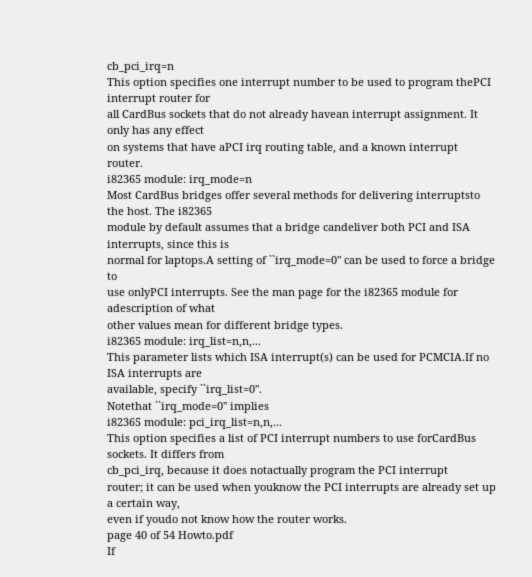cb_pci_irq=n
This option specifies one interrupt number to be used to program thePCI interrupt router for
all CardBus sockets that do not already havean interrupt assignment. It only has any effect
on systems that have aPCI irq routing table, and a known interrupt router.
i82365 module: irq_mode=n
Most CardBus bridges offer several methods for delivering interruptsto the host. The i82365
module by default assumes that a bridge candeliver both PCI and ISA interrupts, since this is
normal for laptops.A setting of ``irq_mode=0'' can be used to force a bridge to
use onlyPCI interrupts. See the man page for the i82365 module for adescription of what
other values mean for different bridge types.
i82365 module: irq_list=n,n,...
This parameter lists which ISA interrupt(s) can be used for PCMCIA.If no ISA interrupts are
available, specify ``irq_list=0''.
Notethat ``irq_mode=0'' implies
i82365 module: pci_irq_list=n,n,...
This option specifies a list of PCI interrupt numbers to use forCardBus sockets. It differs from
cb_pci_irq, because it does notactually program the PCI interrupt
router; it can be used when youknow the PCI interrupts are already set up a certain way,
even if youdo not know how the router works.
page 40 of 54 Howto.pdf
If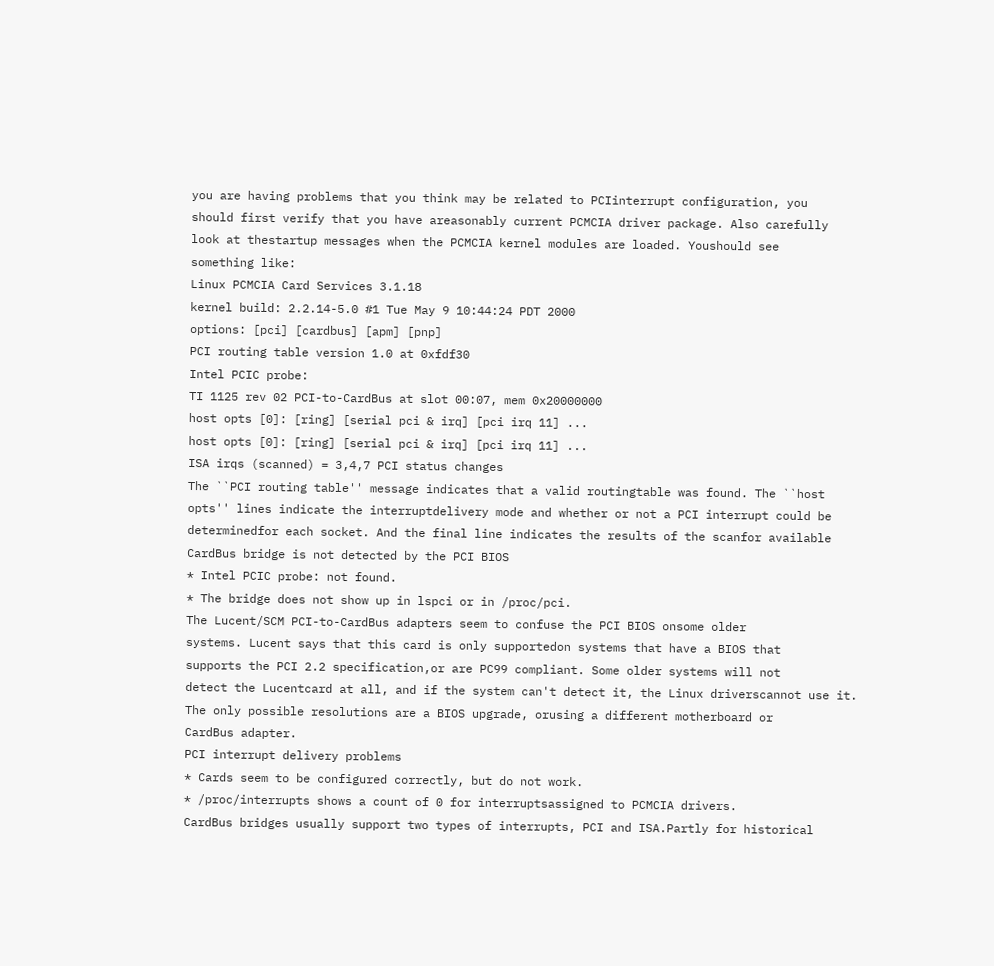you are having problems that you think may be related to PCIinterrupt configuration, you
should first verify that you have areasonably current PCMCIA driver package. Also carefully
look at thestartup messages when the PCMCIA kernel modules are loaded. Youshould see
something like:
Linux PCMCIA Card Services 3.1.18
kernel build: 2.2.14-5.0 #1 Tue May 9 10:44:24 PDT 2000
options: [pci] [cardbus] [apm] [pnp]
PCI routing table version 1.0 at 0xfdf30
Intel PCIC probe:
TI 1125 rev 02 PCI-to-CardBus at slot 00:07, mem 0x20000000
host opts [0]: [ring] [serial pci & irq] [pci irq 11] ...
host opts [0]: [ring] [serial pci & irq] [pci irq 11] ...
ISA irqs (scanned) = 3,4,7 PCI status changes
The ``PCI routing table'' message indicates that a valid routingtable was found. The ``host
opts'' lines indicate the interruptdelivery mode and whether or not a PCI interrupt could be
determinedfor each socket. And the final line indicates the results of the scanfor available
CardBus bridge is not detected by the PCI BIOS
* Intel PCIC probe: not found.
* The bridge does not show up in lspci or in /proc/pci.
The Lucent/SCM PCI-to-CardBus adapters seem to confuse the PCI BIOS onsome older
systems. Lucent says that this card is only supportedon systems that have a BIOS that
supports the PCI 2.2 specification,or are PC99 compliant. Some older systems will not
detect the Lucentcard at all, and if the system can't detect it, the Linux driverscannot use it.
The only possible resolutions are a BIOS upgrade, orusing a different motherboard or
CardBus adapter.
PCI interrupt delivery problems
* Cards seem to be configured correctly, but do not work.
* /proc/interrupts shows a count of 0 for interruptsassigned to PCMCIA drivers.
CardBus bridges usually support two types of interrupts, PCI and ISA.Partly for historical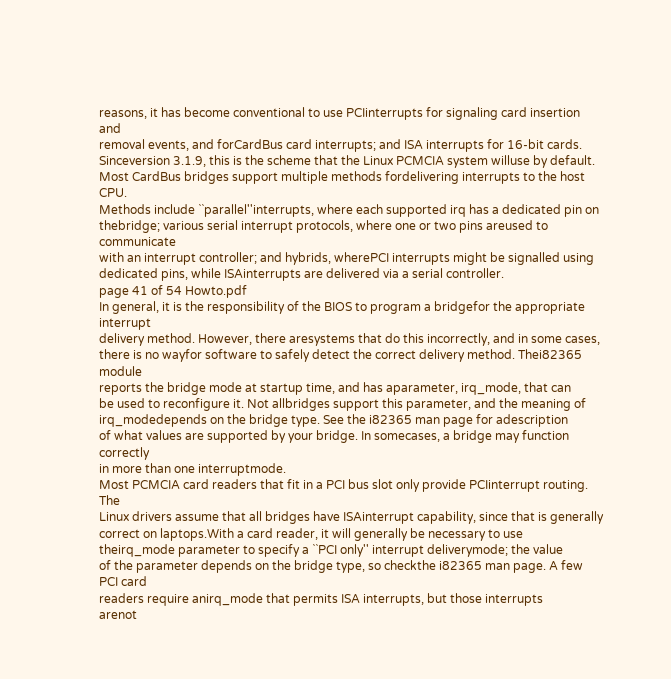reasons, it has become conventional to use PCIinterrupts for signaling card insertion and
removal events, and forCardBus card interrupts; and ISA interrupts for 16-bit cards.
Sinceversion 3.1.9, this is the scheme that the Linux PCMCIA system willuse by default.
Most CardBus bridges support multiple methods fordelivering interrupts to the host CPU.
Methods include ``parallel''interrupts, where each supported irq has a dedicated pin on
thebridge; various serial interrupt protocols, where one or two pins areused to communicate
with an interrupt controller; and hybrids, wherePCI interrupts might be signalled using
dedicated pins, while ISAinterrupts are delivered via a serial controller.
page 41 of 54 Howto.pdf
In general, it is the responsibility of the BIOS to program a bridgefor the appropriate interrupt
delivery method. However, there aresystems that do this incorrectly, and in some cases,
there is no wayfor software to safely detect the correct delivery method. Thei82365 module
reports the bridge mode at startup time, and has aparameter, irq_mode, that can
be used to reconfigure it. Not allbridges support this parameter, and the meaning of
irq_modedepends on the bridge type. See the i82365 man page for adescription
of what values are supported by your bridge. In somecases, a bridge may function correctly
in more than one interruptmode.
Most PCMCIA card readers that fit in a PCI bus slot only provide PCIinterrupt routing. The
Linux drivers assume that all bridges have ISAinterrupt capability, since that is generally
correct on laptops.With a card reader, it will generally be necessary to use
theirq_mode parameter to specify a ``PCI only'' interrupt deliverymode; the value
of the parameter depends on the bridge type, so checkthe i82365 man page. A few PCI card
readers require anirq_mode that permits ISA interrupts, but those interrupts
arenot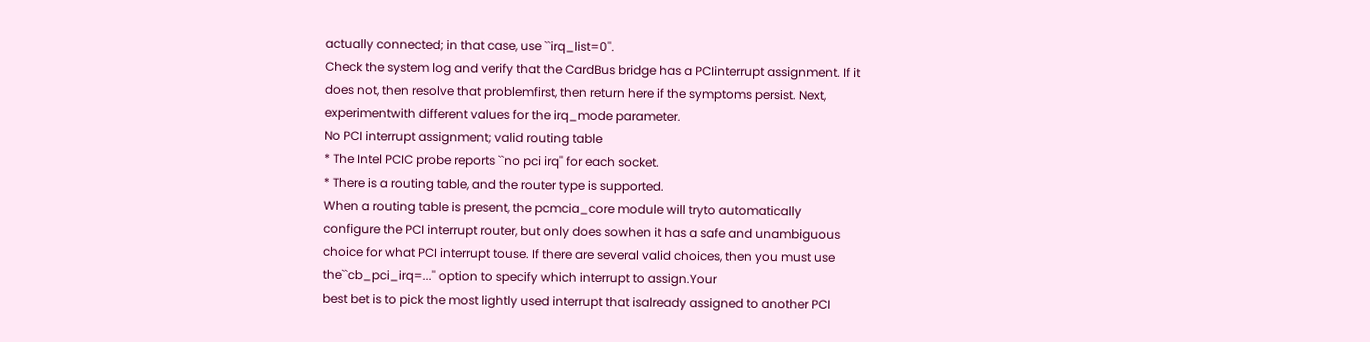actually connected; in that case, use ``irq_list=0''.
Check the system log and verify that the CardBus bridge has a PCIinterrupt assignment. If it
does not, then resolve that problemfirst, then return here if the symptoms persist. Next,
experimentwith different values for the irq_mode parameter.
No PCI interrupt assignment; valid routing table
* The Intel PCIC probe reports ``no pci irq'' for each socket.
* There is a routing table, and the router type is supported.
When a routing table is present, the pcmcia_core module will tryto automatically
configure the PCI interrupt router, but only does sowhen it has a safe and unambiguous
choice for what PCI interrupt touse. If there are several valid choices, then you must use
the``cb_pci_irq=...'' option to specify which interrupt to assign.Your
best bet is to pick the most lightly used interrupt that isalready assigned to another PCI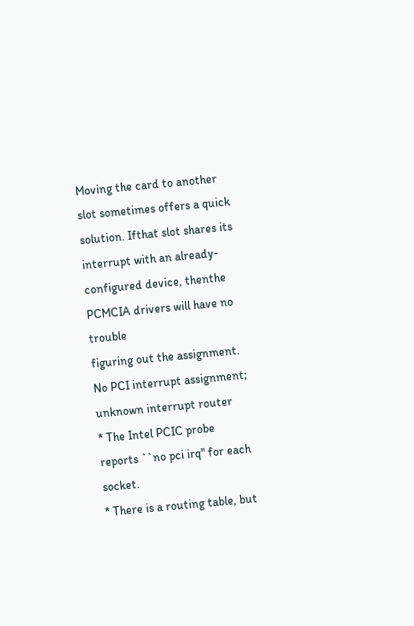Moving the card to another slot sometimes offers a quick solution. Ifthat slot shares its
interrupt with an already-configured device, thenthe PCMCIA drivers will have no trouble
figuring out the assignment.
No PCI interrupt assignment; unknown interrupt router
* The Intel PCIC probe reports ``no pci irq'' for each socket.
* There is a routing table, but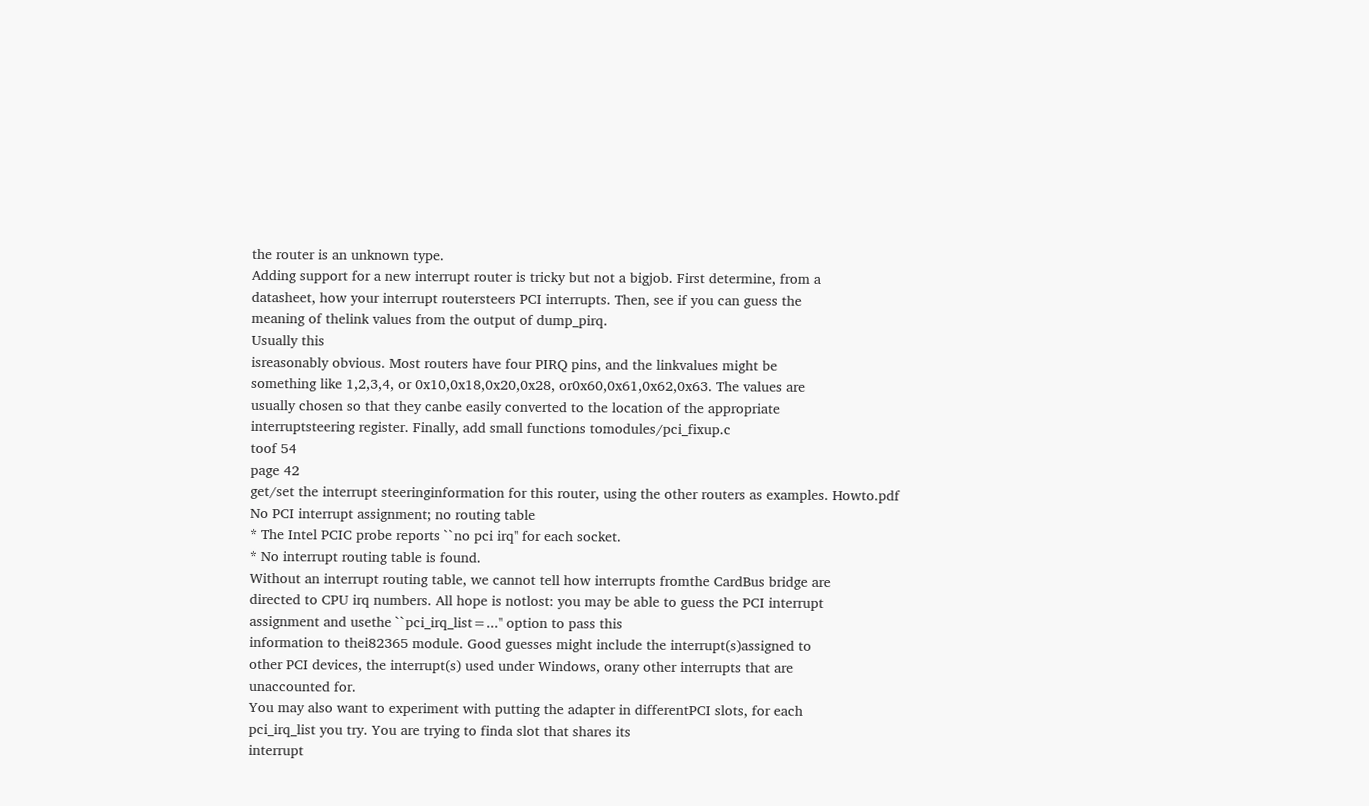the router is an unknown type.
Adding support for a new interrupt router is tricky but not a bigjob. First determine, from a
datasheet, how your interrupt routersteers PCI interrupts. Then, see if you can guess the
meaning of thelink values from the output of dump_pirq.
Usually this
isreasonably obvious. Most routers have four PIRQ pins, and the linkvalues might be
something like 1,2,3,4, or 0x10,0x18,0x20,0x28, or0x60,0x61,0x62,0x63. The values are
usually chosen so that they canbe easily converted to the location of the appropriate
interruptsteering register. Finally, add small functions tomodules/pci_fixup.c
toof 54
page 42
get/set the interrupt steeringinformation for this router, using the other routers as examples. Howto.pdf
No PCI interrupt assignment; no routing table
* The Intel PCIC probe reports ``no pci irq'' for each socket.
* No interrupt routing table is found.
Without an interrupt routing table, we cannot tell how interrupts fromthe CardBus bridge are
directed to CPU irq numbers. All hope is notlost: you may be able to guess the PCI interrupt
assignment and usethe ``pci_irq_list=...'' option to pass this
information to thei82365 module. Good guesses might include the interrupt(s)assigned to
other PCI devices, the interrupt(s) used under Windows, orany other interrupts that are
unaccounted for.
You may also want to experiment with putting the adapter in differentPCI slots, for each
pci_irq_list you try. You are trying to finda slot that shares its
interrupt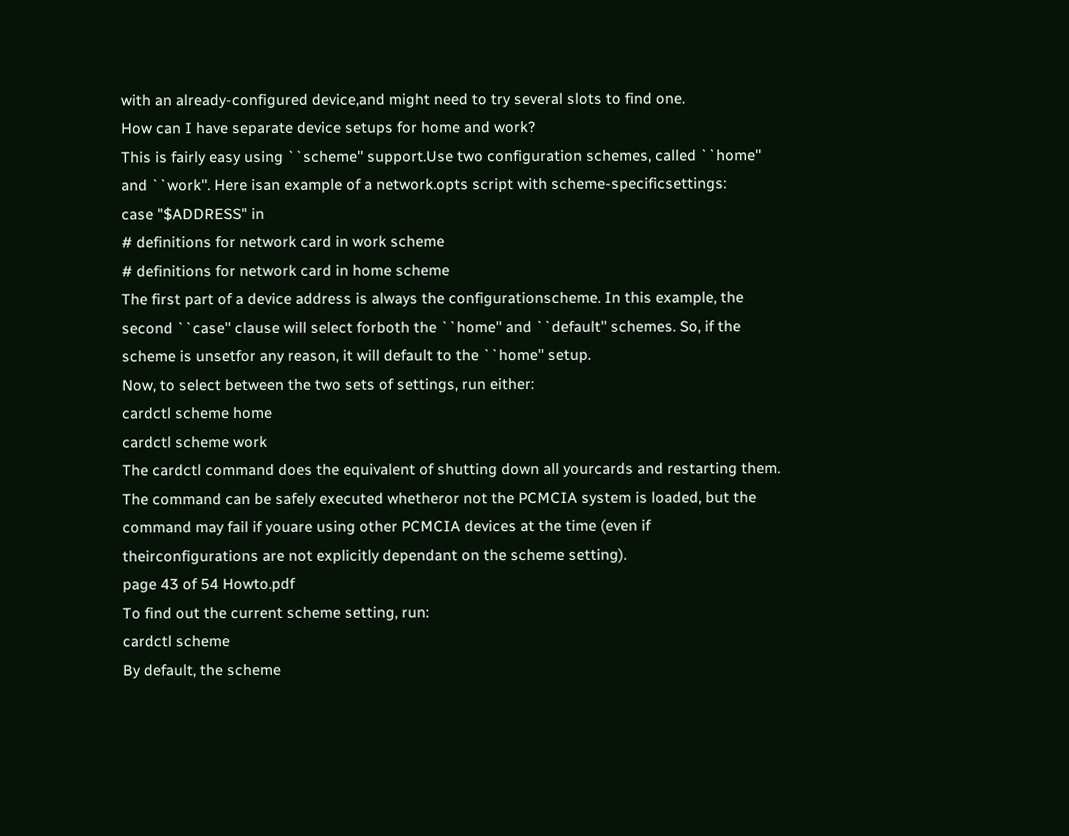with an already-configured device,and might need to try several slots to find one.
How can I have separate device setups for home and work?
This is fairly easy using ``scheme'' support.Use two configuration schemes, called ``home''
and ``work''. Here isan example of a network.opts script with scheme-specificsettings:
case "$ADDRESS" in
# definitions for network card in work scheme
# definitions for network card in home scheme
The first part of a device address is always the configurationscheme. In this example, the
second ``case'' clause will select forboth the ``home'' and ``default'' schemes. So, if the
scheme is unsetfor any reason, it will default to the ``home'' setup.
Now, to select between the two sets of settings, run either:
cardctl scheme home
cardctl scheme work
The cardctl command does the equivalent of shutting down all yourcards and restarting them.
The command can be safely executed whetheror not the PCMCIA system is loaded, but the
command may fail if youare using other PCMCIA devices at the time (even if
theirconfigurations are not explicitly dependant on the scheme setting).
page 43 of 54 Howto.pdf
To find out the current scheme setting, run:
cardctl scheme
By default, the scheme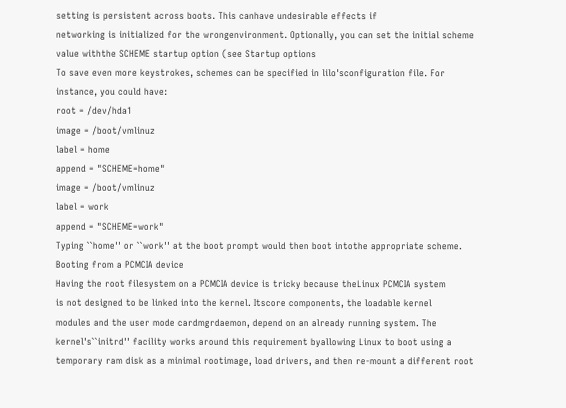setting is persistent across boots. This canhave undesirable effects if
networking is initialized for the wrongenvironment. Optionally, you can set the initial scheme
value withthe SCHEME startup option (see Startup options
To save even more keystrokes, schemes can be specified in lilo'sconfiguration file. For
instance, you could have:
root = /dev/hda1
image = /boot/vmlinuz
label = home
append = "SCHEME=home"
image = /boot/vmlinuz
label = work
append = "SCHEME=work"
Typing ``home'' or ``work'' at the boot prompt would then boot intothe appropriate scheme.
Booting from a PCMCIA device
Having the root filesystem on a PCMCIA device is tricky because theLinux PCMCIA system
is not designed to be linked into the kernel. Itscore components, the loadable kernel
modules and the user mode cardmgrdaemon, depend on an already running system. The
kernel's``initrd'' facility works around this requirement byallowing Linux to boot using a
temporary ram disk as a minimal rootimage, load drivers, and then re-mount a different root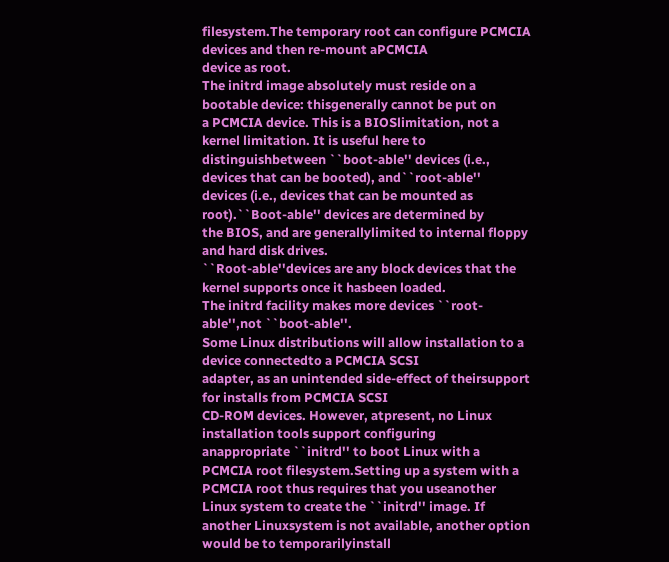filesystem.The temporary root can configure PCMCIA devices and then re-mount aPCMCIA
device as root.
The initrd image absolutely must reside on a bootable device: thisgenerally cannot be put on
a PCMCIA device. This is a BIOSlimitation, not a kernel limitation. It is useful here to
distinguishbetween ``boot-able'' devices (i.e., devices that can be booted), and``root-able''
devices (i.e., devices that can be mounted as root).``Boot-able'' devices are determined by
the BIOS, and are generallylimited to internal floppy and hard disk drives.
``Root-able''devices are any block devices that the kernel supports once it hasbeen loaded.
The initrd facility makes more devices ``root-able'',not ``boot-able''.
Some Linux distributions will allow installation to a device connectedto a PCMCIA SCSI
adapter, as an unintended side-effect of theirsupport for installs from PCMCIA SCSI
CD-ROM devices. However, atpresent, no Linux installation tools support configuring
anappropriate ``initrd'' to boot Linux with a PCMCIA root filesystem.Setting up a system with a
PCMCIA root thus requires that you useanother Linux system to create the ``initrd'' image. If
another Linuxsystem is not available, another option would be to temporarilyinstall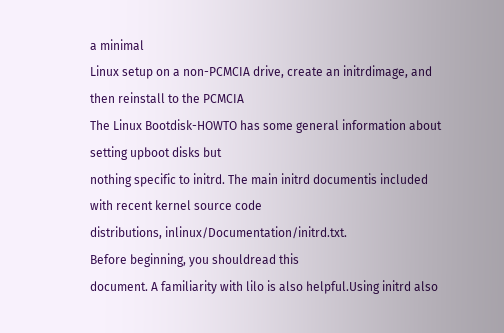a minimal
Linux setup on a non-PCMCIA drive, create an initrdimage, and then reinstall to the PCMCIA
The Linux Bootdisk-HOWTO has some general information about setting upboot disks but
nothing specific to initrd. The main initrd documentis included with recent kernel source code
distributions, inlinux/Documentation/initrd.txt.
Before beginning, you shouldread this
document. A familiarity with lilo is also helpful.Using initrd also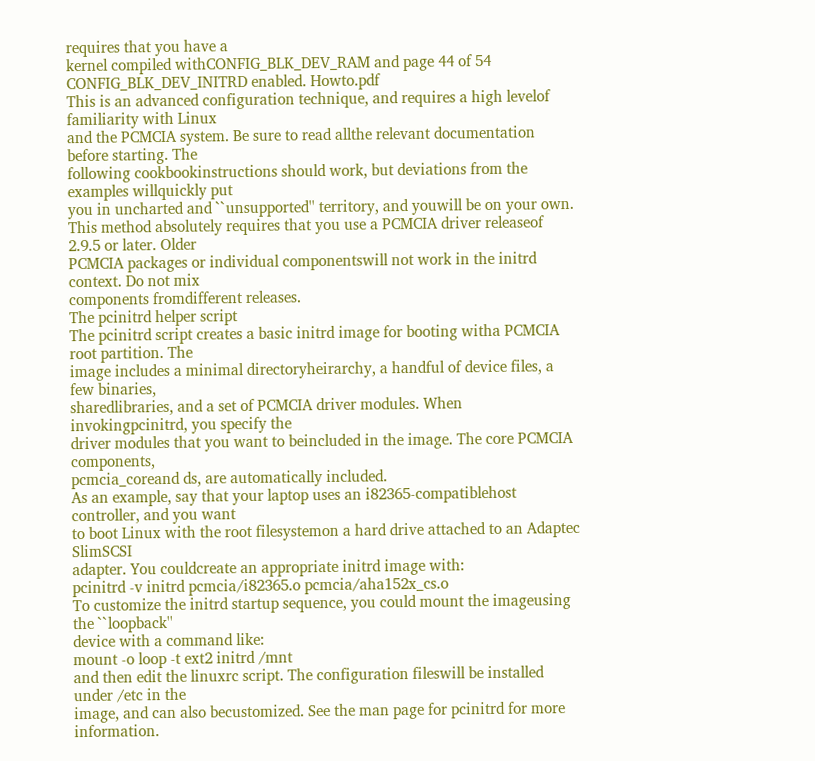requires that you have a
kernel compiled withCONFIG_BLK_DEV_RAM and page 44 of 54
CONFIG_BLK_DEV_INITRD enabled. Howto.pdf
This is an advanced configuration technique, and requires a high levelof familiarity with Linux
and the PCMCIA system. Be sure to read allthe relevant documentation before starting. The
following cookbookinstructions should work, but deviations from the examples willquickly put
you in uncharted and ``unsupported'' territory, and youwill be on your own.
This method absolutely requires that you use a PCMCIA driver releaseof 2.9.5 or later. Older
PCMCIA packages or individual componentswill not work in the initrd context. Do not mix
components fromdifferent releases.
The pcinitrd helper script
The pcinitrd script creates a basic initrd image for booting witha PCMCIA root partition. The
image includes a minimal directoryheirarchy, a handful of device files, a few binaries,
sharedlibraries, and a set of PCMCIA driver modules. When invokingpcinitrd, you specify the
driver modules that you want to beincluded in the image. The core PCMCIA components,
pcmcia_coreand ds, are automatically included.
As an example, say that your laptop uses an i82365-compatiblehost controller, and you want
to boot Linux with the root filesystemon a hard drive attached to an Adaptec SlimSCSI
adapter. You couldcreate an appropriate initrd image with:
pcinitrd -v initrd pcmcia/i82365.o pcmcia/aha152x_cs.o
To customize the initrd startup sequence, you could mount the imageusing the ``loopback''
device with a command like:
mount -o loop -t ext2 initrd /mnt
and then edit the linuxrc script. The configuration fileswill be installed under /etc in the
image, and can also becustomized. See the man page for pcinitrd for more information.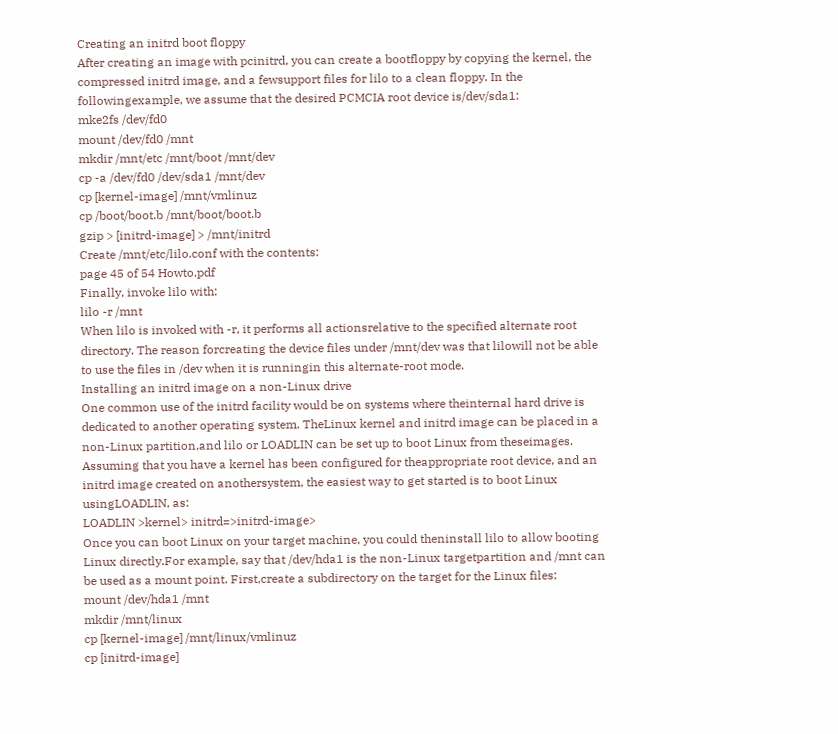Creating an initrd boot floppy
After creating an image with pcinitrd, you can create a bootfloppy by copying the kernel, the
compressed initrd image, and a fewsupport files for lilo to a clean floppy. In the
followingexample, we assume that the desired PCMCIA root device is/dev/sda1:
mke2fs /dev/fd0
mount /dev/fd0 /mnt
mkdir /mnt/etc /mnt/boot /mnt/dev
cp -a /dev/fd0 /dev/sda1 /mnt/dev
cp [kernel-image] /mnt/vmlinuz
cp /boot/boot.b /mnt/boot/boot.b
gzip > [initrd-image] > /mnt/initrd
Create /mnt/etc/lilo.conf with the contents:
page 45 of 54 Howto.pdf
Finally, invoke lilo with:
lilo -r /mnt
When lilo is invoked with -r, it performs all actionsrelative to the specified alternate root
directory. The reason forcreating the device files under /mnt/dev was that lilowill not be able
to use the files in /dev when it is runningin this alternate-root mode.
Installing an initrd image on a non-Linux drive
One common use of the initrd facility would be on systems where theinternal hard drive is
dedicated to another operating system. TheLinux kernel and initrd image can be placed in a
non-Linux partition,and lilo or LOADLIN can be set up to boot Linux from theseimages.
Assuming that you have a kernel has been configured for theappropriate root device, and an
initrd image created on anothersystem, the easiest way to get started is to boot Linux
usingLOADLIN, as:
LOADLIN >kernel> initrd=>initrd-image>
Once you can boot Linux on your target machine, you could theninstall lilo to allow booting
Linux directly.For example, say that /dev/hda1 is the non-Linux targetpartition and /mnt can
be used as a mount point. First,create a subdirectory on the target for the Linux files:
mount /dev/hda1 /mnt
mkdir /mnt/linux
cp [kernel-image] /mnt/linux/vmlinuz
cp [initrd-image]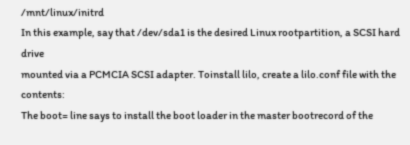/mnt/linux/initrd
In this example, say that /dev/sda1 is the desired Linux rootpartition, a SCSI hard drive
mounted via a PCMCIA SCSI adapter. Toinstall lilo, create a lilo.conf file with the contents:
The boot= line says to install the boot loader in the master bootrecord of the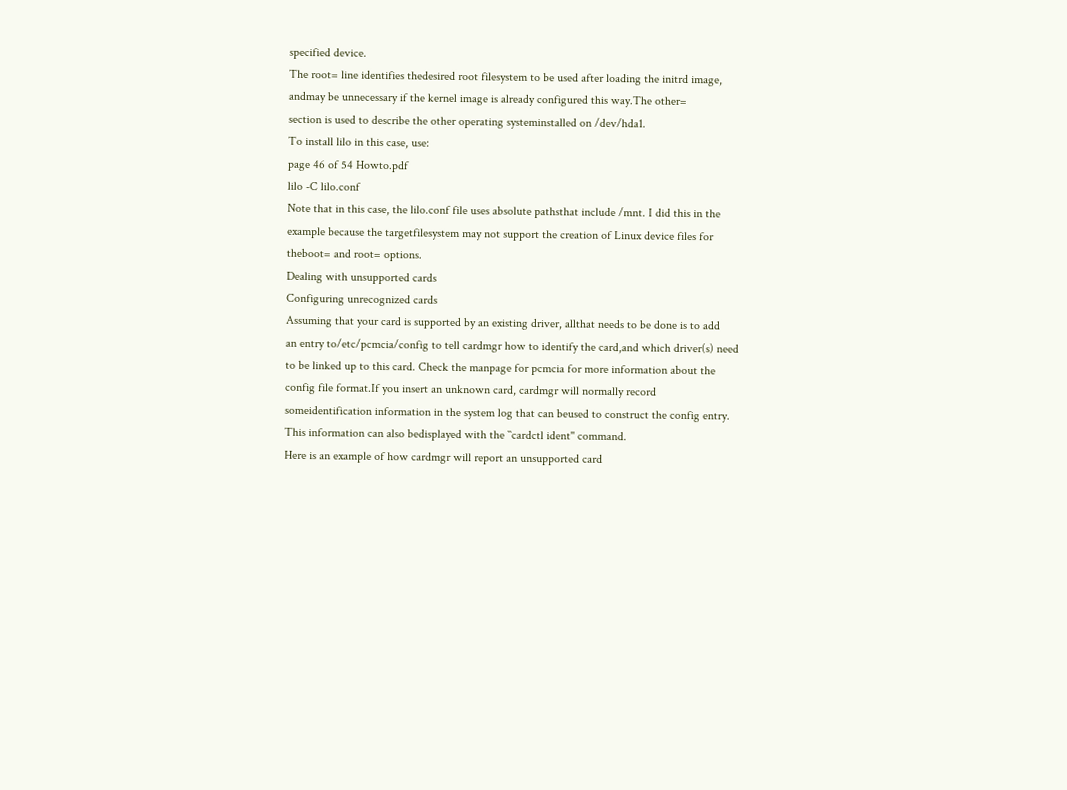specified device.
The root= line identifies thedesired root filesystem to be used after loading the initrd image,
andmay be unnecessary if the kernel image is already configured this way.The other=
section is used to describe the other operating systeminstalled on /dev/hda1.
To install lilo in this case, use:
page 46 of 54 Howto.pdf
lilo -C lilo.conf
Note that in this case, the lilo.conf file uses absolute pathsthat include /mnt. I did this in the
example because the targetfilesystem may not support the creation of Linux device files for
theboot= and root= options.
Dealing with unsupported cards
Configuring unrecognized cards
Assuming that your card is supported by an existing driver, allthat needs to be done is to add
an entry to/etc/pcmcia/config to tell cardmgr how to identify the card,and which driver(s) need
to be linked up to this card. Check the manpage for pcmcia for more information about the
config file format.If you insert an unknown card, cardmgr will normally record
someidentification information in the system log that can beused to construct the config entry.
This information can also bedisplayed with the ``cardctl ident'' command.
Here is an example of how cardmgr will report an unsupported card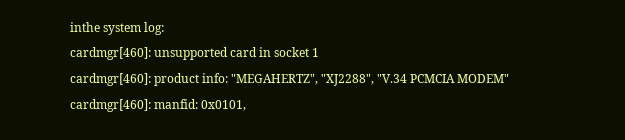inthe system log:
cardmgr[460]: unsupported card in socket 1
cardmgr[460]: product info: "MEGAHERTZ", "XJ2288", "V.34 PCMCIA MODEM"
cardmgr[460]: manfid: 0x0101,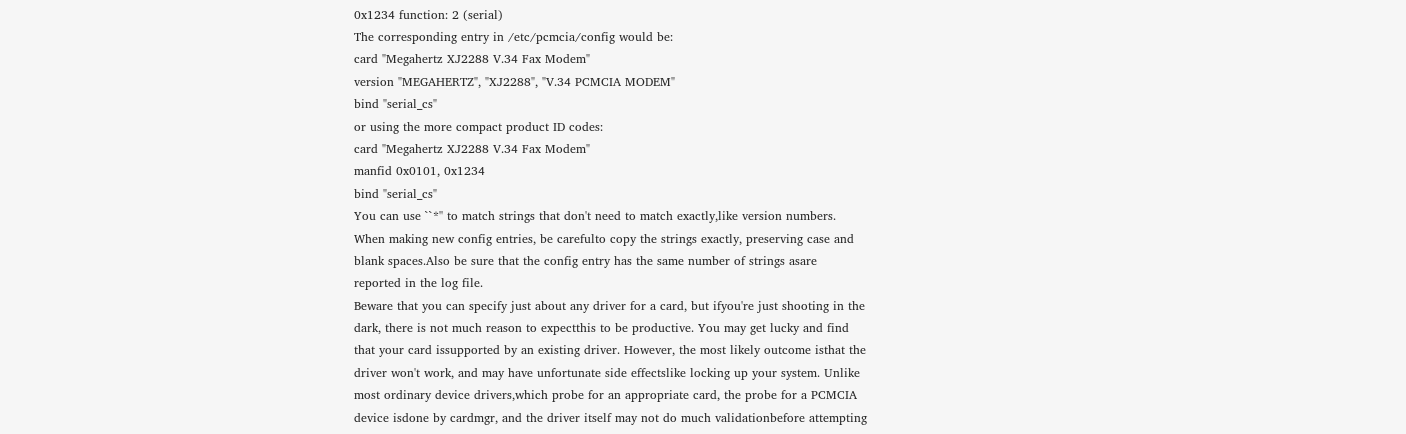0x1234 function: 2 (serial)
The corresponding entry in /etc/pcmcia/config would be:
card "Megahertz XJ2288 V.34 Fax Modem"
version "MEGAHERTZ", "XJ2288", "V.34 PCMCIA MODEM"
bind "serial_cs"
or using the more compact product ID codes:
card "Megahertz XJ2288 V.34 Fax Modem"
manfid 0x0101, 0x1234
bind "serial_cs"
You can use ``*'' to match strings that don't need to match exactly,like version numbers.
When making new config entries, be carefulto copy the strings exactly, preserving case and
blank spaces.Also be sure that the config entry has the same number of strings asare
reported in the log file.
Beware that you can specify just about any driver for a card, but ifyou're just shooting in the
dark, there is not much reason to expectthis to be productive. You may get lucky and find
that your card issupported by an existing driver. However, the most likely outcome isthat the
driver won't work, and may have unfortunate side effectslike locking up your system. Unlike
most ordinary device drivers,which probe for an appropriate card, the probe for a PCMCIA
device isdone by cardmgr, and the driver itself may not do much validationbefore attempting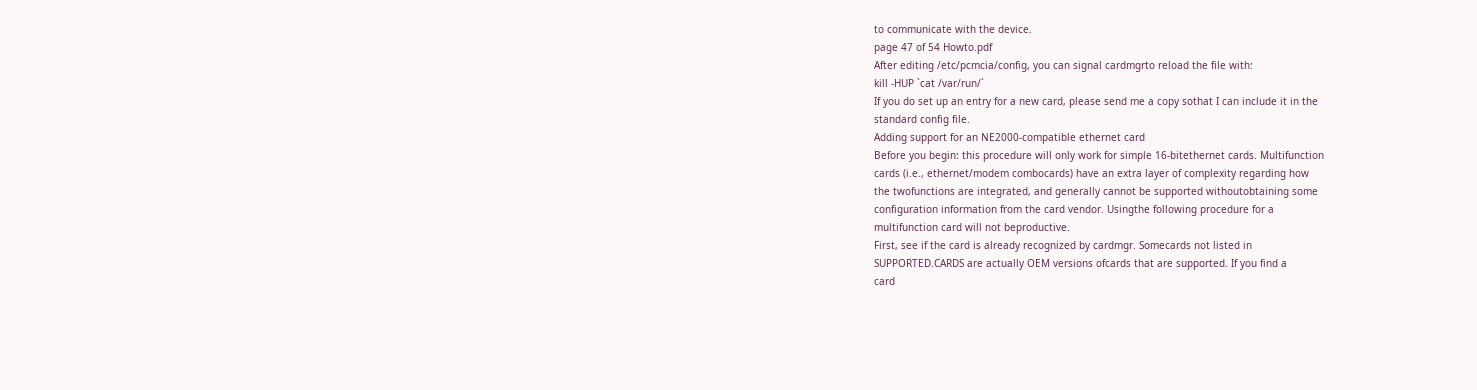to communicate with the device.
page 47 of 54 Howto.pdf
After editing /etc/pcmcia/config, you can signal cardmgrto reload the file with:
kill -HUP `cat /var/run/`
If you do set up an entry for a new card, please send me a copy sothat I can include it in the
standard config file.
Adding support for an NE2000-compatible ethernet card
Before you begin: this procedure will only work for simple 16-bitethernet cards. Multifunction
cards (i.e., ethernet/modem combocards) have an extra layer of complexity regarding how
the twofunctions are integrated, and generally cannot be supported withoutobtaining some
configuration information from the card vendor. Usingthe following procedure for a
multifunction card will not beproductive.
First, see if the card is already recognized by cardmgr. Somecards not listed in
SUPPORTED.CARDS are actually OEM versions ofcards that are supported. If you find a
card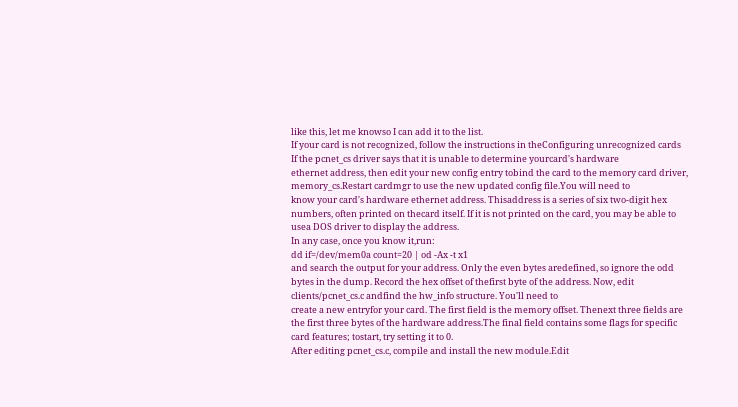like this, let me knowso I can add it to the list.
If your card is not recognized, follow the instructions in theConfiguring unrecognized cards
If the pcnet_cs driver says that it is unable to determine yourcard's hardware
ethernet address, then edit your new config entry tobind the card to the memory card driver,
memory_cs.Restart cardmgr to use the new updated config file.You will need to
know your card's hardware ethernet address. Thisaddress is a series of six two-digit hex
numbers, often printed on thecard itself. If it is not printed on the card, you may be able to
usea DOS driver to display the address.
In any case, once you know it,run:
dd if=/dev/mem0a count=20 | od -Ax -t x1
and search the output for your address. Only the even bytes aredefined, so ignore the odd
bytes in the dump. Record the hex offset of thefirst byte of the address. Now, edit
clients/pcnet_cs.c andfind the hw_info structure. You'll need to
create a new entryfor your card. The first field is the memory offset. Thenext three fields are
the first three bytes of the hardware address.The final field contains some flags for specific
card features; tostart, try setting it to 0.
After editing pcnet_cs.c, compile and install the new module.Edit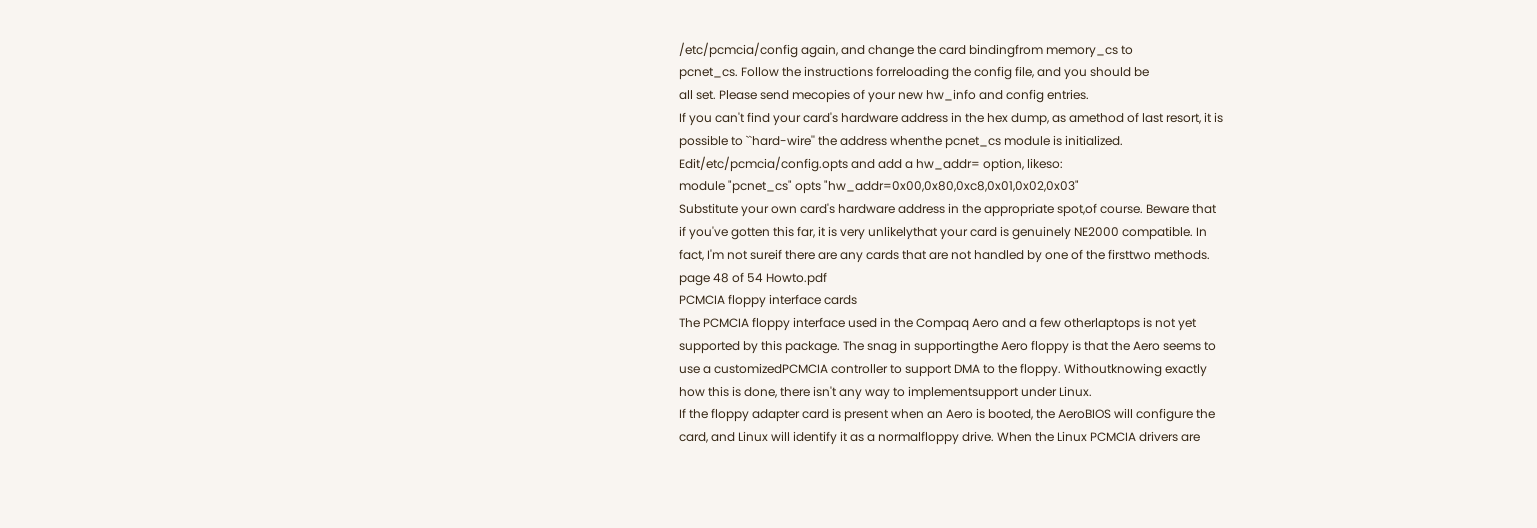/etc/pcmcia/config again, and change the card bindingfrom memory_cs to
pcnet_cs. Follow the instructions forreloading the config file, and you should be
all set. Please send mecopies of your new hw_info and config entries.
If you can't find your card's hardware address in the hex dump, as amethod of last resort, it is
possible to ``hard-wire'' the address whenthe pcnet_cs module is initialized.
Edit/etc/pcmcia/config.opts and add a hw_addr= option, likeso:
module "pcnet_cs" opts "hw_addr=0x00,0x80,0xc8,0x01,0x02,0x03"
Substitute your own card's hardware address in the appropriate spot,of course. Beware that
if you've gotten this far, it is very unlikelythat your card is genuinely NE2000 compatible. In
fact, I'm not sureif there are any cards that are not handled by one of the firsttwo methods.
page 48 of 54 Howto.pdf
PCMCIA floppy interface cards
The PCMCIA floppy interface used in the Compaq Aero and a few otherlaptops is not yet
supported by this package. The snag in supportingthe Aero floppy is that the Aero seems to
use a customizedPCMCIA controller to support DMA to the floppy. Withoutknowing exactly
how this is done, there isn't any way to implementsupport under Linux.
If the floppy adapter card is present when an Aero is booted, the AeroBIOS will configure the
card, and Linux will identify it as a normalfloppy drive. When the Linux PCMCIA drivers are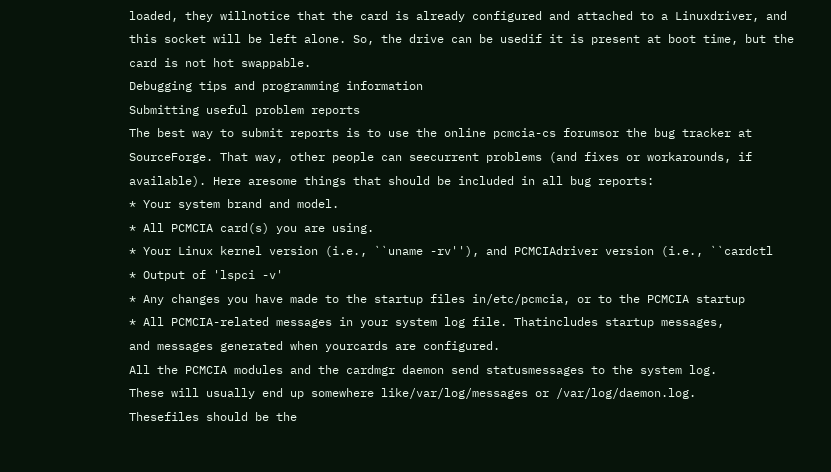loaded, they willnotice that the card is already configured and attached to a Linuxdriver, and
this socket will be left alone. So, the drive can be usedif it is present at boot time, but the
card is not hot swappable.
Debugging tips and programming information
Submitting useful problem reports
The best way to submit reports is to use the online pcmcia-cs forumsor the bug tracker at
SourceForge. That way, other people can seecurrent problems (and fixes or workarounds, if
available). Here aresome things that should be included in all bug reports:
* Your system brand and model.
* All PCMCIA card(s) you are using.
* Your Linux kernel version (i.e., ``uname -rv''), and PCMCIAdriver version (i.e., ``cardctl
* Output of 'lspci -v'
* Any changes you have made to the startup files in/etc/pcmcia, or to the PCMCIA startup
* All PCMCIA-related messages in your system log file. Thatincludes startup messages,
and messages generated when yourcards are configured.
All the PCMCIA modules and the cardmgr daemon send statusmessages to the system log.
These will usually end up somewhere like/var/log/messages or /var/log/daemon.log.
Thesefiles should be the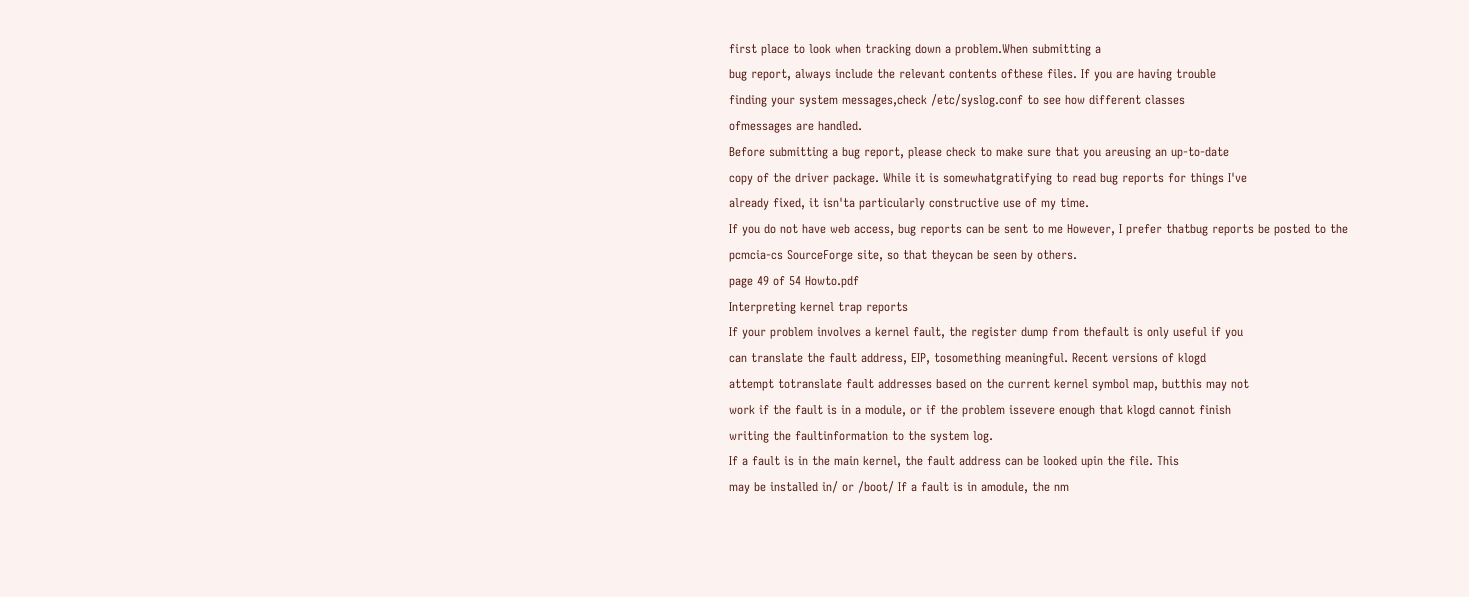first place to look when tracking down a problem.When submitting a
bug report, always include the relevant contents ofthese files. If you are having trouble
finding your system messages,check /etc/syslog.conf to see how different classes
ofmessages are handled.
Before submitting a bug report, please check to make sure that you areusing an up-to-date
copy of the driver package. While it is somewhatgratifying to read bug reports for things I've
already fixed, it isn'ta particularly constructive use of my time.
If you do not have web access, bug reports can be sent to me However, I prefer thatbug reports be posted to the
pcmcia-cs SourceForge site, so that theycan be seen by others.
page 49 of 54 Howto.pdf
Interpreting kernel trap reports
If your problem involves a kernel fault, the register dump from thefault is only useful if you
can translate the fault address, EIP, tosomething meaningful. Recent versions of klogd
attempt totranslate fault addresses based on the current kernel symbol map, butthis may not
work if the fault is in a module, or if the problem issevere enough that klogd cannot finish
writing the faultinformation to the system log.
If a fault is in the main kernel, the fault address can be looked upin the file. This
may be installed in/ or /boot/ If a fault is in amodule, the nm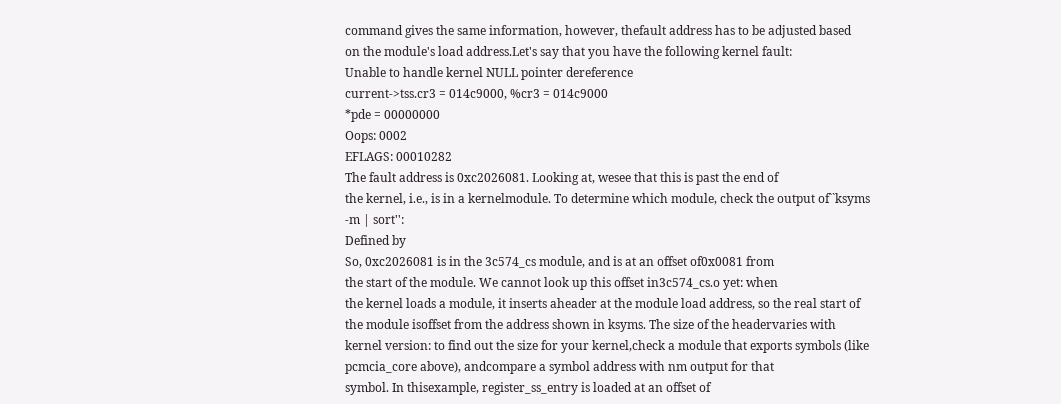command gives the same information, however, thefault address has to be adjusted based
on the module's load address.Let's say that you have the following kernel fault:
Unable to handle kernel NULL pointer dereference
current->tss.cr3 = 014c9000, %cr3 = 014c9000
*pde = 00000000
Oops: 0002
EFLAGS: 00010282
The fault address is 0xc2026081. Looking at, wesee that this is past the end of
the kernel, i.e., is in a kernelmodule. To determine which module, check the output of``ksyms
-m | sort'':
Defined by
So, 0xc2026081 is in the 3c574_cs module, and is at an offset of0x0081 from
the start of the module. We cannot look up this offset in3c574_cs.o yet: when
the kernel loads a module, it inserts aheader at the module load address, so the real start of
the module isoffset from the address shown in ksyms. The size of the headervaries with
kernel version: to find out the size for your kernel,check a module that exports symbols (like
pcmcia_core above), andcompare a symbol address with nm output for that
symbol. In thisexample, register_ss_entry is loaded at an offset of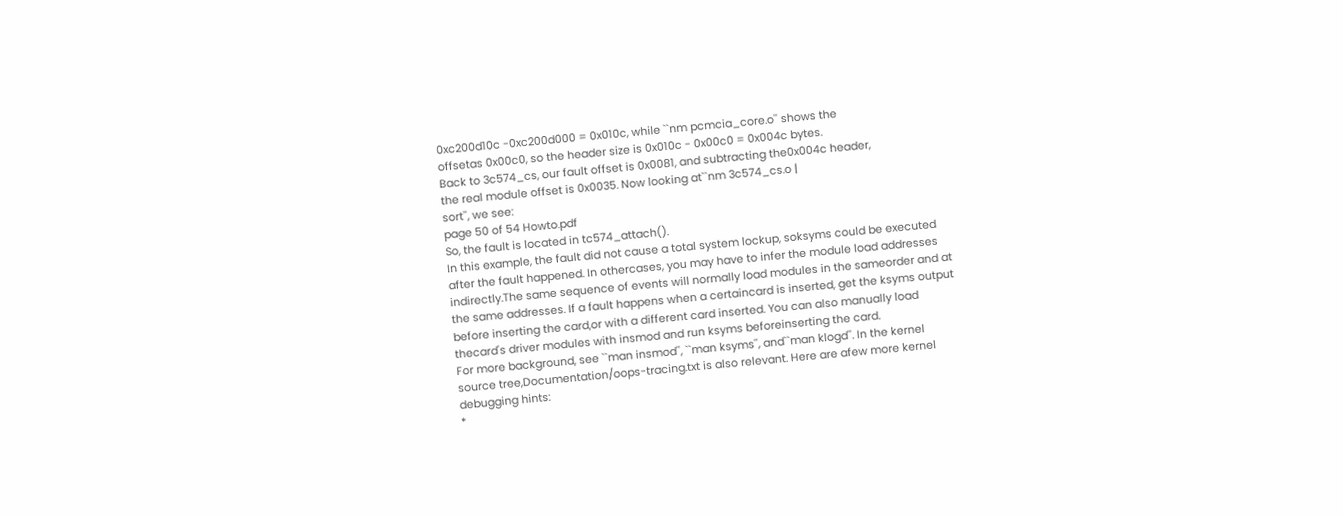0xc200d10c -0xc200d000 = 0x010c, while ``nm pcmcia_core.o'' shows the
offsetas 0x00c0, so the header size is 0x010c - 0x00c0 = 0x004c bytes.
Back to 3c574_cs, our fault offset is 0x0081, and subtracting the0x004c header,
the real module offset is 0x0035. Now looking at``nm 3c574_cs.o |
sort'', we see:
page 50 of 54 Howto.pdf
So, the fault is located in tc574_attach().
In this example, the fault did not cause a total system lockup, soksyms could be executed
after the fault happened. In othercases, you may have to infer the module load addresses
indirectly.The same sequence of events will normally load modules in the sameorder and at
the same addresses. If a fault happens when a certaincard is inserted, get the ksyms output
before inserting the card,or with a different card inserted. You can also manually load
thecard's driver modules with insmod and run ksyms beforeinserting the card.
For more background, see ``man insmod'', ``man ksyms'', and``man klogd''. In the kernel
source tree,Documentation/oops-tracing.txt is also relevant. Here are afew more kernel
debugging hints:
*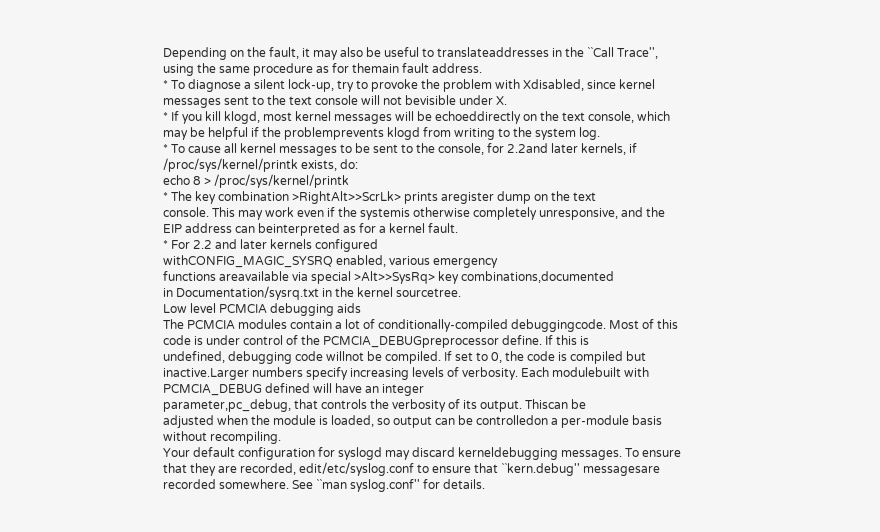Depending on the fault, it may also be useful to translateaddresses in the ``Call Trace'',
using the same procedure as for themain fault address.
* To diagnose a silent lock-up, try to provoke the problem with Xdisabled, since kernel
messages sent to the text console will not bevisible under X.
* If you kill klogd, most kernel messages will be echoeddirectly on the text console, which
may be helpful if the problemprevents klogd from writing to the system log.
* To cause all kernel messages to be sent to the console, for 2.2and later kernels, if
/proc/sys/kernel/printk exists, do:
echo 8 > /proc/sys/kernel/printk
* The key combination >RightAlt>>ScrLk> prints aregister dump on the text
console. This may work even if the systemis otherwise completely unresponsive, and the
EIP address can beinterpreted as for a kernel fault.
* For 2.2 and later kernels configured
withCONFIG_MAGIC_SYSRQ enabled, various emergency
functions areavailable via special >Alt>>SysRq> key combinations,documented
in Documentation/sysrq.txt in the kernel sourcetree.
Low level PCMCIA debugging aids
The PCMCIA modules contain a lot of conditionally-compiled debuggingcode. Most of this
code is under control of the PCMCIA_DEBUGpreprocessor define. If this is
undefined, debugging code willnot be compiled. If set to 0, the code is compiled but
inactive.Larger numbers specify increasing levels of verbosity. Each modulebuilt with
PCMCIA_DEBUG defined will have an integer
parameter,pc_debug, that controls the verbosity of its output. Thiscan be
adjusted when the module is loaded, so output can be controlledon a per-module basis
without recompiling.
Your default configuration for syslogd may discard kerneldebugging messages. To ensure
that they are recorded, edit/etc/syslog.conf to ensure that ``kern.debug'' messagesare
recorded somewhere. See ``man syslog.conf'' for details.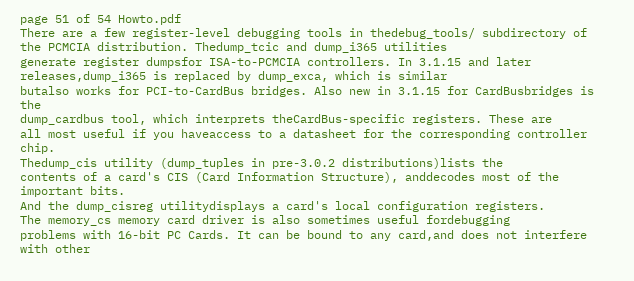page 51 of 54 Howto.pdf
There are a few register-level debugging tools in thedebug_tools/ subdirectory of
the PCMCIA distribution. Thedump_tcic and dump_i365 utilities
generate register dumpsfor ISA-to-PCMCIA controllers. In 3.1.15 and later
releases,dump_i365 is replaced by dump_exca, which is similar
butalso works for PCI-to-CardBus bridges. Also new in 3.1.15 for CardBusbridges is the
dump_cardbus tool, which interprets theCardBus-specific registers. These are
all most useful if you haveaccess to a datasheet for the corresponding controller chip.
Thedump_cis utility (dump_tuples in pre-3.0.2 distributions)lists the
contents of a card's CIS (Card Information Structure), anddecodes most of the important bits.
And the dump_cisreg utilitydisplays a card's local configuration registers.
The memory_cs memory card driver is also sometimes useful fordebugging
problems with 16-bit PC Cards. It can be bound to any card,and does not interfere with other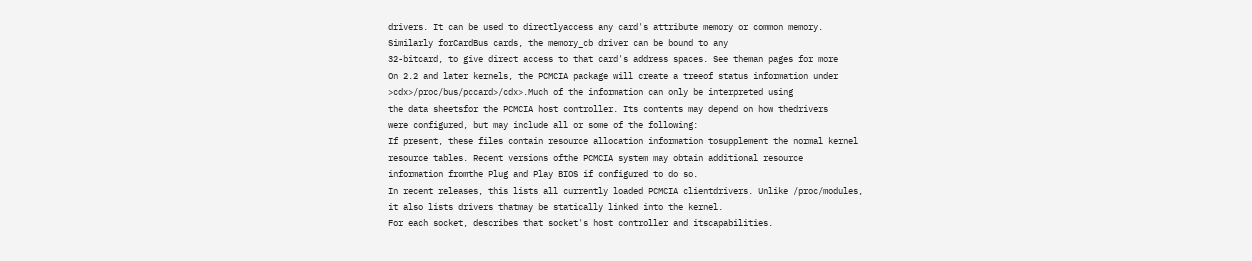drivers. It can be used to directlyaccess any card's attribute memory or common memory.
Similarly forCardBus cards, the memory_cb driver can be bound to any
32-bitcard, to give direct access to that card's address spaces. See theman pages for more
On 2.2 and later kernels, the PCMCIA package will create a treeof status information under
>cdx>/proc/bus/pccard>/cdx>.Much of the information can only be interpreted using
the data sheetsfor the PCMCIA host controller. Its contents may depend on how thedrivers
were configured, but may include all or some of the following:
If present, these files contain resource allocation information tosupplement the normal kernel
resource tables. Recent versions ofthe PCMCIA system may obtain additional resource
information fromthe Plug and Play BIOS if configured to do so.
In recent releases, this lists all currently loaded PCMCIA clientdrivers. Unlike /proc/modules,
it also lists drivers thatmay be statically linked into the kernel.
For each socket, describes that socket's host controller and itscapabilities.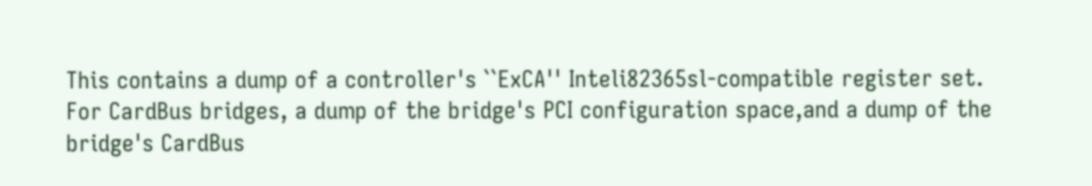This contains a dump of a controller's ``ExCA'' Inteli82365sl-compatible register set.
For CardBus bridges, a dump of the bridge's PCI configuration space,and a dump of the
bridge's CardBus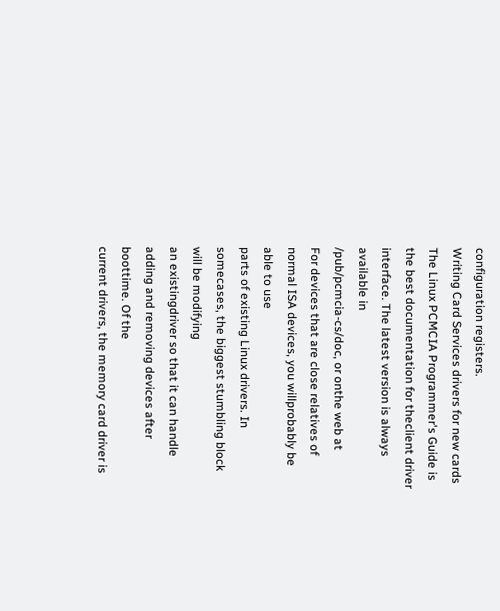configuration registers.
Writing Card Services drivers for new cards
The Linux PCMCIA Programmer's Guide is the best documentation for theclient driver
interface. The latest version is always available in
/pub/pcmcia-cs/doc, or onthe web at
For devices that are close relatives of normal ISA devices, you willprobably be able to use
parts of existing Linux drivers. In somecases, the biggest stumbling block will be modifying
an existingdriver so that it can handle adding and removing devices after boottime. Of the
current drivers, the memory card driver is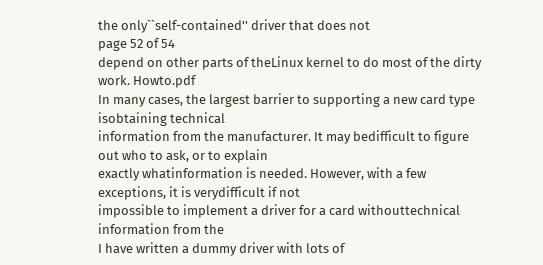the only``self-contained'' driver that does not
page 52 of 54
depend on other parts of theLinux kernel to do most of the dirty work. Howto.pdf
In many cases, the largest barrier to supporting a new card type isobtaining technical
information from the manufacturer. It may bedifficult to figure out who to ask, or to explain
exactly whatinformation is needed. However, with a few exceptions, it is verydifficult if not
impossible to implement a driver for a card withouttechnical information from the
I have written a dummy driver with lots of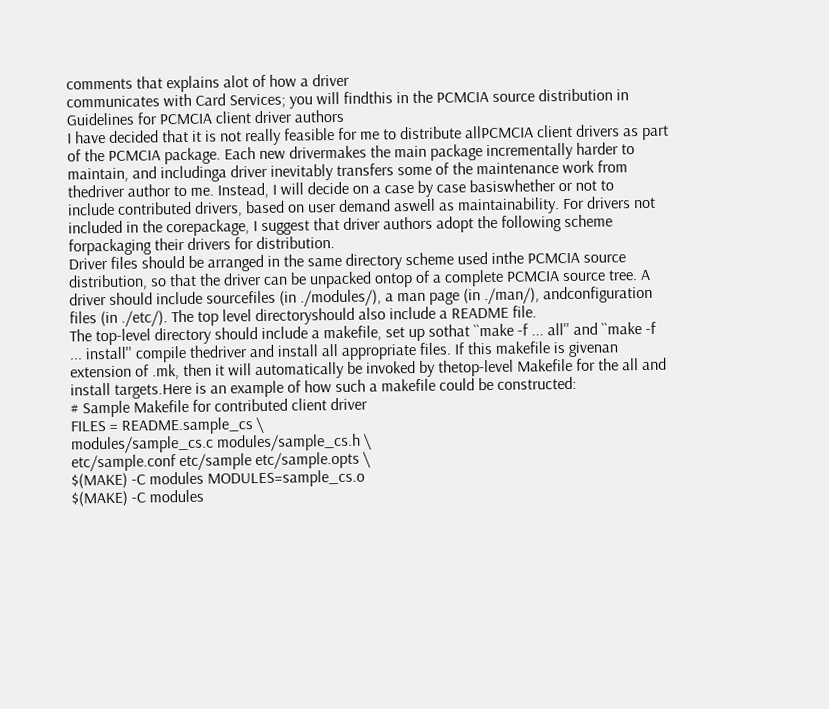comments that explains alot of how a driver
communicates with Card Services; you will findthis in the PCMCIA source distribution in
Guidelines for PCMCIA client driver authors
I have decided that it is not really feasible for me to distribute allPCMCIA client drivers as part
of the PCMCIA package. Each new drivermakes the main package incrementally harder to
maintain, and includinga driver inevitably transfers some of the maintenance work from
thedriver author to me. Instead, I will decide on a case by case basiswhether or not to
include contributed drivers, based on user demand aswell as maintainability. For drivers not
included in the corepackage, I suggest that driver authors adopt the following scheme
forpackaging their drivers for distribution.
Driver files should be arranged in the same directory scheme used inthe PCMCIA source
distribution, so that the driver can be unpacked ontop of a complete PCMCIA source tree. A
driver should include sourcefiles (in ./modules/), a man page (in ./man/), andconfiguration
files (in ./etc/). The top level directoryshould also include a README file.
The top-level directory should include a makefile, set up sothat ``make -f ... all'' and ``make -f
... install'' compile thedriver and install all appropriate files. If this makefile is givenan
extension of .mk, then it will automatically be invoked by thetop-level Makefile for the all and
install targets.Here is an example of how such a makefile could be constructed:
# Sample Makefile for contributed client driver
FILES = README.sample_cs \
modules/sample_cs.c modules/sample_cs.h \
etc/sample.conf etc/sample etc/sample.opts \
$(MAKE) -C modules MODULES=sample_cs.o
$(MAKE) -C modules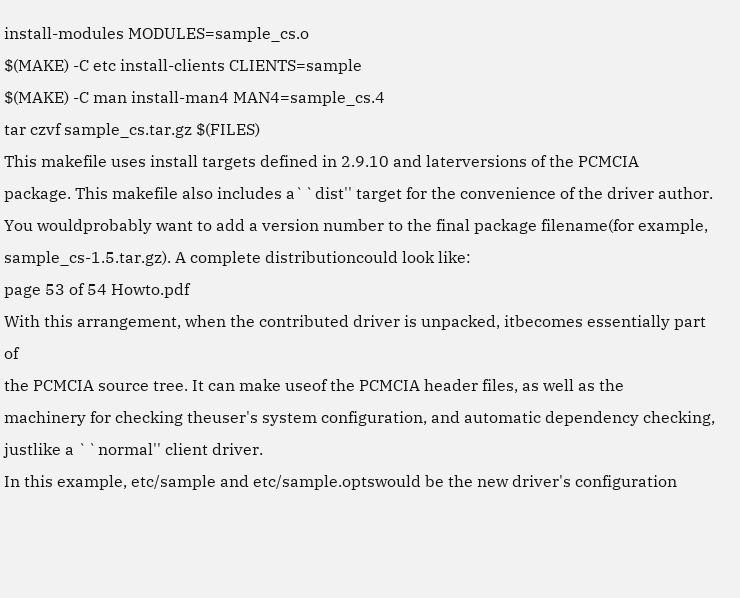install-modules MODULES=sample_cs.o
$(MAKE) -C etc install-clients CLIENTS=sample
$(MAKE) -C man install-man4 MAN4=sample_cs.4
tar czvf sample_cs.tar.gz $(FILES)
This makefile uses install targets defined in 2.9.10 and laterversions of the PCMCIA
package. This makefile also includes a``dist'' target for the convenience of the driver author.
You wouldprobably want to add a version number to the final package filename(for example,
sample_cs-1.5.tar.gz). A complete distributioncould look like:
page 53 of 54 Howto.pdf
With this arrangement, when the contributed driver is unpacked, itbecomes essentially part of
the PCMCIA source tree. It can make useof the PCMCIA header files, as well as the
machinery for checking theuser's system configuration, and automatic dependency checking,
justlike a ``normal'' client driver.
In this example, etc/sample and etc/sample.optswould be the new driver's configuration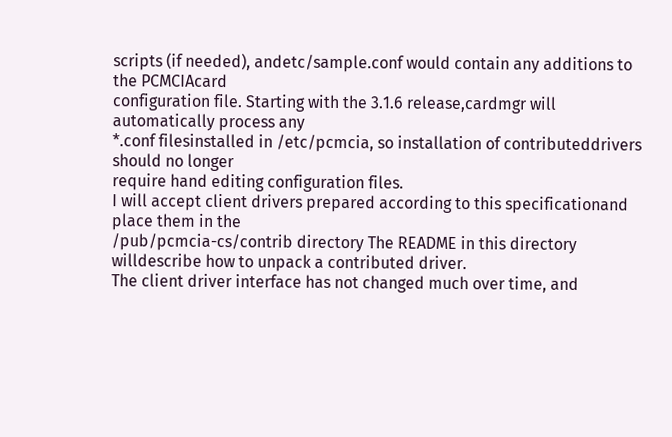scripts (if needed), andetc/sample.conf would contain any additions to the PCMCIAcard
configuration file. Starting with the 3.1.6 release,cardmgr will automatically process any
*.conf filesinstalled in /etc/pcmcia, so installation of contributeddrivers should no longer
require hand editing configuration files.
I will accept client drivers prepared according to this specificationand place them in the
/pub/pcmcia-cs/contrib directory The README in this directory
willdescribe how to unpack a contributed driver.
The client driver interface has not changed much over time, and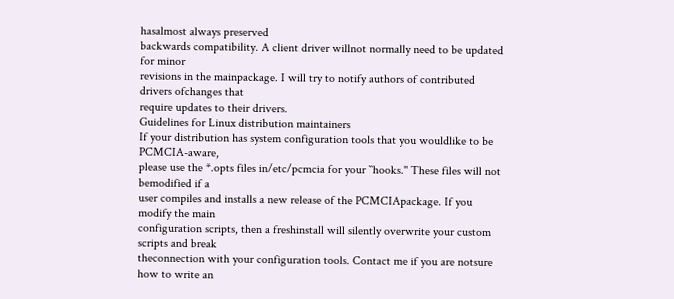hasalmost always preserved
backwards compatibility. A client driver willnot normally need to be updated for minor
revisions in the mainpackage. I will try to notify authors of contributed drivers ofchanges that
require updates to their drivers.
Guidelines for Linux distribution maintainers
If your distribution has system configuration tools that you wouldlike to be PCMCIA-aware,
please use the *.opts files in/etc/pcmcia for your ``hooks.'' These files will not bemodified if a
user compiles and installs a new release of the PCMCIApackage. If you modify the main
configuration scripts, then a freshinstall will silently overwrite your custom scripts and break
theconnection with your configuration tools. Contact me if you are notsure how to write an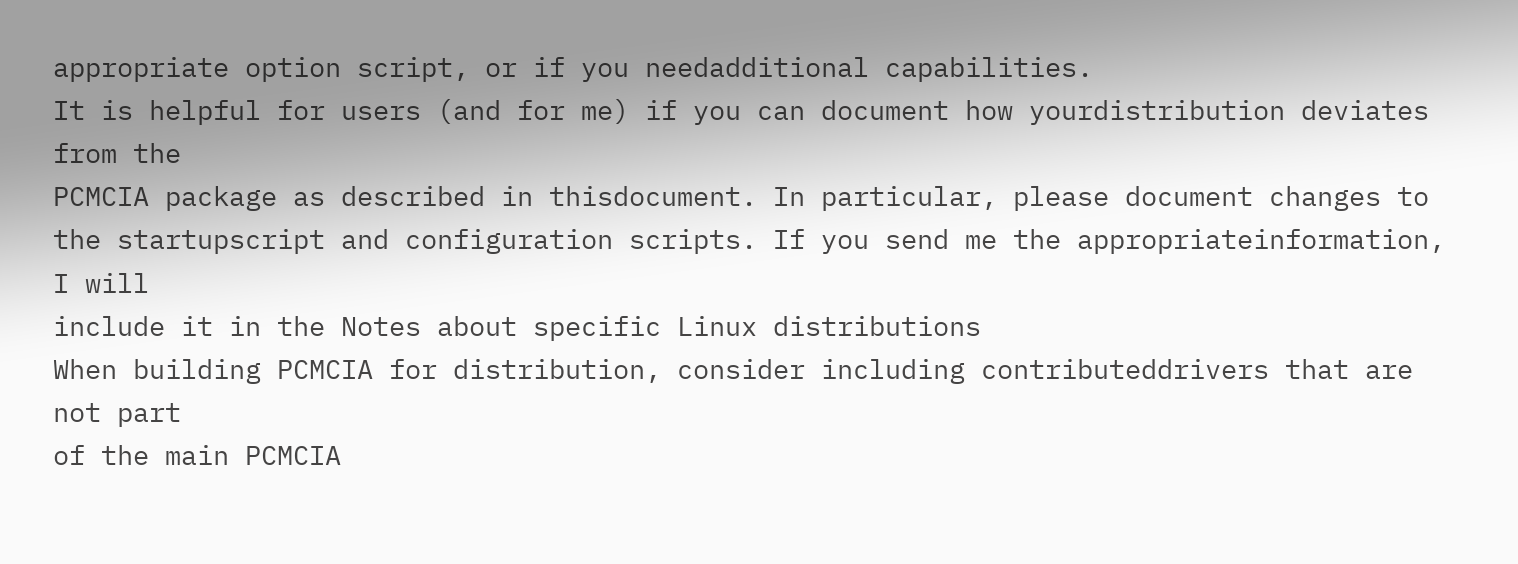appropriate option script, or if you needadditional capabilities.
It is helpful for users (and for me) if you can document how yourdistribution deviates from the
PCMCIA package as described in thisdocument. In particular, please document changes to
the startupscript and configuration scripts. If you send me the appropriateinformation, I will
include it in the Notes about specific Linux distributions
When building PCMCIA for distribution, consider including contributeddrivers that are not part
of the main PCMCIA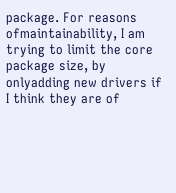package. For reasons ofmaintainability, I am trying to limit the core
package size, by onlyadding new drivers if I think they are of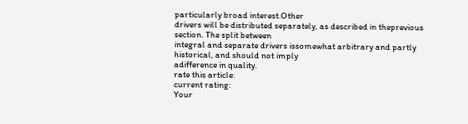particularly broad interest.Other
drivers will be distributed separately, as described in theprevious section. The split between
integral and separate drivers issomewhat arbitrary and partly historical, and should not imply
adifference in quality.
rate this article:
current rating:
Your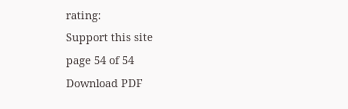rating:
Support this site
page 54 of 54
Download PDF